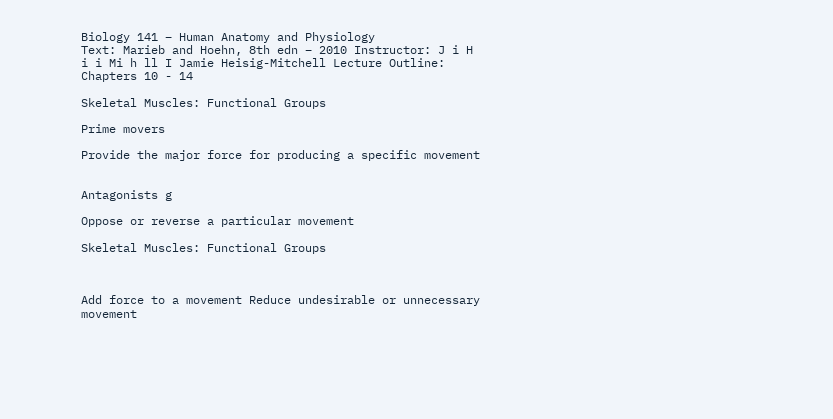Biology 141 – Human Anatomy and Physiology
Text: Marieb and Hoehn, 8th edn – 2010 Instructor: J i H i i Mi h ll I Jamie Heisig-Mitchell Lecture Outline: Chapters 10 - 14

Skeletal Muscles: Functional Groups

Prime movers

Provide the major force for producing a specific movement


Antagonists g

Oppose or reverse a particular movement

Skeletal Muscles: Functional Groups



Add force to a movement Reduce undesirable or unnecessary movement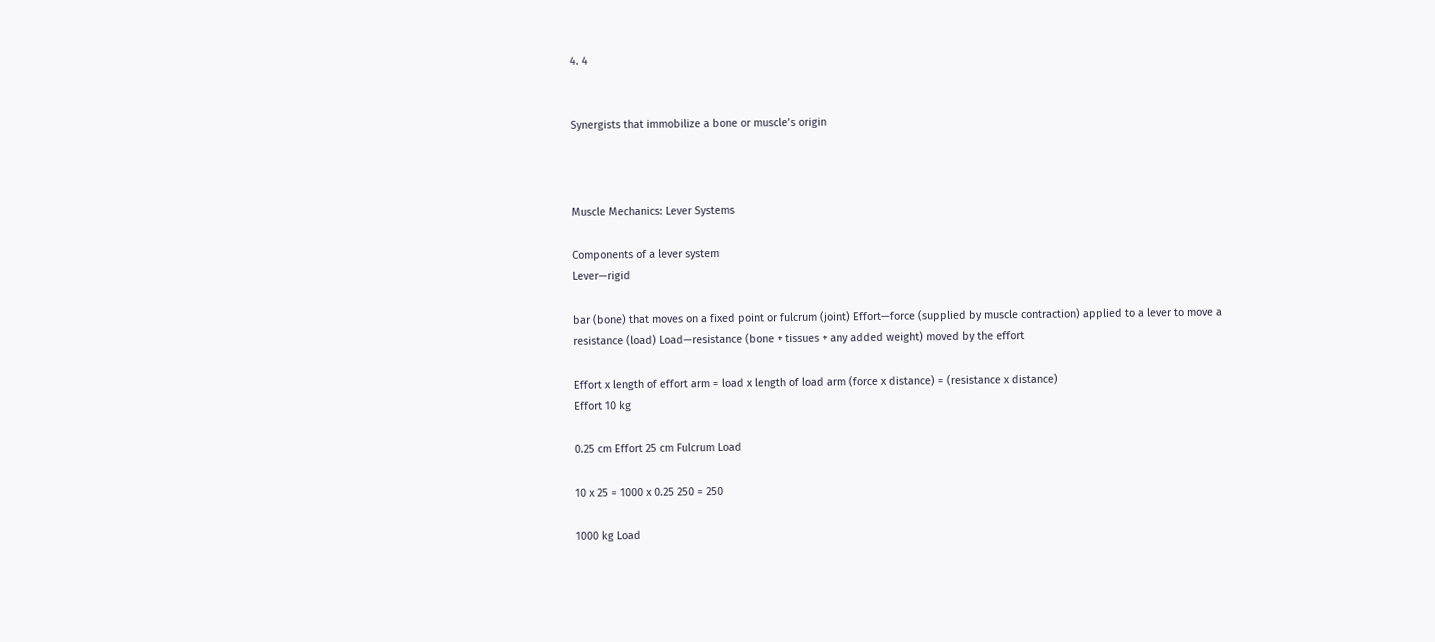4. 4


Synergists that immobilize a bone or muscle’s origin



Muscle Mechanics: Lever Systems

Components of a lever system
Lever—rigid

bar (bone) that moves on a fixed point or fulcrum (joint) Effort—force (supplied by muscle contraction) applied to a lever to move a resistance (load) Load—resistance (bone + tissues + any added weight) moved by the effort

Effort x length of effort arm = load x length of load arm (force x distance) = (resistance x distance)
Effort 10 kg

0.25 cm Effort 25 cm Fulcrum Load

10 x 25 = 1000 x 0.25 250 = 250

1000 kg Load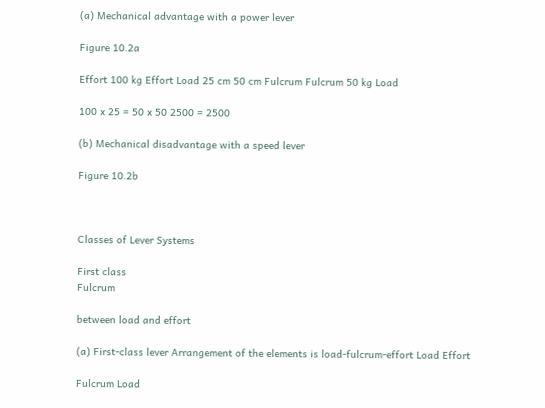(a) Mechanical advantage with a power lever

Figure 10.2a

Effort 100 kg Effort Load 25 cm 50 cm Fulcrum Fulcrum 50 kg Load

100 x 25 = 50 x 50 2500 = 2500

(b) Mechanical disadvantage with a speed lever

Figure 10.2b



Classes of Lever Systems

First class
Fulcrum

between load and effort

(a) First-class lever Arrangement of the elements is load-fulcrum-effort Load Effort

Fulcrum Load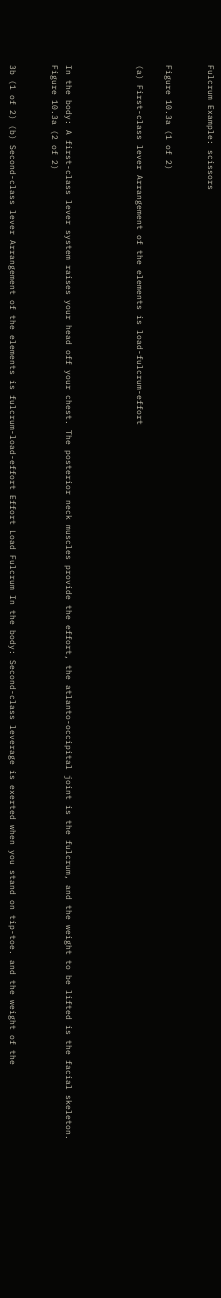Fulcrum Example: scissors


Figure 10.3a (1 of 2)

(a) First-class lever Arrangement of the elements is load-fulcrum-effort




In the body: A first-class lever system raises your head off your chest. The posterior neck muscles provide the effort, the atlanto-occipital joint is the fulcrum, and the weight to be lifted is the facial skeleton.
Figure 10.3a (2 of 2)


3b (1 of 2) (b) Second-class lever Arrangement of the elements is fulcrum-load-effort Effort Load Fulcrum In the body: Second-class leverage is exerted when you stand on tip-toe. and the weight of the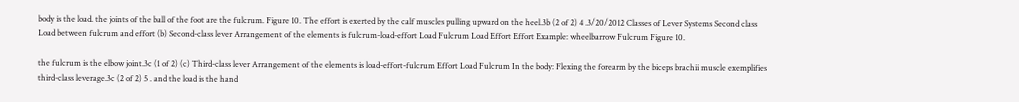body is the load. the joints of the ball of the foot are the fulcrum. Figure 10. The effort is exerted by the calf muscles pulling upward on the heel.3b (2 of 2) 4 .3/20/2012 Classes of Lever Systems Second class Load between fulcrum and effort (b) Second-class lever Arrangement of the elements is fulcrum-load-effort Load Fulcrum Load Effort Effort Example: wheelbarrow Fulcrum Figure 10.

the fulcrum is the elbow joint.3c (1 of 2) (c) Third-class lever Arrangement of the elements is load-effort-fulcrum Effort Load Fulcrum In the body: Flexing the forearm by the biceps brachii muscle exemplifies third-class leverage.3c (2 of 2) 5 . and the load is the hand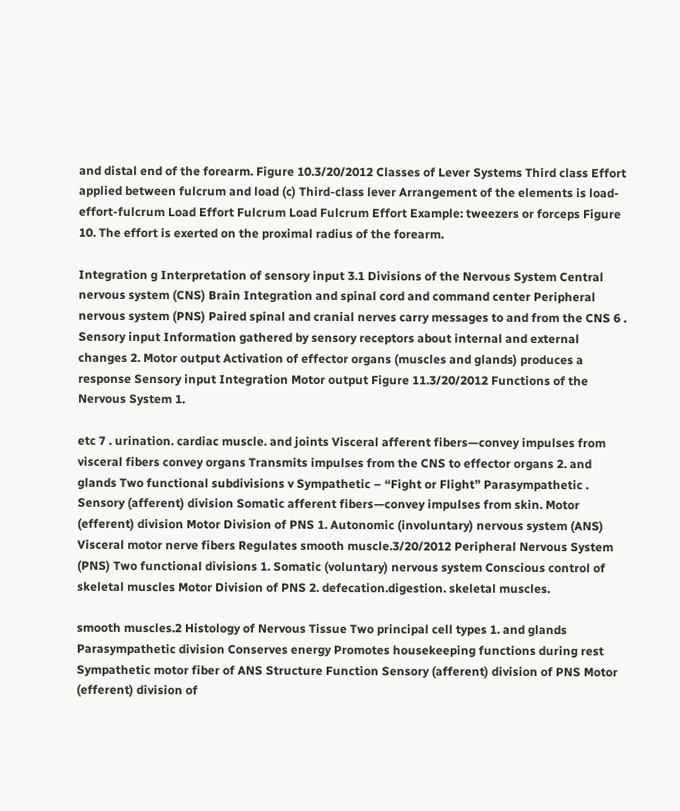and distal end of the forearm. Figure 10.3/20/2012 Classes of Lever Systems Third class Effort applied between fulcrum and load (c) Third-class lever Arrangement of the elements is load-effort-fulcrum Load Effort Fulcrum Load Fulcrum Effort Example: tweezers or forceps Figure 10. The effort is exerted on the proximal radius of the forearm.

Integration g Interpretation of sensory input 3.1 Divisions of the Nervous System Central nervous system (CNS) Brain Integration and spinal cord and command center Peripheral nervous system (PNS) Paired spinal and cranial nerves carry messages to and from the CNS 6 . Sensory input Information gathered by sensory receptors about internal and external changes 2. Motor output Activation of effector organs (muscles and glands) produces a response Sensory input Integration Motor output Figure 11.3/20/2012 Functions of the Nervous System 1.

etc 7 . urination. cardiac muscle. and joints Visceral afferent fibers—convey impulses from visceral fibers convey organs Transmits impulses from the CNS to effector organs 2. and glands Two functional subdivisions v Sympathetic – “Fight or Flight” Parasympathetic . Sensory (afferent) division Somatic afferent fibers—convey impulses from skin. Motor (efferent) division Motor Division of PNS 1. Autonomic (involuntary) nervous system (ANS) Visceral motor nerve fibers Regulates smooth muscle.3/20/2012 Peripheral Nervous System (PNS) Two functional divisions 1. Somatic (voluntary) nervous system Conscious control of skeletal muscles Motor Division of PNS 2. defecation.digestion. skeletal muscles.

smooth muscles.2 Histology of Nervous Tissue Two principal cell types 1. and glands Parasympathetic division Conserves energy Promotes housekeeping functions during rest Sympathetic motor fiber of ANS Structure Function Sensory (afferent) division of PNS Motor (efferent) division of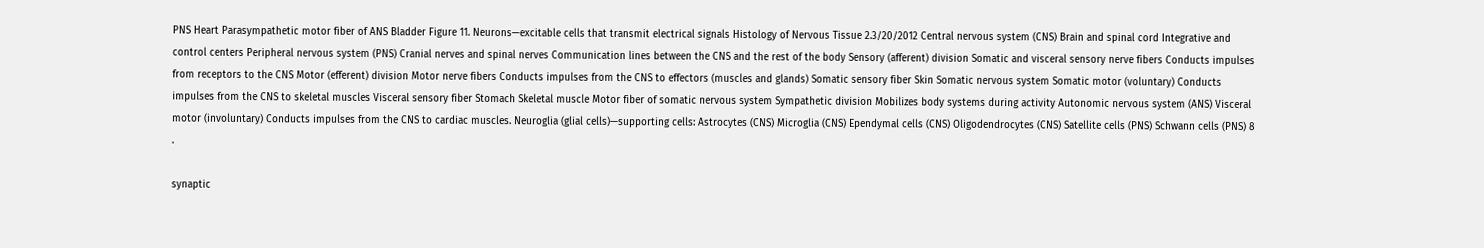PNS Heart Parasympathetic motor fiber of ANS Bladder Figure 11. Neurons—excitable cells that transmit electrical signals Histology of Nervous Tissue 2.3/20/2012 Central nervous system (CNS) Brain and spinal cord Integrative and control centers Peripheral nervous system (PNS) Cranial nerves and spinal nerves Communication lines between the CNS and the rest of the body Sensory (afferent) division Somatic and visceral sensory nerve fibers Conducts impulses from receptors to the CNS Motor (efferent) division Motor nerve fibers Conducts impulses from the CNS to effectors (muscles and glands) Somatic sensory fiber Skin Somatic nervous system Somatic motor (voluntary) Conducts impulses from the CNS to skeletal muscles Visceral sensory fiber Stomach Skeletal muscle Motor fiber of somatic nervous system Sympathetic division Mobilizes body systems during activity Autonomic nervous system (ANS) Visceral motor (involuntary) Conducts impulses from the CNS to cardiac muscles. Neuroglia (glial cells)—supporting cells: Astrocytes (CNS) Microglia (CNS) Ependymal cells (CNS) Oligodendrocytes (CNS) Satellite cells (PNS) Schwann cells (PNS) 8 .

synaptic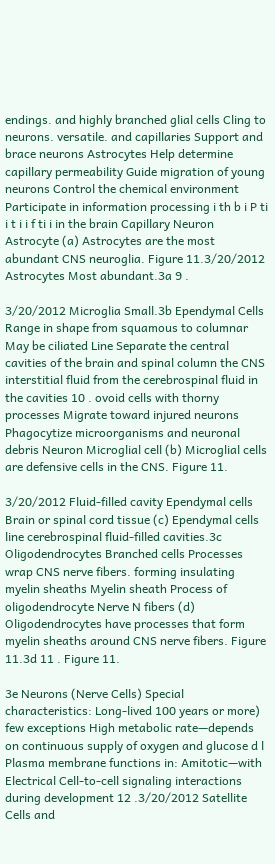endings. and highly branched glial cells Cling to neurons. versatile. and capillaries Support and brace neurons Astrocytes Help determine capillary permeability Guide migration of young neurons Control the chemical environment Participate in information processing i th b i P ti i t i i f ti i in the brain Capillary Neuron Astrocyte (a) Astrocytes are the most abundant CNS neuroglia. Figure 11.3/20/2012 Astrocytes Most abundant.3a 9 .

3/20/2012 Microglia Small.3b Ependymal Cells Range in shape from squamous to columnar May be ciliated Line Separate the central cavities of the brain and spinal column the CNS interstitial fluid from the cerebrospinal fluid in the cavities 10 . ovoid cells with thorny processes Migrate toward injured neurons Phagocytize microorganisms and neuronal debris Neuron Microglial cell (b) Microglial cells are defensive cells in the CNS. Figure 11.

3/20/2012 Fluid-filled cavity Ependymal cells Brain or spinal cord tissue (c) Ependymal cells line cerebrospinal fluid-filled cavities.3c Oligodendrocytes Branched cells Processes wrap CNS nerve fibers. forming insulating myelin sheaths Myelin sheath Process of oligodendrocyte Nerve N fibers (d) Oligodendrocytes have processes that form myelin sheaths around CNS nerve fibers. Figure 11.3d 11 . Figure 11.

3e Neurons (Nerve Cells) Special characteristics: Long-lived 100 years or more) few exceptions High metabolic rate—depends on continuous supply of oxygen and glucose d l Plasma membrane functions in: Amitotic—with Electrical Cell-to-cell signaling interactions during development 12 .3/20/2012 Satellite Cells and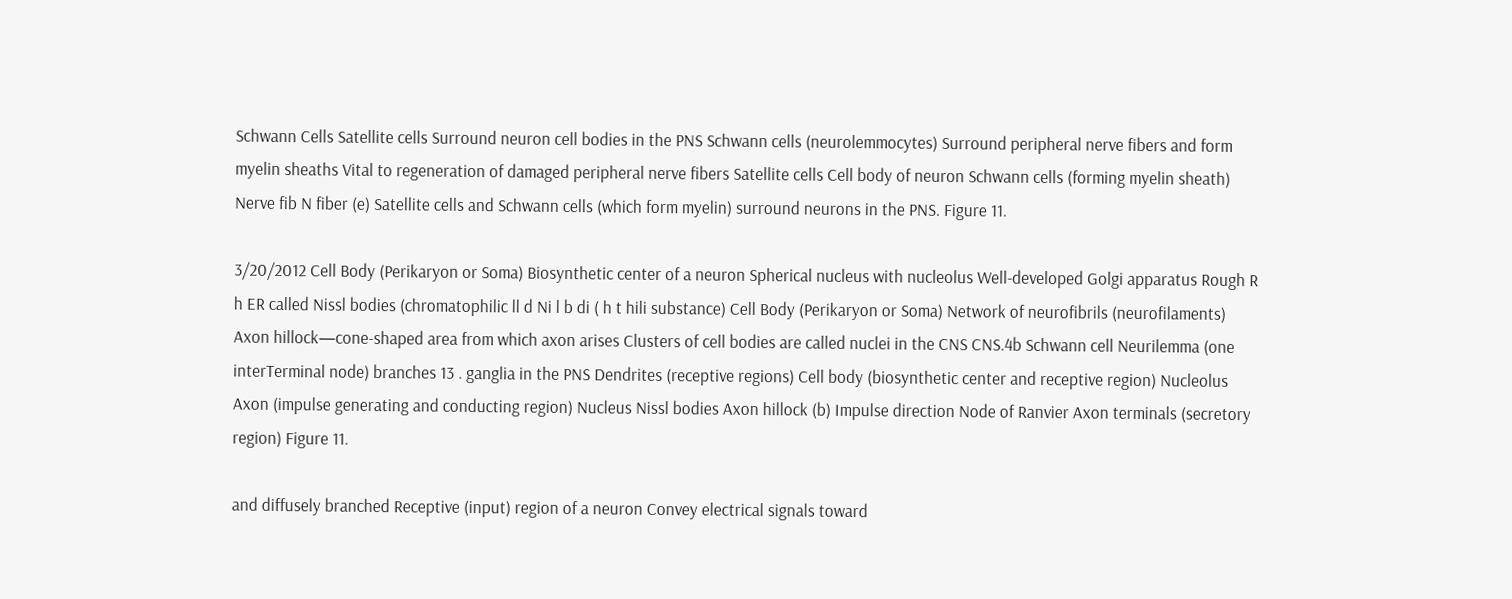Schwann Cells Satellite cells Surround neuron cell bodies in the PNS Schwann cells (neurolemmocytes) Surround peripheral nerve fibers and form myelin sheaths Vital to regeneration of damaged peripheral nerve fibers Satellite cells Cell body of neuron Schwann cells (forming myelin sheath) Nerve fib N fiber (e) Satellite cells and Schwann cells (which form myelin) surround neurons in the PNS. Figure 11.

3/20/2012 Cell Body (Perikaryon or Soma) Biosynthetic center of a neuron Spherical nucleus with nucleolus Well-developed Golgi apparatus Rough R h ER called Nissl bodies (chromatophilic ll d Ni l b di ( h t hili substance) Cell Body (Perikaryon or Soma) Network of neurofibrils (neurofilaments) Axon hillock—cone-shaped area from which axon arises Clusters of cell bodies are called nuclei in the CNS CNS.4b Schwann cell Neurilemma (one interTerminal node) branches 13 . ganglia in the PNS Dendrites (receptive regions) Cell body (biosynthetic center and receptive region) Nucleolus Axon (impulse generating and conducting region) Nucleus Nissl bodies Axon hillock (b) Impulse direction Node of Ranvier Axon terminals (secretory region) Figure 11.

and diffusely branched Receptive (input) region of a neuron Convey electrical signals toward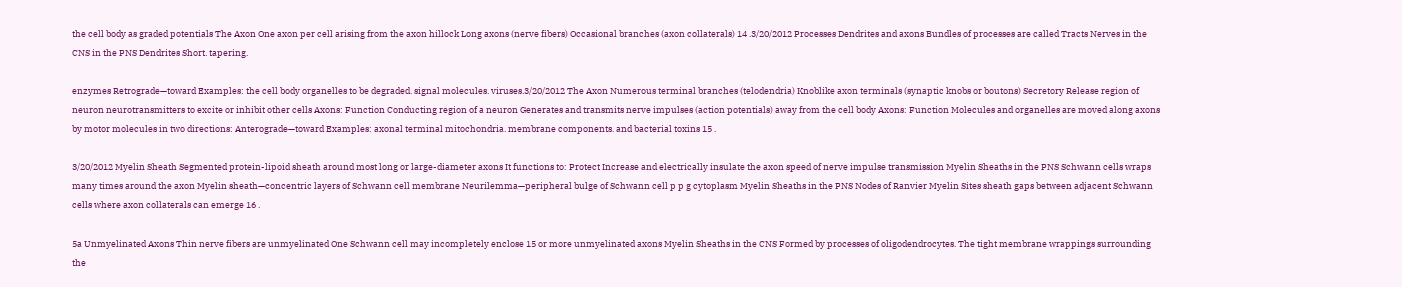the cell body as graded potentials The Axon One axon per cell arising from the axon hillock Long axons (nerve fibers) Occasional branches (axon collaterals) 14 .3/20/2012 Processes Dendrites and axons Bundles of processes are called Tracts Nerves in the CNS in the PNS Dendrites Short. tapering.

enzymes Retrograde—toward Examples: the cell body organelles to be degraded. signal molecules. viruses.3/20/2012 The Axon Numerous terminal branches (telodendria) Knoblike axon terminals (synaptic knobs or boutons) Secretory Release region of neuron neurotransmitters to excite or inhibit other cells Axons: Function Conducting region of a neuron Generates and transmits nerve impulses (action potentials) away from the cell body Axons: Function Molecules and organelles are moved along axons by motor molecules in two directions: Anterograde—toward Examples: axonal terminal mitochondria. membrane components. and bacterial toxins 15 .

3/20/2012 Myelin Sheath Segmented protein-lipoid sheath around most long or large-diameter axons It functions to: Protect Increase and electrically insulate the axon speed of nerve impulse transmission Myelin Sheaths in the PNS Schwann cells wraps many times around the axon Myelin sheath—concentric layers of Schwann cell membrane Neurilemma—peripheral bulge of Schwann cell p p g cytoplasm Myelin Sheaths in the PNS Nodes of Ranvier Myelin Sites sheath gaps between adjacent Schwann cells where axon collaterals can emerge 16 .

5a Unmyelinated Axons Thin nerve fibers are unmyelinated One Schwann cell may incompletely enclose 15 or more unmyelinated axons Myelin Sheaths in the CNS Formed by processes of oligodendrocytes. The tight membrane wrappings surrounding the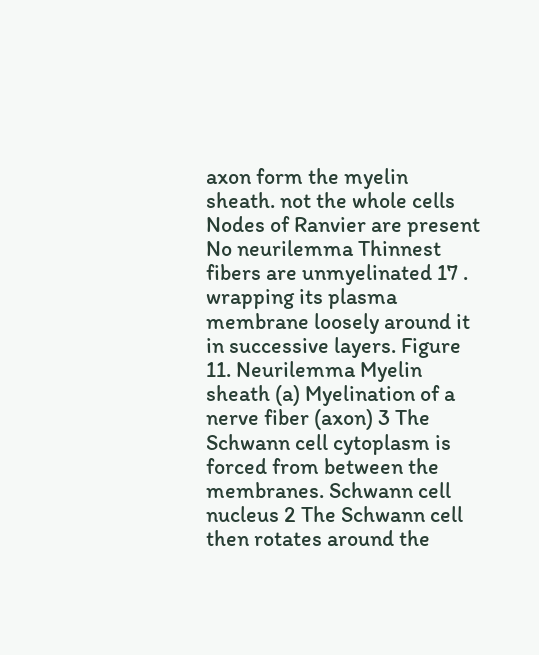axon form the myelin sheath. not the whole cells Nodes of Ranvier are present No neurilemma Thinnest fibers are unmyelinated 17 . wrapping its plasma membrane loosely around it in successive layers. Figure 11. Neurilemma Myelin sheath (a) Myelination of a nerve fiber (axon) 3 The Schwann cell cytoplasm is forced from between the membranes. Schwann cell nucleus 2 The Schwann cell then rotates around the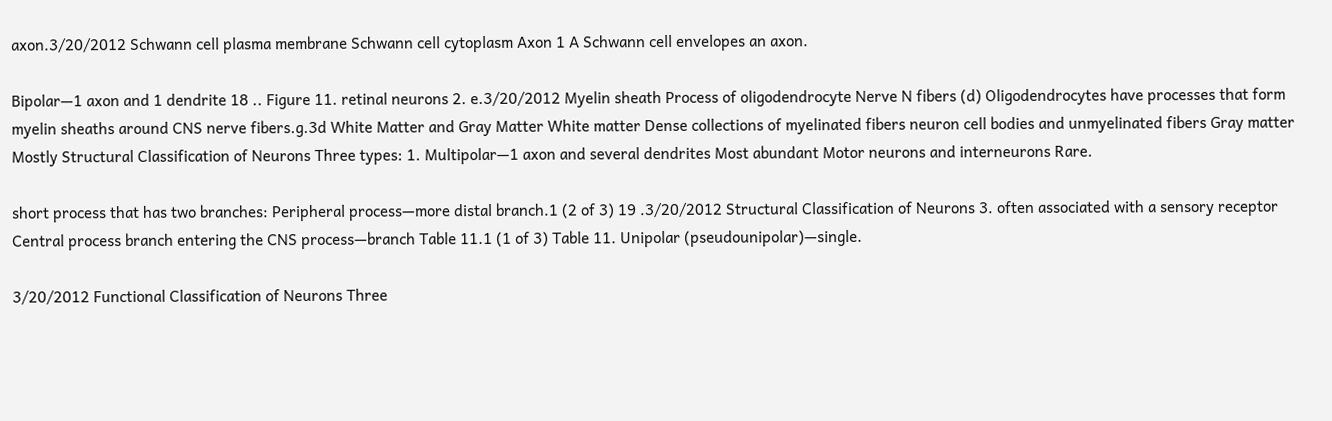axon.3/20/2012 Schwann cell plasma membrane Schwann cell cytoplasm Axon 1 A Schwann cell envelopes an axon.

Bipolar—1 axon and 1 dendrite 18 .. Figure 11. retinal neurons 2. e.3/20/2012 Myelin sheath Process of oligodendrocyte Nerve N fibers (d) Oligodendrocytes have processes that form myelin sheaths around CNS nerve fibers.g.3d White Matter and Gray Matter White matter Dense collections of myelinated fibers neuron cell bodies and unmyelinated fibers Gray matter Mostly Structural Classification of Neurons Three types: 1. Multipolar—1 axon and several dendrites Most abundant Motor neurons and interneurons Rare.

short process that has two branches: Peripheral process—more distal branch.1 (2 of 3) 19 .3/20/2012 Structural Classification of Neurons 3. often associated with a sensory receptor Central process branch entering the CNS process—branch Table 11.1 (1 of 3) Table 11. Unipolar (pseudounipolar)—single.

3/20/2012 Functional Classification of Neurons Three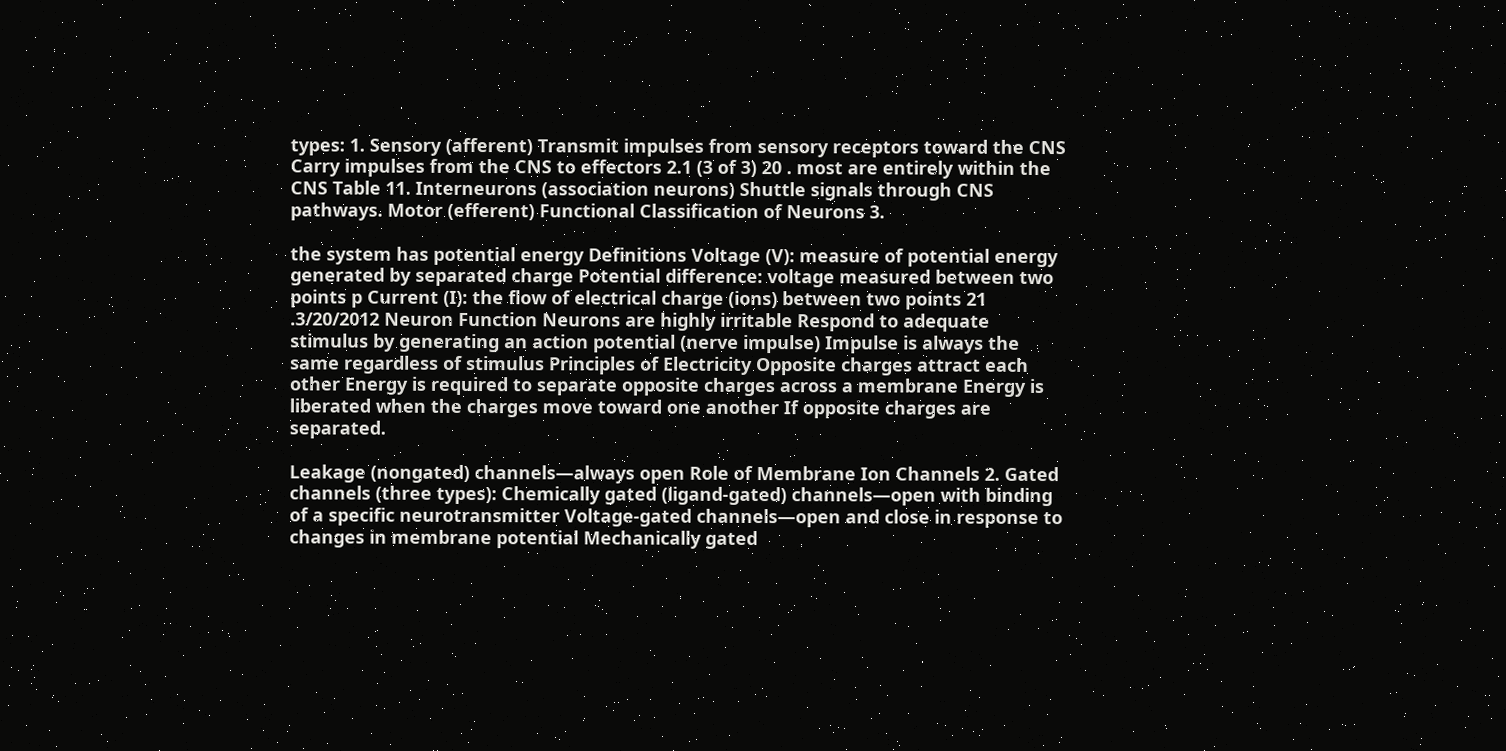types: 1. Sensory (afferent) Transmit impulses from sensory receptors toward the CNS Carry impulses from the CNS to effectors 2.1 (3 of 3) 20 . most are entirely within the CNS Table 11. Interneurons (association neurons) Shuttle signals through CNS pathways. Motor (efferent) Functional Classification of Neurons 3.

the system has potential energy Definitions Voltage (V): measure of potential energy generated by separated charge Potential difference: voltage measured between two points p Current (I): the flow of electrical charge (ions) between two points 21 .3/20/2012 Neuron Function Neurons are highly irritable Respond to adequate stimulus by generating an action potential (nerve impulse) Impulse is always the same regardless of stimulus Principles of Electricity Opposite charges attract each other Energy is required to separate opposite charges across a membrane Energy is liberated when the charges move toward one another If opposite charges are separated.

Leakage (nongated) channels—always open Role of Membrane Ion Channels 2. Gated channels (three types): Chemically gated (ligand-gated) channels—open with binding of a specific neurotransmitter Voltage-gated channels—open and close in response to changes in membrane potential Mechanically gated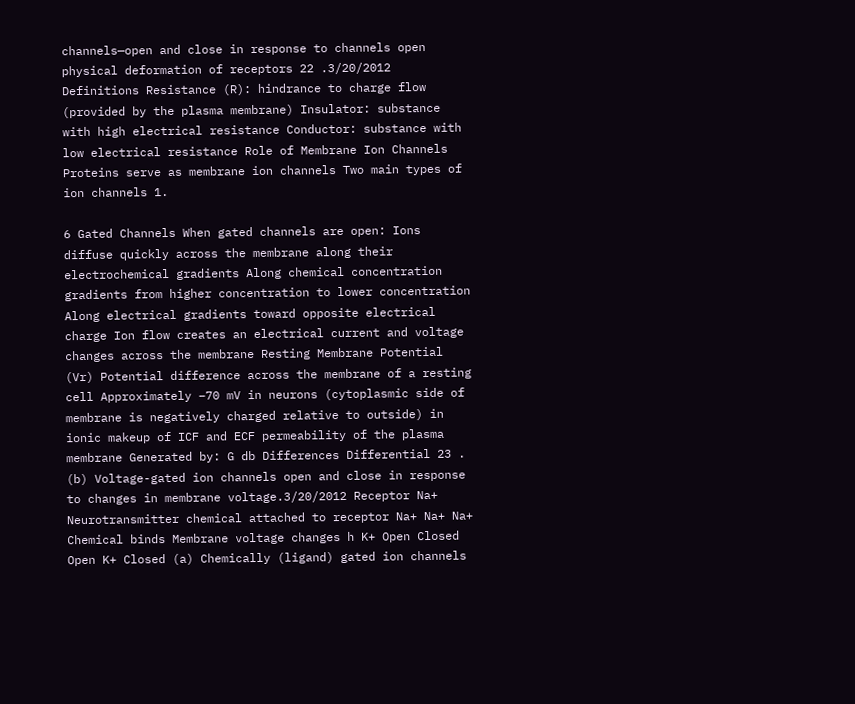channels—open and close in response to channels open physical deformation of receptors 22 .3/20/2012 Definitions Resistance (R): hindrance to charge flow (provided by the plasma membrane) Insulator: substance with high electrical resistance Conductor: substance with low electrical resistance Role of Membrane Ion Channels Proteins serve as membrane ion channels Two main types of ion channels 1.

6 Gated Channels When gated channels are open: Ions diffuse quickly across the membrane along their electrochemical gradients Along chemical concentration gradients from higher concentration to lower concentration Along electrical gradients toward opposite electrical charge Ion flow creates an electrical current and voltage changes across the membrane Resting Membrane Potential (Vr) Potential difference across the membrane of a resting cell Approximately –70 mV in neurons (cytoplasmic side of membrane is negatively charged relative to outside) in ionic makeup of ICF and ECF permeability of the plasma membrane Generated by: G db Differences Differential 23 . (b) Voltage-gated ion channels open and close in response to changes in membrane voltage.3/20/2012 Receptor Na+ Neurotransmitter chemical attached to receptor Na+ Na+ Na+ Chemical binds Membrane voltage changes h K+ Open Closed Open K+ Closed (a) Chemically (ligand) gated ion channels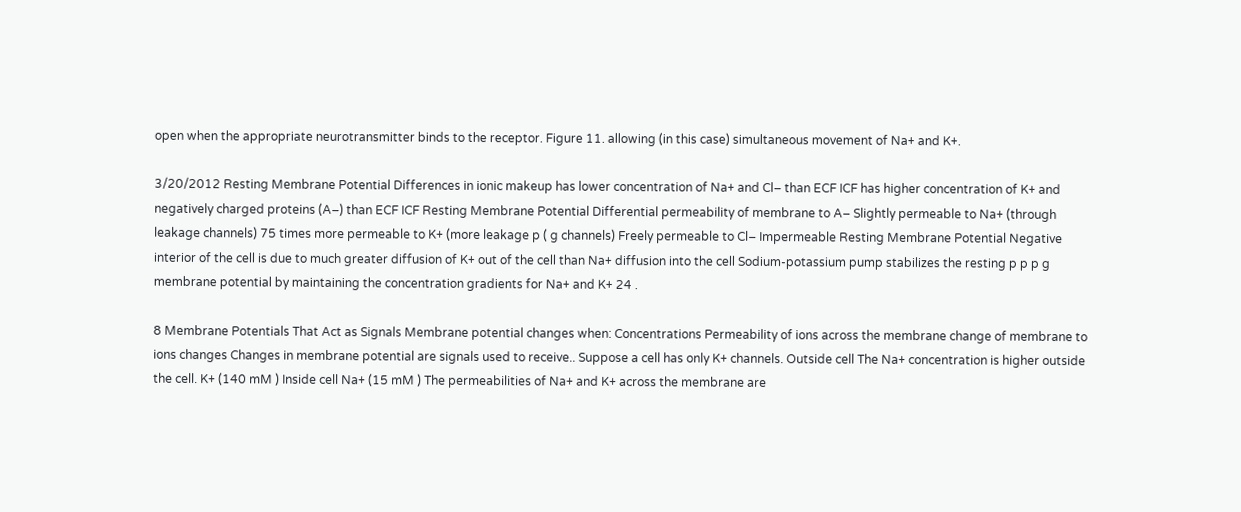open when the appropriate neurotransmitter binds to the receptor. Figure 11. allowing (in this case) simultaneous movement of Na+ and K+.

3/20/2012 Resting Membrane Potential Differences in ionic makeup has lower concentration of Na+ and Cl– than ECF ICF has higher concentration of K+ and negatively charged proteins (A–) than ECF ICF Resting Membrane Potential Differential permeability of membrane to A– Slightly permeable to Na+ (through leakage channels) 75 times more permeable to K+ (more leakage p ( g channels) Freely permeable to Cl– Impermeable Resting Membrane Potential Negative interior of the cell is due to much greater diffusion of K+ out of the cell than Na+ diffusion into the cell Sodium-potassium pump stabilizes the resting p p p g membrane potential by maintaining the concentration gradients for Na+ and K+ 24 .

8 Membrane Potentials That Act as Signals Membrane potential changes when: Concentrations Permeability of ions across the membrane change of membrane to ions changes Changes in membrane potential are signals used to receive.. Suppose a cell has only K+ channels. Outside cell The Na+ concentration is higher outside the cell. K+ (140 mM ) Inside cell Na+ (15 mM ) The permeabilities of Na+ and K+ across the membrane are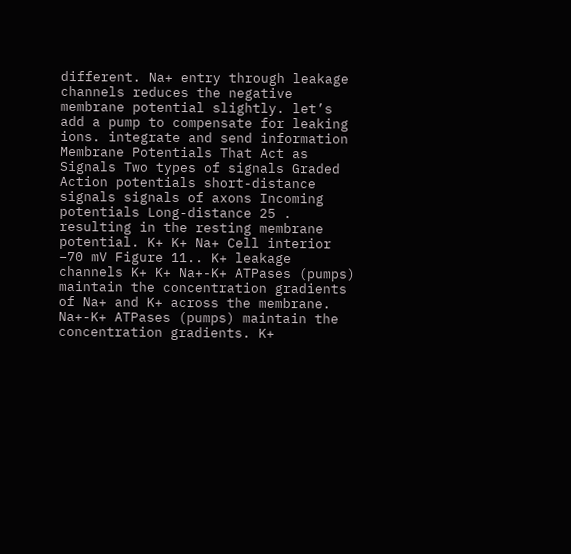different. Na+ entry through leakage channels reduces the negative membrane potential slightly. let’s add a pump to compensate for leaking ions. integrate and send information Membrane Potentials That Act as Signals Two types of signals Graded Action potentials short-distance signals signals of axons Incoming potentials Long-distance 25 . resulting in the resting membrane potential. K+ K+ Na+ Cell interior –70 mV Figure 11.. K+ leakage channels K+ K+ Na+-K+ ATPases (pumps) maintain the concentration gradients of Na+ and K+ across the membrane. Na+-K+ ATPases (pumps) maintain the concentration gradients. K+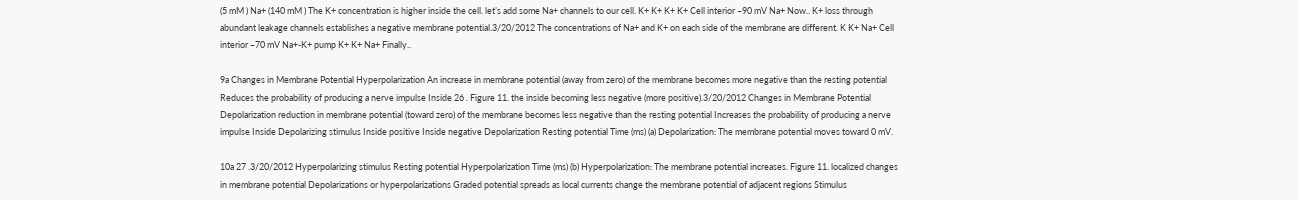(5 mM ) Na+ (140 mM ) The K+ concentration is higher inside the cell. let’s add some Na+ channels to our cell. K+ K+ K+ K+ Cell interior –90 mV Na+ Now.. K+ loss through abundant leakage channels establishes a negative membrane potential.3/20/2012 The concentrations of Na+ and K+ on each side of the membrane are different. K K+ Na+ Cell interior –70 mV Na+-K+ pump K+ K+ Na+ Finally..

9a Changes in Membrane Potential Hyperpolarization An increase in membrane potential (away from zero) of the membrane becomes more negative than the resting potential Reduces the probability of producing a nerve impulse Inside 26 . Figure 11. the inside becoming less negative (more positive).3/20/2012 Changes in Membrane Potential Depolarization reduction in membrane potential (toward zero) of the membrane becomes less negative than the resting potential Increases the probability of producing a nerve impulse Inside Depolarizing stimulus Inside positive Inside negative Depolarization Resting potential Time (ms) (a) Depolarization: The membrane potential moves toward 0 mV.

10a 27 .3/20/2012 Hyperpolarizing stimulus Resting potential Hyperpolarization Time (ms) (b) Hyperpolarization: The membrane potential increases. Figure 11. localized changes in membrane potential Depolarizations or hyperpolarizations Graded potential spreads as local currents change the membrane potential of adjacent regions Stimulus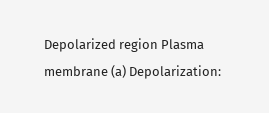Depolarized region Plasma membrane (a) Depolarization: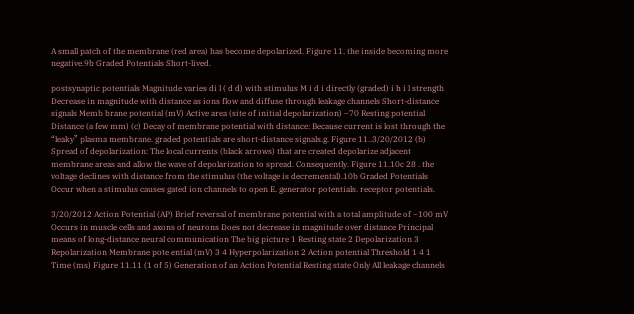A small patch of the membrane (red area) has become depolarized. Figure 11. the inside becoming more negative.9b Graded Potentials Short-lived.

postsynaptic potentials Magnitude varies di l ( d d) with stimulus M i d i directly (graded) i h i l strength Decrease in magnitude with distance as ions flow and diffuse through leakage channels Short-distance signals Memb brane potential (mV) Active area (site of initial depolarization) –70 Resting potential Distance (a few mm) (c) Decay of membrane potential with distance: Because current is lost through the “leaky” plasma membrane. graded potentials are short-distance signals.g. Figure 11..3/20/2012 (b) Spread of depolarization: The local currents (black arrows) that are created depolarize adjacent membrane areas and allow the wave of depolarization to spread. Consequently. Figure 11.10c 28 . the voltage declines with distance from the stimulus (the voltage is decremental).10b Graded Potentials Occur when a stimulus causes gated ion channels to open E. generator potentials. receptor potentials.

3/20/2012 Action Potential (AP) Brief reversal of membrane potential with a total amplitude of ~100 mV Occurs in muscle cells and axons of neurons Does not decrease in magnitude over distance Principal means of long-distance neural communication The big picture 1 Resting state 2 Depolarization 3 Repolarization Membrane pote ential (mV) 3 4 Hyperpolarization 2 Action potential Threshold 1 4 1 Time (ms) Figure 11.11 (1 of 5) Generation of an Action Potential Resting state Only All leakage channels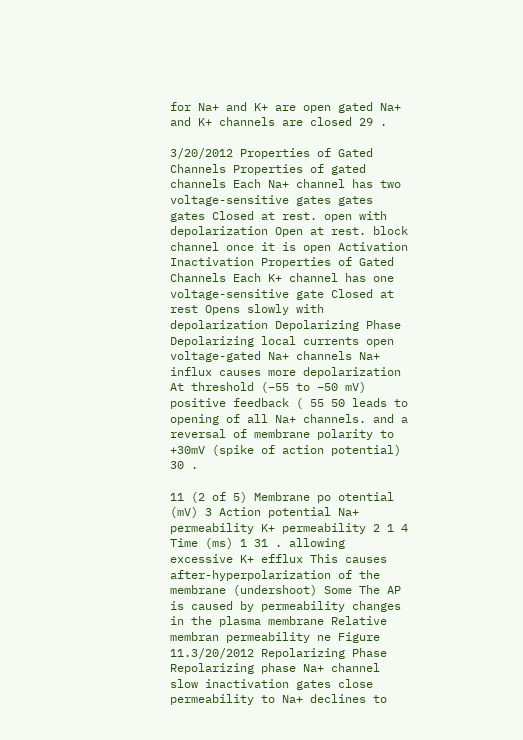for Na+ and K+ are open gated Na+ and K+ channels are closed 29 .

3/20/2012 Properties of Gated Channels Properties of gated channels Each Na+ channel has two voltage-sensitive gates gates gates Closed at rest. open with depolarization Open at rest. block channel once it is open Activation Inactivation Properties of Gated Channels Each K+ channel has one voltage-sensitive gate Closed at rest Opens slowly with depolarization Depolarizing Phase Depolarizing local currents open voltage-gated Na+ channels Na+ influx causes more depolarization At threshold (–55 to –50 mV) positive feedback ( 55 50 leads to opening of all Na+ channels. and a reversal of membrane polarity to +30mV (spike of action potential) 30 .

11 (2 of 5) Membrane po otential (mV) 3 Action potential Na+ permeability K+ permeability 2 1 4 Time (ms) 1 31 . allowing excessive K+ efflux This causes after-hyperpolarization of the membrane (undershoot) Some The AP is caused by permeability changes in the plasma membrane Relative membran permeability ne Figure 11.3/20/2012 Repolarizing Phase Repolarizing phase Na+ channel slow inactivation gates close permeability to Na+ declines to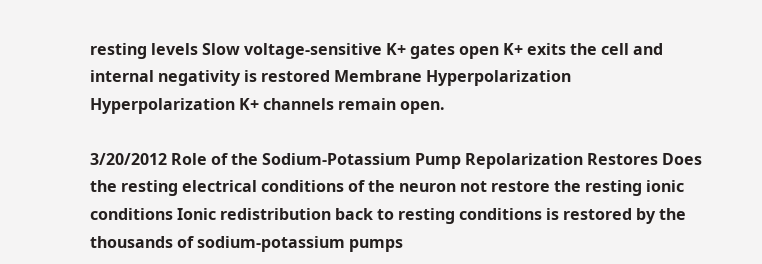resting levels Slow voltage-sensitive K+ gates open K+ exits the cell and internal negativity is restored Membrane Hyperpolarization Hyperpolarization K+ channels remain open.

3/20/2012 Role of the Sodium-Potassium Pump Repolarization Restores Does the resting electrical conditions of the neuron not restore the resting ionic conditions Ionic redistribution back to resting conditions is restored by the thousands of sodium-potassium pumps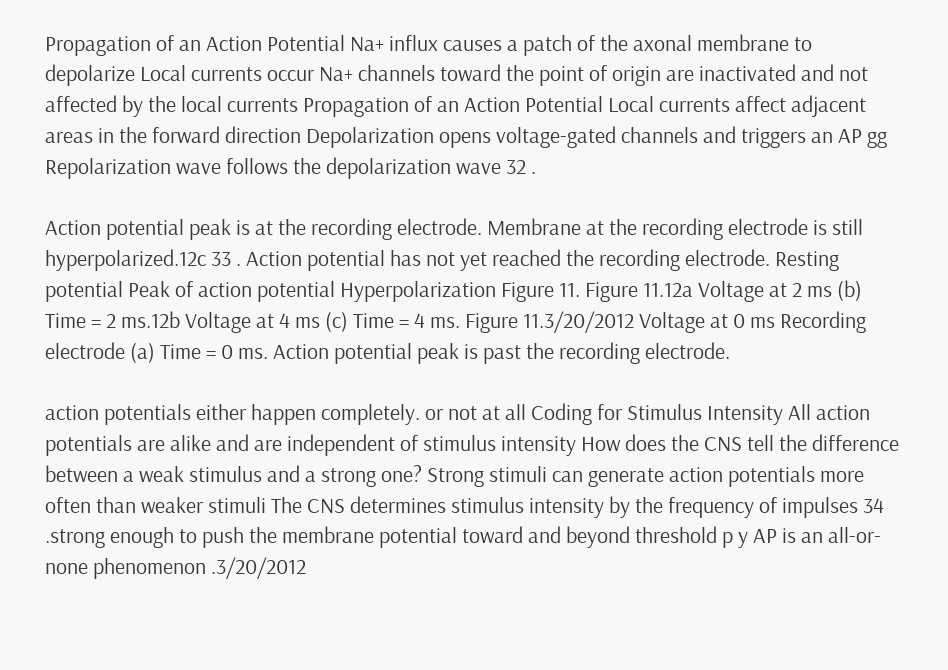Propagation of an Action Potential Na+ influx causes a patch of the axonal membrane to depolarize Local currents occur Na+ channels toward the point of origin are inactivated and not affected by the local currents Propagation of an Action Potential Local currents affect adjacent areas in the forward direction Depolarization opens voltage-gated channels and triggers an AP gg Repolarization wave follows the depolarization wave 32 .

Action potential peak is at the recording electrode. Membrane at the recording electrode is still hyperpolarized.12c 33 . Action potential has not yet reached the recording electrode. Resting potential Peak of action potential Hyperpolarization Figure 11. Figure 11.12a Voltage at 2 ms (b) Time = 2 ms.12b Voltage at 4 ms (c) Time = 4 ms. Figure 11.3/20/2012 Voltage at 0 ms Recording electrode (a) Time = 0 ms. Action potential peak is past the recording electrode.

action potentials either happen completely. or not at all Coding for Stimulus Intensity All action potentials are alike and are independent of stimulus intensity How does the CNS tell the difference between a weak stimulus and a strong one? Strong stimuli can generate action potentials more often than weaker stimuli The CNS determines stimulus intensity by the frequency of impulses 34 .strong enough to push the membrane potential toward and beyond threshold p y AP is an all-or-none phenomenon .3/20/2012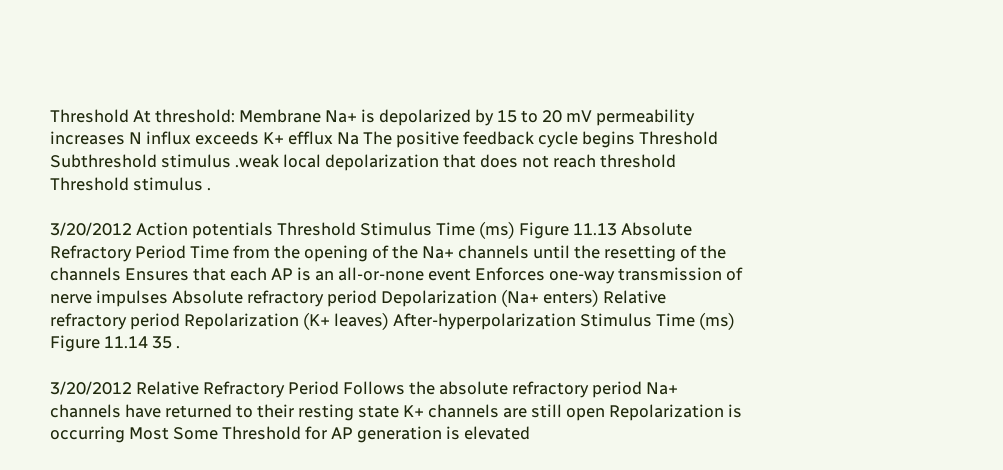Threshold At threshold: Membrane Na+ is depolarized by 15 to 20 mV permeability increases N influx exceeds K+ efflux Na The positive feedback cycle begins Threshold Subthreshold stimulus .weak local depolarization that does not reach threshold Threshold stimulus .

3/20/2012 Action potentials Threshold Stimulus Time (ms) Figure 11.13 Absolute Refractory Period Time from the opening of the Na+ channels until the resetting of the channels Ensures that each AP is an all-or-none event Enforces one-way transmission of nerve impulses Absolute refractory period Depolarization (Na+ enters) Relative refractory period Repolarization (K+ leaves) After-hyperpolarization Stimulus Time (ms) Figure 11.14 35 .

3/20/2012 Relative Refractory Period Follows the absolute refractory period Na+ channels have returned to their resting state K+ channels are still open Repolarization is occurring Most Some Threshold for AP generation is elevated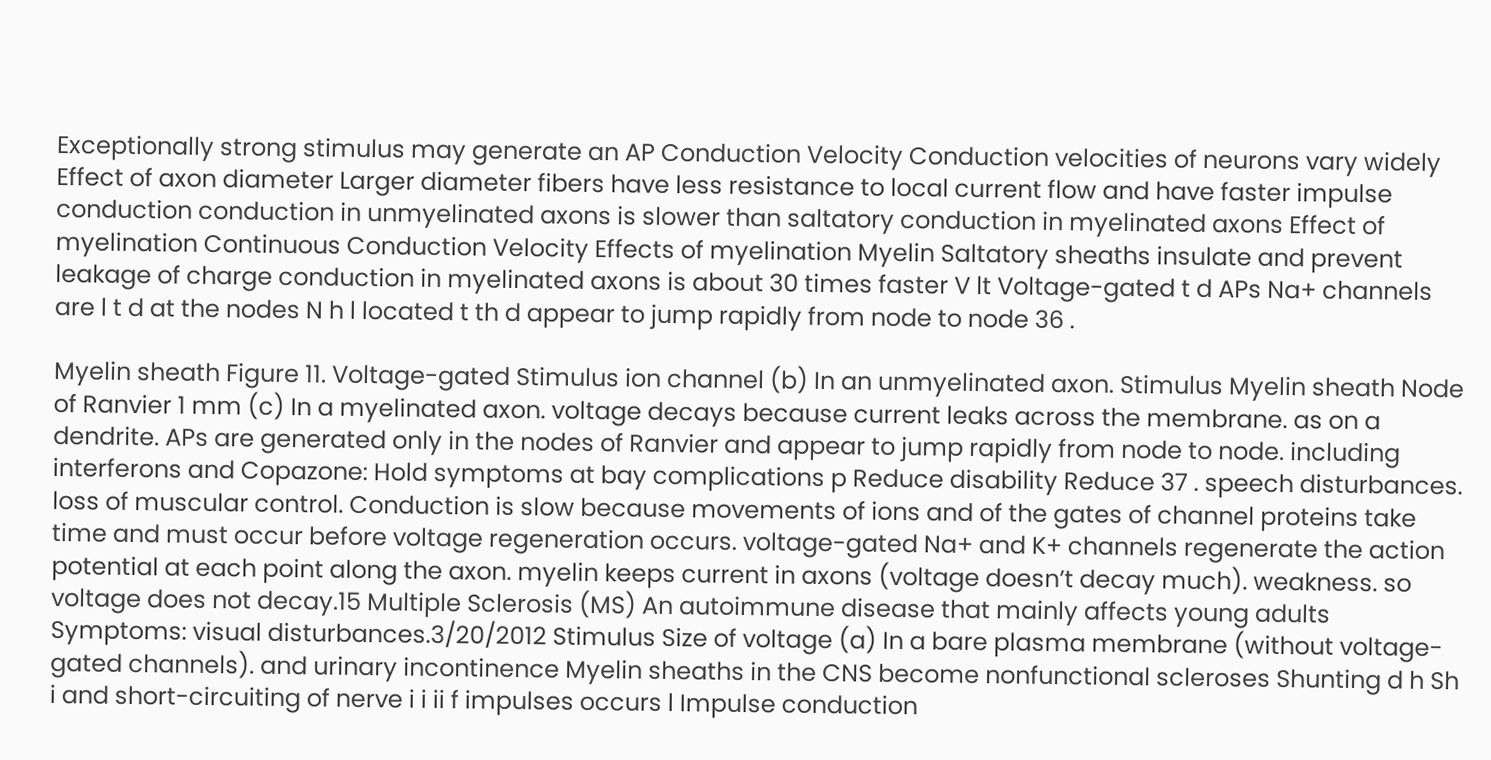Exceptionally strong stimulus may generate an AP Conduction Velocity Conduction velocities of neurons vary widely Effect of axon diameter Larger diameter fibers have less resistance to local current flow and have faster impulse conduction conduction in unmyelinated axons is slower than saltatory conduction in myelinated axons Effect of myelination Continuous Conduction Velocity Effects of myelination Myelin Saltatory sheaths insulate and prevent leakage of charge conduction in myelinated axons is about 30 times faster V lt Voltage-gated t d APs Na+ channels are l t d at the nodes N h l located t th d appear to jump rapidly from node to node 36 .

Myelin sheath Figure 11. Voltage-gated Stimulus ion channel (b) In an unmyelinated axon. Stimulus Myelin sheath Node of Ranvier 1 mm (c) In a myelinated axon. voltage decays because current leaks across the membrane. as on a dendrite. APs are generated only in the nodes of Ranvier and appear to jump rapidly from node to node. including interferons and Copazone: Hold symptoms at bay complications p Reduce disability Reduce 37 . speech disturbances. loss of muscular control. Conduction is slow because movements of ions and of the gates of channel proteins take time and must occur before voltage regeneration occurs. voltage-gated Na+ and K+ channels regenerate the action potential at each point along the axon. myelin keeps current in axons (voltage doesn’t decay much). weakness. so voltage does not decay.15 Multiple Sclerosis (MS) An autoimmune disease that mainly affects young adults Symptoms: visual disturbances.3/20/2012 Stimulus Size of voltage (a) In a bare plasma membrane (without voltage-gated channels). and urinary incontinence Myelin sheaths in the CNS become nonfunctional scleroses Shunting d h Sh i and short-circuiting of nerve i i ii f impulses occurs l Impulse conduction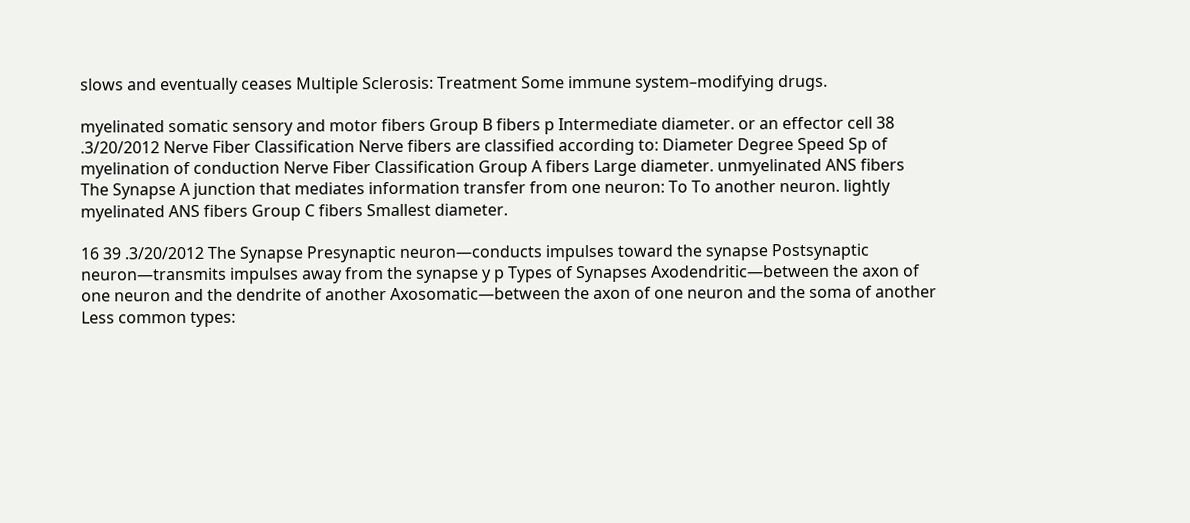slows and eventually ceases Multiple Sclerosis: Treatment Some immune system–modifying drugs.

myelinated somatic sensory and motor fibers Group B fibers p Intermediate diameter. or an effector cell 38 .3/20/2012 Nerve Fiber Classification Nerve fibers are classified according to: Diameter Degree Speed Sp of myelination of conduction Nerve Fiber Classification Group A fibers Large diameter. unmyelinated ANS fibers The Synapse A junction that mediates information transfer from one neuron: To To another neuron. lightly myelinated ANS fibers Group C fibers Smallest diameter.

16 39 .3/20/2012 The Synapse Presynaptic neuron—conducts impulses toward the synapse Postsynaptic neuron—transmits impulses away from the synapse y p Types of Synapses Axodendritic—between the axon of one neuron and the dendrite of another Axosomatic—between the axon of one neuron and the soma of another Less common types: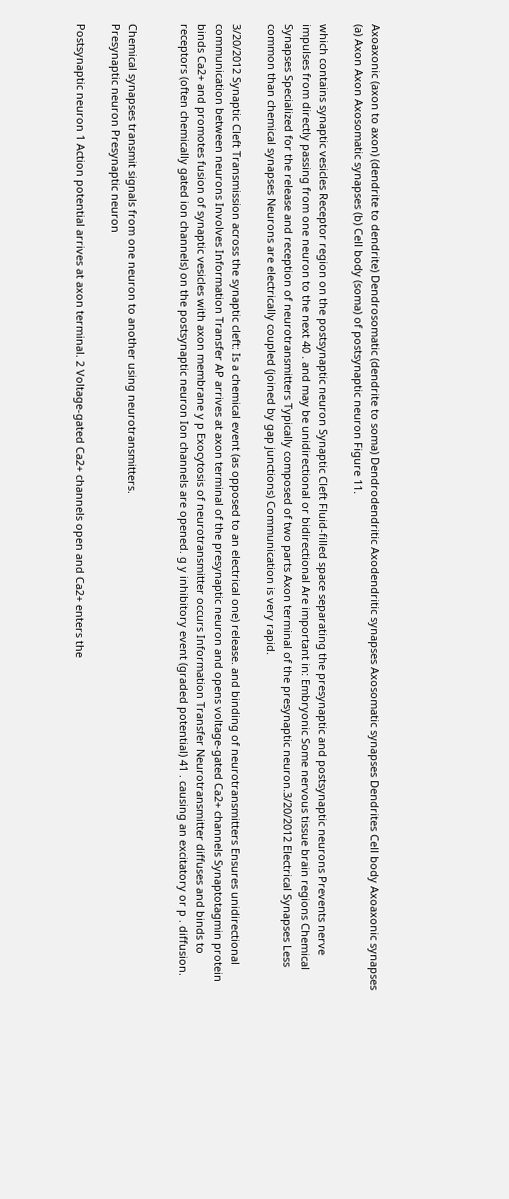Axoaxonic (axon to axon) (dendrite to dendrite) Dendrosomatic (dendrite to soma) Dendrodendritic Axodendritic synapses Axosomatic synapses Dendrites Cell body Axoaxonic synapses (a) Axon Axon Axosomatic synapses (b) Cell body (soma) of postsynaptic neuron Figure 11.

which contains synaptic vesicles Receptor region on the postsynaptic neuron Synaptic Cleft Fluid-filled space separating the presynaptic and postsynaptic neurons Prevents nerve impulses from directly passing from one neuron to the next 40 . and may be unidirectional or bidirectional Are important in: Embryonic Some nervous tissue brain regions Chemical Synapses Specialized for the release and reception of neurotransmitters Typically composed of two parts Axon terminal of the presynaptic neuron.3/20/2012 Electrical Synapses Less common than chemical synapses Neurons are electrically coupled (joined by gap junctions) Communication is very rapid.

3/20/2012 Synaptic Cleft Transmission across the synaptic cleft: Is a chemical event (as opposed to an electrical one) release. and binding of neurotransmitters Ensures unidirectional communication between neurons Involves Information Transfer AP arrives at axon terminal of the presynaptic neuron and opens voltage-gated Ca2+ channels Synaptotagmin protein binds Ca2+ and promotes fusion of synaptic vesicles with axon membrane y p Exocytosis of neurotransmitter occurs Information Transfer Neurotransmitter diffuses and binds to receptors (often chemically gated ion channels) on the postsynaptic neuron Ion channels are opened. g y inhibitory event (graded potential) 41 . causing an excitatory or p . diffusion.


Chemical synapses transmit signals from one neuron to another using neurotransmitters.
Presynaptic neuron Presynaptic neuron

Postsynaptic neuron 1 Action potential arrives at axon terminal. 2 Voltage-gated Ca2+ channels open and Ca2+ enters the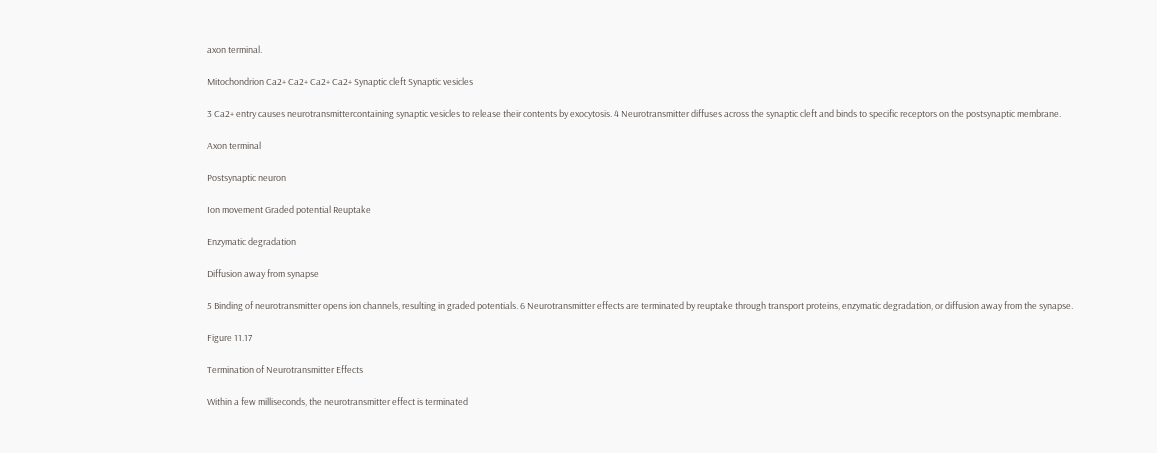axon terminal.

Mitochondrion Ca2+ Ca2+ Ca2+ Ca2+ Synaptic cleft Synaptic vesicles

3 Ca2+ entry causes neurotransmittercontaining synaptic vesicles to release their contents by exocytosis. 4 Neurotransmitter diffuses across the synaptic cleft and binds to specific receptors on the postsynaptic membrane.

Axon terminal

Postsynaptic neuron

Ion movement Graded potential Reuptake

Enzymatic degradation

Diffusion away from synapse

5 Binding of neurotransmitter opens ion channels, resulting in graded potentials. 6 Neurotransmitter effects are terminated by reuptake through transport proteins, enzymatic degradation, or diffusion away from the synapse.

Figure 11.17

Termination of Neurotransmitter Effects

Within a few milliseconds, the neurotransmitter effect is terminated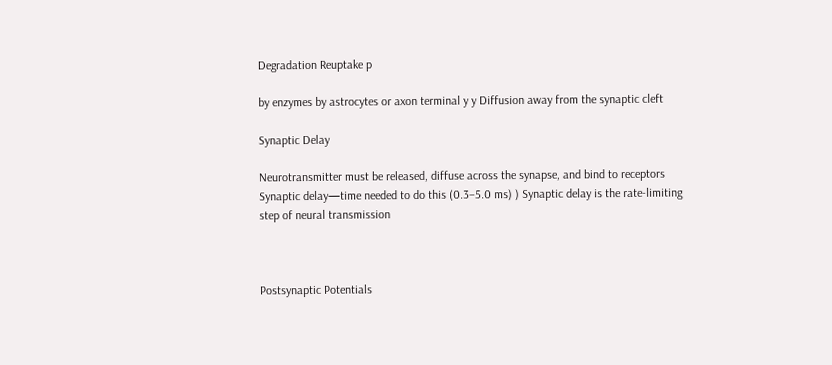Degradation Reuptake p

by enzymes by astrocytes or axon terminal y y Diffusion away from the synaptic cleft

Synaptic Delay

Neurotransmitter must be released, diffuse across the synapse, and bind to receptors Synaptic delay—time needed to do this (0.3–5.0 ms) ) Synaptic delay is the rate-limiting step of neural transmission



Postsynaptic Potentials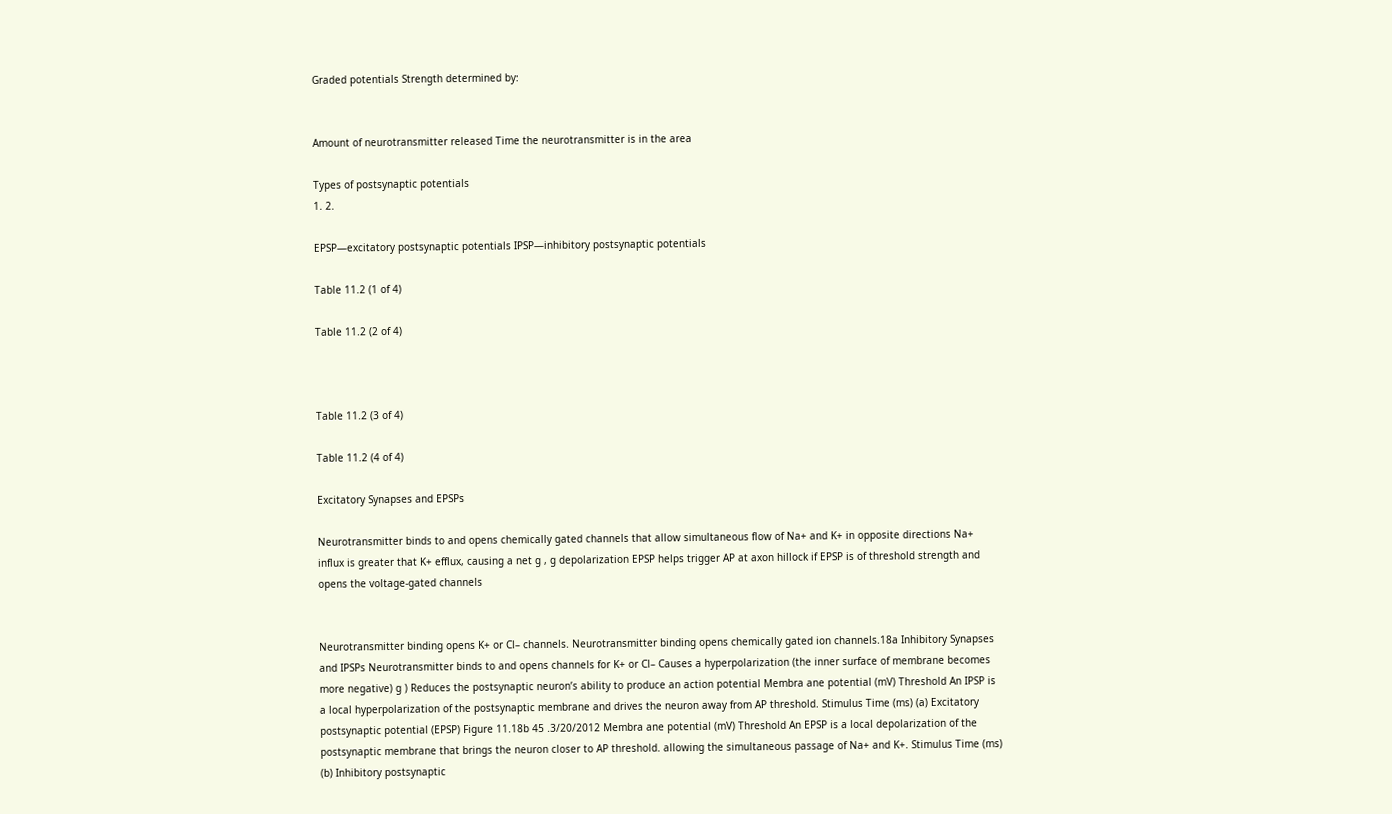Graded potentials Strength determined by:


Amount of neurotransmitter released Time the neurotransmitter is in the area

Types of postsynaptic potentials
1. 2.

EPSP—excitatory postsynaptic potentials IPSP—inhibitory postsynaptic potentials

Table 11.2 (1 of 4)

Table 11.2 (2 of 4)



Table 11.2 (3 of 4)

Table 11.2 (4 of 4)

Excitatory Synapses and EPSPs

Neurotransmitter binds to and opens chemically gated channels that allow simultaneous flow of Na+ and K+ in opposite directions Na+ influx is greater that K+ efflux, causing a net g , g depolarization EPSP helps trigger AP at axon hillock if EPSP is of threshold strength and opens the voltage-gated channels


Neurotransmitter binding opens K+ or Cl– channels. Neurotransmitter binding opens chemically gated ion channels.18a Inhibitory Synapses and IPSPs Neurotransmitter binds to and opens channels for K+ or Cl– Causes a hyperpolarization (the inner surface of membrane becomes more negative) g ) Reduces the postsynaptic neuron’s ability to produce an action potential Membra ane potential (mV) Threshold An IPSP is a local hyperpolarization of the postsynaptic membrane and drives the neuron away from AP threshold. Stimulus Time (ms) (a) Excitatory postsynaptic potential (EPSP) Figure 11.18b 45 .3/20/2012 Membra ane potential (mV) Threshold An EPSP is a local depolarization of the postsynaptic membrane that brings the neuron closer to AP threshold. allowing the simultaneous passage of Na+ and K+. Stimulus Time (ms) (b) Inhibitory postsynaptic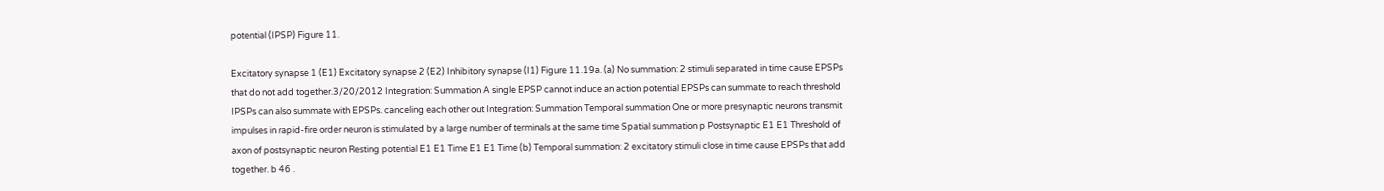potential (IPSP) Figure 11.

Excitatory synapse 1 (E1) Excitatory synapse 2 (E2) Inhibitory synapse (I1) Figure 11.19a. (a) No summation: 2 stimuli separated in time cause EPSPs that do not add together.3/20/2012 Integration: Summation A single EPSP cannot induce an action potential EPSPs can summate to reach threshold IPSPs can also summate with EPSPs. canceling each other out Integration: Summation Temporal summation One or more presynaptic neurons transmit impulses in rapid-fire order neuron is stimulated by a large number of terminals at the same time Spatial summation p Postsynaptic E1 E1 Threshold of axon of postsynaptic neuron Resting potential E1 E1 Time E1 E1 Time (b) Temporal summation: 2 excitatory stimuli close in time cause EPSPs that add together. b 46 .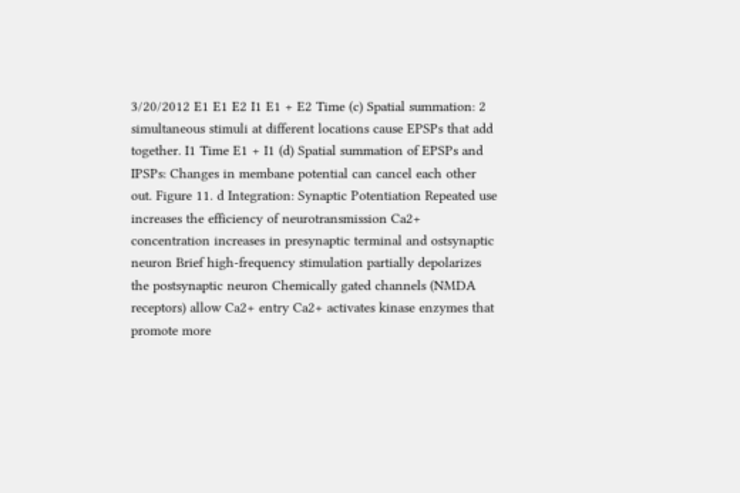3/20/2012 E1 E1 E2 I1 E1 + E2 Time (c) Spatial summation: 2 simultaneous stimuli at different locations cause EPSPs that add together. I1 Time E1 + I1 (d) Spatial summation of EPSPs and IPSPs: Changes in membane potential can cancel each other out. Figure 11. d Integration: Synaptic Potentiation Repeated use increases the efficiency of neurotransmission Ca2+ concentration increases in presynaptic terminal and ostsynaptic neuron Brief high-frequency stimulation partially depolarizes the postsynaptic neuron Chemically gated channels (NMDA receptors) allow Ca2+ entry Ca2+ activates kinase enzymes that promote more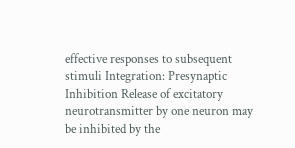effective responses to subsequent stimuli Integration: Presynaptic Inhibition Release of excitatory neurotransmitter by one neuron may be inhibited by the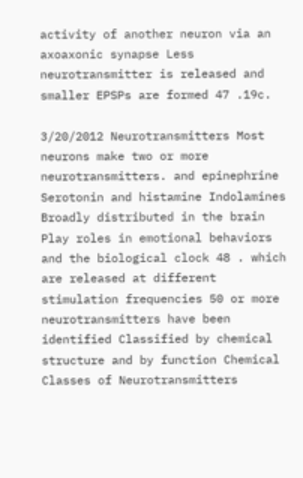activity of another neuron via an axoaxonic synapse Less neurotransmitter is released and smaller EPSPs are formed 47 .19c.

3/20/2012 Neurotransmitters Most neurons make two or more neurotransmitters. and epinephrine Serotonin and histamine Indolamines Broadly distributed in the brain Play roles in emotional behaviors and the biological clock 48 . which are released at different stimulation frequencies 50 or more neurotransmitters have been identified Classified by chemical structure and by function Chemical Classes of Neurotransmitters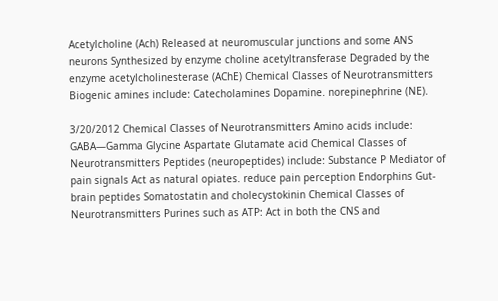Acetylcholine (Ach) Released at neuromuscular junctions and some ANS neurons Synthesized by enzyme choline acetyltransferase Degraded by the enzyme acetylcholinesterase (AChE) Chemical Classes of Neurotransmitters Biogenic amines include: Catecholamines Dopamine. norepinephrine (NE).

3/20/2012 Chemical Classes of Neurotransmitters Amino acids include: GABA—Gamma Glycine Aspartate Glutamate acid Chemical Classes of Neurotransmitters Peptides (neuropeptides) include: Substance P Mediator of pain signals Act as natural opiates. reduce pain perception Endorphins Gut-brain peptides Somatostatin and cholecystokinin Chemical Classes of Neurotransmitters Purines such as ATP: Act in both the CNS and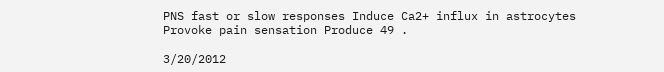PNS fast or slow responses Induce Ca2+ influx in astrocytes Provoke pain sensation Produce 49 .

3/20/2012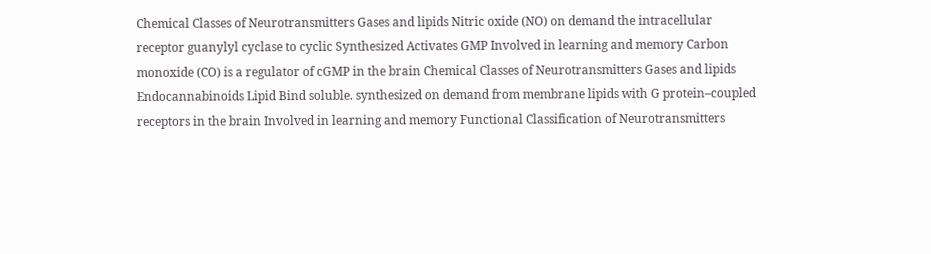Chemical Classes of Neurotransmitters Gases and lipids Nitric oxide (NO) on demand the intracellular receptor guanylyl cyclase to cyclic Synthesized Activates GMP Involved in learning and memory Carbon monoxide (CO) is a regulator of cGMP in the brain Chemical Classes of Neurotransmitters Gases and lipids Endocannabinoids Lipid Bind soluble. synthesized on demand from membrane lipids with G protein–coupled receptors in the brain Involved in learning and memory Functional Classification of Neurotransmitters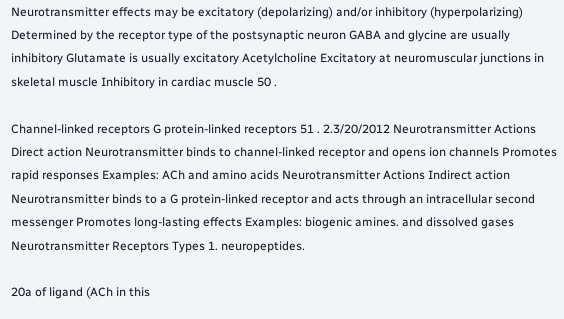Neurotransmitter effects may be excitatory (depolarizing) and/or inhibitory (hyperpolarizing) Determined by the receptor type of the postsynaptic neuron GABA and glycine are usually inhibitory Glutamate is usually excitatory Acetylcholine Excitatory at neuromuscular junctions in skeletal muscle Inhibitory in cardiac muscle 50 .

Channel-linked receptors G protein-linked receptors 51 . 2.3/20/2012 Neurotransmitter Actions Direct action Neurotransmitter binds to channel-linked receptor and opens ion channels Promotes rapid responses Examples: ACh and amino acids Neurotransmitter Actions Indirect action Neurotransmitter binds to a G protein-linked receptor and acts through an intracellular second messenger Promotes long-lasting effects Examples: biogenic amines. and dissolved gases Neurotransmitter Receptors Types 1. neuropeptides.

20a of ligand (ACh in this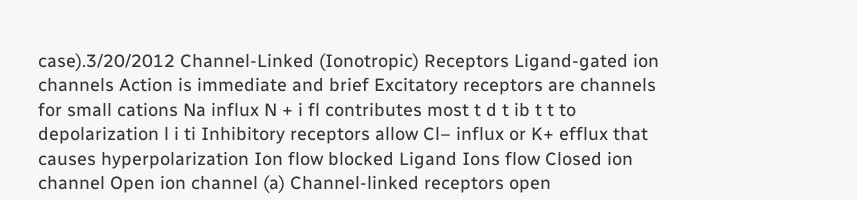case).3/20/2012 Channel-Linked (Ionotropic) Receptors Ligand-gated ion channels Action is immediate and brief Excitatory receptors are channels for small cations Na influx N + i fl contributes most t d t ib t t to depolarization l i ti Inhibitory receptors allow Cl– influx or K+ efflux that causes hyperpolarization Ion flow blocked Ligand Ions flow Closed ion channel Open ion channel (a) Channel-linked receptors open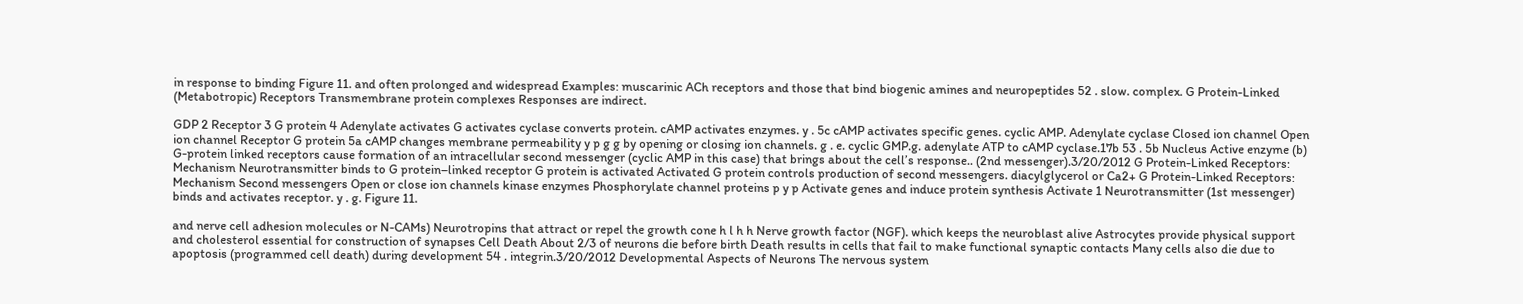in response to binding Figure 11. and often prolonged and widespread Examples: muscarinic ACh receptors and those that bind biogenic amines and neuropeptides 52 . slow. complex. G Protein-Linked (Metabotropic) Receptors Transmembrane protein complexes Responses are indirect.

GDP 2 Receptor 3 G protein 4 Adenylate activates G activates cyclase converts protein. cAMP activates enzymes. y . 5c cAMP activates specific genes. cyclic AMP. Adenylate cyclase Closed ion channel Open ion channel Receptor G protein 5a cAMP changes membrane permeability y p g g by opening or closing ion channels. g . e. cyclic GMP.g. adenylate ATP to cAMP cyclase.17b 53 . 5b Nucleus Active enzyme (b) G-protein linked receptors cause formation of an intracellular second messenger (cyclic AMP in this case) that brings about the cell’s response.. (2nd messenger).3/20/2012 G Protein-Linked Receptors: Mechanism Neurotransmitter binds to G protein–linked receptor G protein is activated Activated G protein controls production of second messengers. diacylglycerol or Ca2+ G Protein-Linked Receptors: Mechanism Second messengers Open or close ion channels kinase enzymes Phosphorylate channel proteins p y p Activate genes and induce protein synthesis Activate 1 Neurotransmitter (1st messenger) binds and activates receptor. y . g. Figure 11.

and nerve cell adhesion molecules or N-CAMs) Neurotropins that attract or repel the growth cone h l h h Nerve growth factor (NGF). which keeps the neuroblast alive Astrocytes provide physical support and cholesterol essential for construction of synapses Cell Death About 2/3 of neurons die before birth Death results in cells that fail to make functional synaptic contacts Many cells also die due to apoptosis (programmed cell death) during development 54 . integrin.3/20/2012 Developmental Aspects of Neurons The nervous system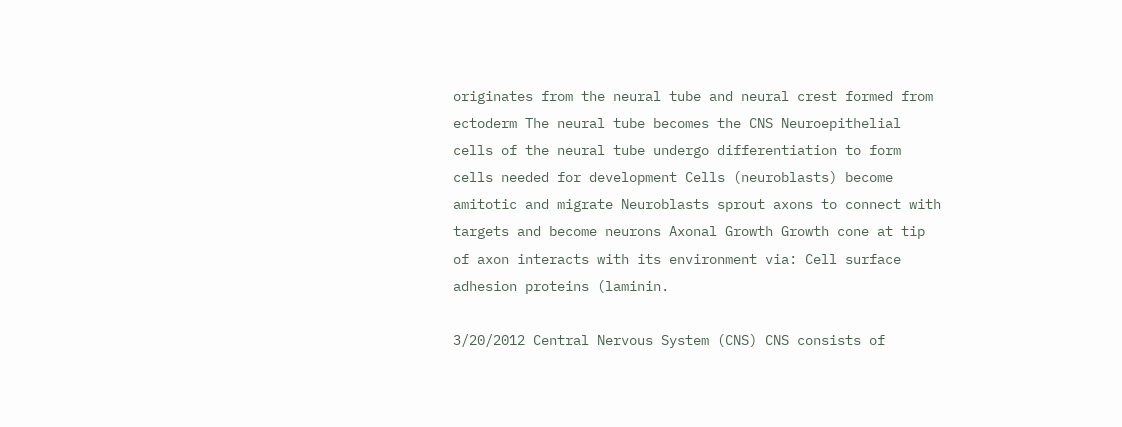originates from the neural tube and neural crest formed from ectoderm The neural tube becomes the CNS Neuroepithelial cells of the neural tube undergo differentiation to form cells needed for development Cells (neuroblasts) become amitotic and migrate Neuroblasts sprout axons to connect with targets and become neurons Axonal Growth Growth cone at tip of axon interacts with its environment via: Cell surface adhesion proteins (laminin.

3/20/2012 Central Nervous System (CNS) CNS consists of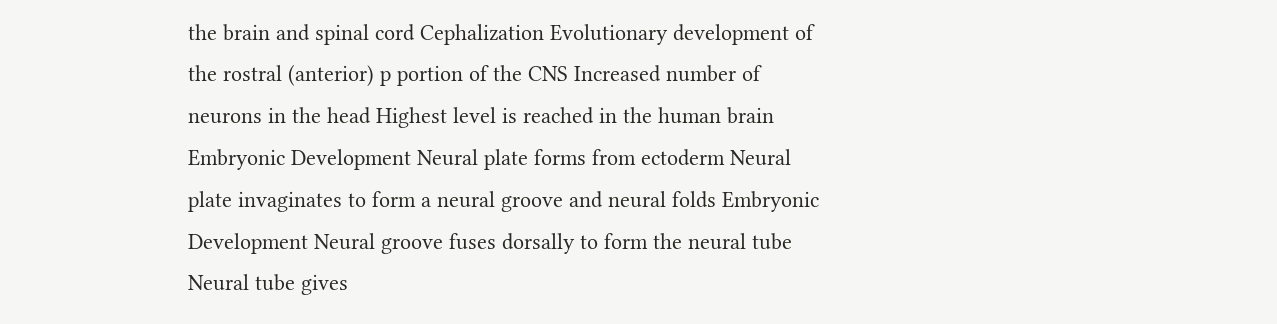the brain and spinal cord Cephalization Evolutionary development of the rostral (anterior) p portion of the CNS Increased number of neurons in the head Highest level is reached in the human brain Embryonic Development Neural plate forms from ectoderm Neural plate invaginates to form a neural groove and neural folds Embryonic Development Neural groove fuses dorsally to form the neural tube Neural tube gives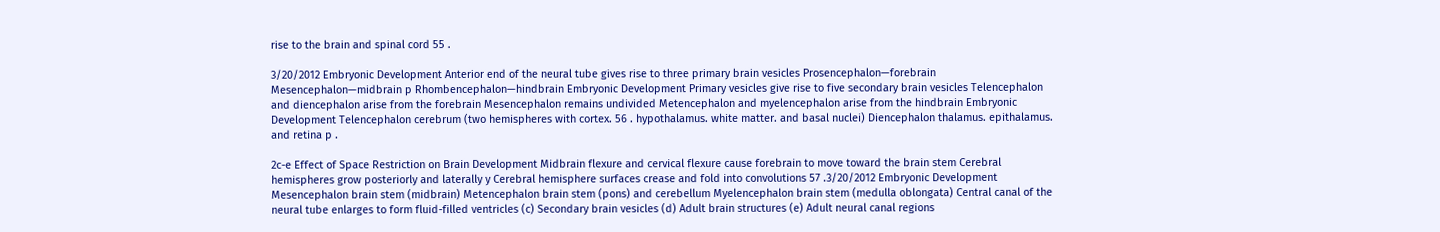rise to the brain and spinal cord 55 .

3/20/2012 Embryonic Development Anterior end of the neural tube gives rise to three primary brain vesicles Prosencephalon—forebrain Mesencephalon—midbrain p Rhombencephalon—hindbrain Embryonic Development Primary vesicles give rise to five secondary brain vesicles Telencephalon and diencephalon arise from the forebrain Mesencephalon remains undivided Metencephalon and myelencephalon arise from the hindbrain Embryonic Development Telencephalon cerebrum (two hemispheres with cortex. 56 . hypothalamus. white matter. and basal nuclei) Diencephalon thalamus. epithalamus. and retina p .

2c-e Effect of Space Restriction on Brain Development Midbrain flexure and cervical flexure cause forebrain to move toward the brain stem Cerebral hemispheres grow posteriorly and laterally y Cerebral hemisphere surfaces crease and fold into convolutions 57 .3/20/2012 Embryonic Development Mesencephalon brain stem (midbrain) Metencephalon brain stem (pons) and cerebellum Myelencephalon brain stem (medulla oblongata) Central canal of the neural tube enlarges to form fluid-filled ventricles (c) Secondary brain vesicles (d) Adult brain structures (e) Adult neural canal regions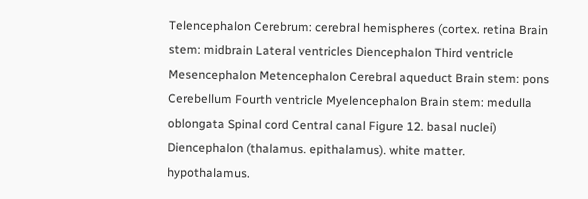Telencephalon Cerebrum: cerebral hemispheres (cortex. retina Brain stem: midbrain Lateral ventricles Diencephalon Third ventricle Mesencephalon Metencephalon Cerebral aqueduct Brain stem: pons Cerebellum Fourth ventricle Myelencephalon Brain stem: medulla oblongata Spinal cord Central canal Figure 12. basal nuclei) Diencephalon (thalamus. epithalamus). white matter. hypothalamus.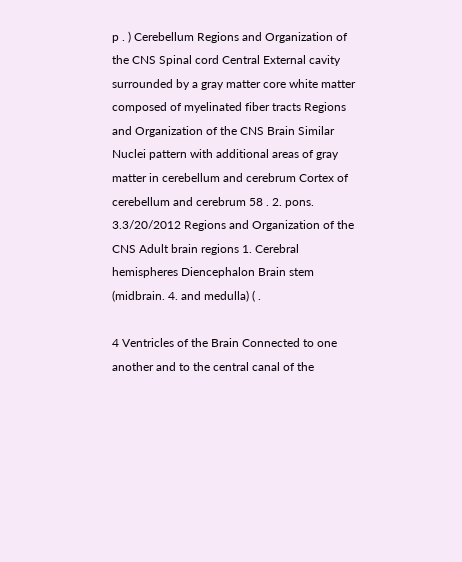p . ) Cerebellum Regions and Organization of the CNS Spinal cord Central External cavity surrounded by a gray matter core white matter composed of myelinated fiber tracts Regions and Organization of the CNS Brain Similar Nuclei pattern with additional areas of gray matter in cerebellum and cerebrum Cortex of cerebellum and cerebrum 58 . 2. pons. 3.3/20/2012 Regions and Organization of the CNS Adult brain regions 1. Cerebral hemispheres Diencephalon Brain stem (midbrain. 4. and medulla) ( .

4 Ventricles of the Brain Connected to one another and to the central canal of the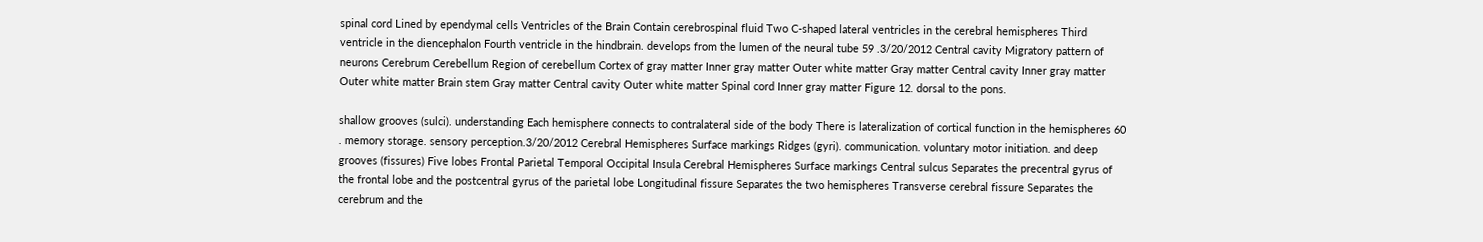spinal cord Lined by ependymal cells Ventricles of the Brain Contain cerebrospinal fluid Two C-shaped lateral ventricles in the cerebral hemispheres Third ventricle in the diencephalon Fourth ventricle in the hindbrain. develops from the lumen of the neural tube 59 .3/20/2012 Central cavity Migratory pattern of neurons Cerebrum Cerebellum Region of cerebellum Cortex of gray matter Inner gray matter Outer white matter Gray matter Central cavity Inner gray matter Outer white matter Brain stem Gray matter Central cavity Outer white matter Spinal cord Inner gray matter Figure 12. dorsal to the pons.

shallow grooves (sulci). understanding Each hemisphere connects to contralateral side of the body There is lateralization of cortical function in the hemispheres 60 . memory storage. sensory perception.3/20/2012 Cerebral Hemispheres Surface markings Ridges (gyri). communication. voluntary motor initiation. and deep grooves (fissures) Five lobes Frontal Parietal Temporal Occipital Insula Cerebral Hemispheres Surface markings Central sulcus Separates the precentral gyrus of the frontal lobe and the postcentral gyrus of the parietal lobe Longitudinal fissure Separates the two hemispheres Transverse cerebral fissure Separates the cerebrum and the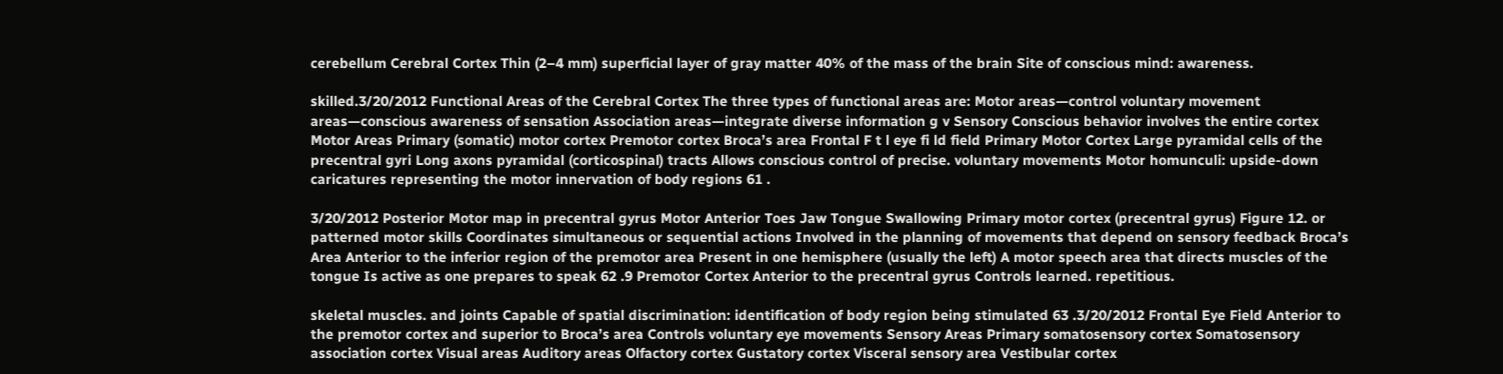cerebellum Cerebral Cortex Thin (2–4 mm) superficial layer of gray matter 40% of the mass of the brain Site of conscious mind: awareness.

skilled.3/20/2012 Functional Areas of the Cerebral Cortex The three types of functional areas are: Motor areas—control voluntary movement areas—conscious awareness of sensation Association areas—integrate diverse information g v Sensory Conscious behavior involves the entire cortex Motor Areas Primary (somatic) motor cortex Premotor cortex Broca’s area Frontal F t l eye fi ld field Primary Motor Cortex Large pyramidal cells of the precentral gyri Long axons pyramidal (corticospinal) tracts Allows conscious control of precise. voluntary movements Motor homunculi: upside-down caricatures representing the motor innervation of body regions 61 .

3/20/2012 Posterior Motor map in precentral gyrus Motor Anterior Toes Jaw Tongue Swallowing Primary motor cortex (precentral gyrus) Figure 12. or patterned motor skills Coordinates simultaneous or sequential actions Involved in the planning of movements that depend on sensory feedback Broca’s Area Anterior to the inferior region of the premotor area Present in one hemisphere (usually the left) A motor speech area that directs muscles of the tongue Is active as one prepares to speak 62 .9 Premotor Cortex Anterior to the precentral gyrus Controls learned. repetitious.

skeletal muscles. and joints Capable of spatial discrimination: identification of body region being stimulated 63 .3/20/2012 Frontal Eye Field Anterior to the premotor cortex and superior to Broca’s area Controls voluntary eye movements Sensory Areas Primary somatosensory cortex Somatosensory association cortex Visual areas Auditory areas Olfactory cortex Gustatory cortex Visceral sensory area Vestibular cortex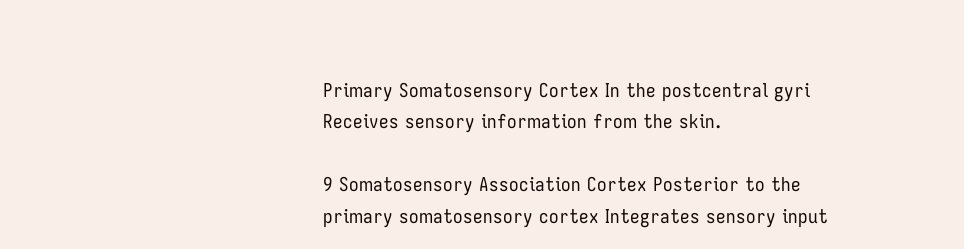Primary Somatosensory Cortex In the postcentral gyri Receives sensory information from the skin.

9 Somatosensory Association Cortex Posterior to the primary somatosensory cortex Integrates sensory input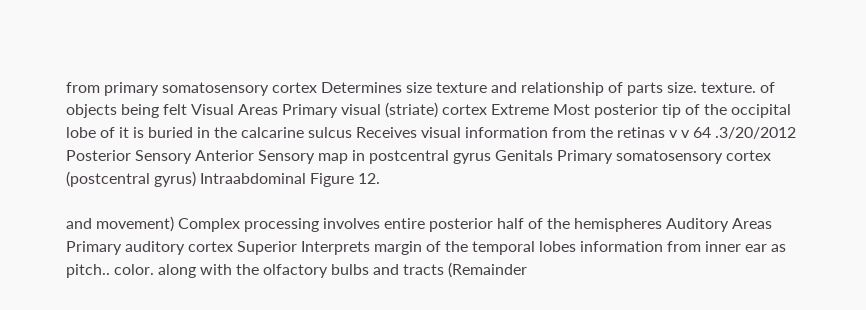from primary somatosensory cortex Determines size texture and relationship of parts size. texture. of objects being felt Visual Areas Primary visual (striate) cortex Extreme Most posterior tip of the occipital lobe of it is buried in the calcarine sulcus Receives visual information from the retinas v v 64 .3/20/2012 Posterior Sensory Anterior Sensory map in postcentral gyrus Genitals Primary somatosensory cortex (postcentral gyrus) Intraabdominal Figure 12.

and movement) Complex processing involves entire posterior half of the hemispheres Auditory Areas Primary auditory cortex Superior Interprets margin of the temporal lobes information from inner ear as pitch.. color. along with the olfactory bulbs and tracts (Remainder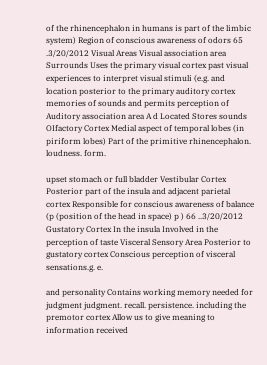of the rhinencephalon in humans is part of the limbic system) Region of conscious awareness of odors 65 .3/20/2012 Visual Areas Visual association area Surrounds Uses the primary visual cortex past visual experiences to interpret visual stimuli (e.g. and location posterior to the primary auditory cortex memories of sounds and permits perception of Auditory association area A d Located Stores sounds OIfactory Cortex Medial aspect of temporal lobes (in piriform lobes) Part of the primitive rhinencephalon. loudness. form.

upset stomach or full bladder Vestibular Cortex Posterior part of the insula and adjacent parietal cortex Responsible for conscious awareness of balance (p (position of the head in space) p ) 66 ..3/20/2012 Gustatory Cortex In the insula Involved in the perception of taste Visceral Sensory Area Posterior to gustatory cortex Conscious perception of visceral sensations.g. e.

and personality Contains working memory needed for judgment judgment. recall. persistence. including the premotor cortex Allow us to give meaning to information received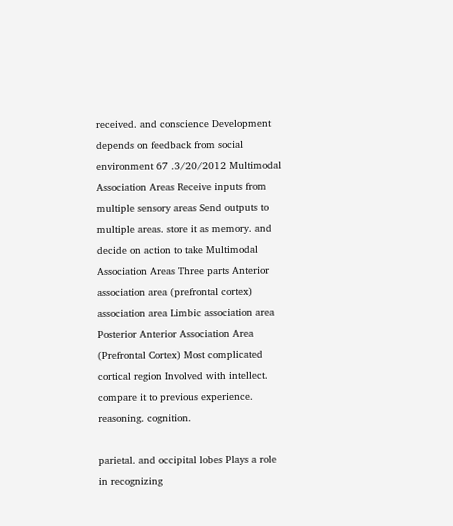received. and conscience Development depends on feedback from social environment 67 .3/20/2012 Multimodal Association Areas Receive inputs from multiple sensory areas Send outputs to multiple areas. store it as memory. and decide on action to take Multimodal Association Areas Three parts Anterior association area (prefrontal cortex) association area Limbic association area Posterior Anterior Association Area (Prefrontal Cortex) Most complicated cortical region Involved with intellect. compare it to previous experience. reasoning. cognition.

parietal. and occipital lobes Plays a role in recognizing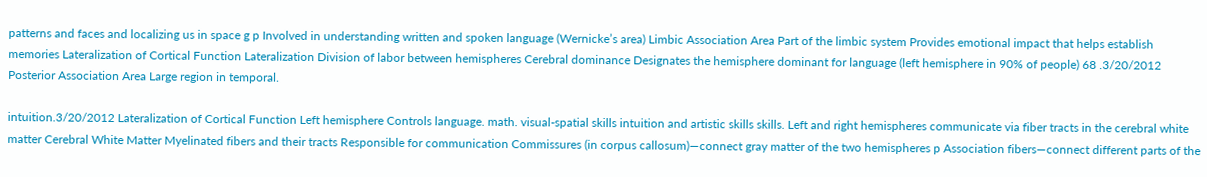patterns and faces and localizing us in space g p Involved in understanding written and spoken language (Wernicke’s area) Limbic Association Area Part of the limbic system Provides emotional impact that helps establish memories Lateralization of Cortical Function Lateralization Division of labor between hemispheres Cerebral dominance Designates the hemisphere dominant for language (left hemisphere in 90% of people) 68 .3/20/2012 Posterior Association Area Large region in temporal.

intuition.3/20/2012 Lateralization of Cortical Function Left hemisphere Controls language. math. visual-spatial skills intuition and artistic skills skills. Left and right hemispheres communicate via fiber tracts in the cerebral white matter Cerebral White Matter Myelinated fibers and their tracts Responsible for communication Commissures (in corpus callosum)—connect gray matter of the two hemispheres p Association fibers—connect different parts of the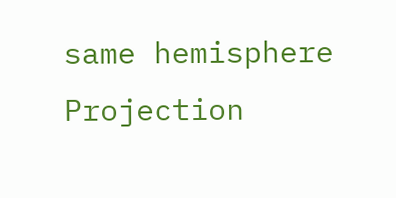same hemisphere Projection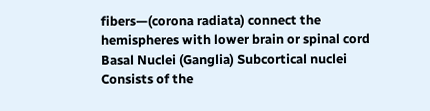fibers—(corona radiata) connect the hemispheres with lower brain or spinal cord Basal Nuclei (Ganglia) Subcortical nuclei Consists of the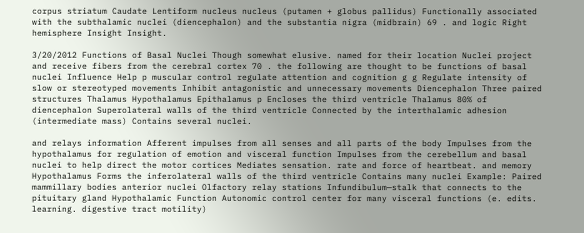corpus striatum Caudate Lentiform nucleus nucleus (putamen + globus pallidus) Functionally associated with the subthalamic nuclei (diencephalon) and the substantia nigra (midbrain) 69 . and logic Right hemisphere Insight Insight.

3/20/2012 Functions of Basal Nuclei Though somewhat elusive. named for their location Nuclei project and receive fibers from the cerebral cortex 70 . the following are thought to be functions of basal nuclei Influence Help p muscular control regulate attention and cognition g g Regulate intensity of slow or stereotyped movements Inhibit antagonistic and unnecessary movements Diencephalon Three paired structures Thalamus Hypothalamus Epithalamus p Encloses the third ventricle Thalamus 80% of diencephalon Superolateral walls of the third ventricle Connected by the interthalamic adhesion (intermediate mass) Contains several nuclei.

and relays information Afferent impulses from all senses and all parts of the body Impulses from the hypothalamus for regulation of emotion and visceral function Impulses from the cerebellum and basal nuclei to help direct the motor cortices Mediates sensation. rate and force of heartbeat. and memory Hypothalamus Forms the inferolateral walls of the third ventricle Contains many nuclei Example: Paired mammillary bodies anterior nuclei Olfactory relay stations Infundibulum—stalk that connects to the pituitary gland Hypothalamic Function Autonomic control center for many visceral functions (e. edits. learning. digestive tract motility)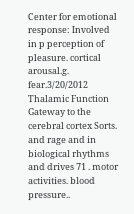Center for emotional response: Involved in p perception of pleasure. cortical arousal.g. fear.3/20/2012 Thalamic Function Gateway to the cerebral cortex Sorts. and rage and in biological rhythms and drives 71 . motor activities. blood pressure..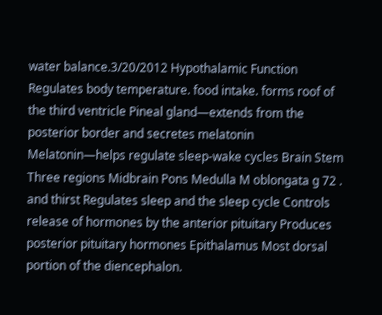water balance.3/20/2012 Hypothalamic Function Regulates body temperature. food intake. forms roof of the third ventricle Pineal gland—extends from the posterior border and secretes melatonin Melatonin—helps regulate sleep-wake cycles Brain Stem Three regions Midbrain Pons Medulla M oblongata g 72 . and thirst Regulates sleep and the sleep cycle Controls release of hormones by the anterior pituitary Produces posterior pituitary hormones Epithalamus Most dorsal portion of the diencephalon.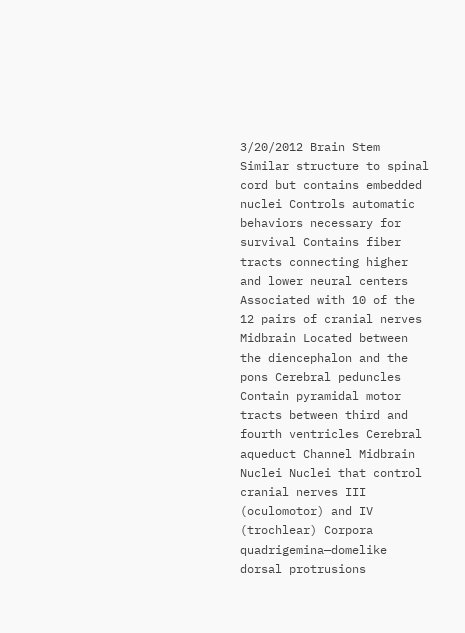3/20/2012 Brain Stem Similar structure to spinal cord but contains embedded nuclei Controls automatic behaviors necessary for survival Contains fiber tracts connecting higher and lower neural centers Associated with 10 of the 12 pairs of cranial nerves Midbrain Located between the diencephalon and the pons Cerebral peduncles Contain pyramidal motor tracts between third and fourth ventricles Cerebral aqueduct Channel Midbrain Nuclei Nuclei that control cranial nerves III (oculomotor) and IV (trochlear) Corpora quadrigemina—domelike dorsal protrusions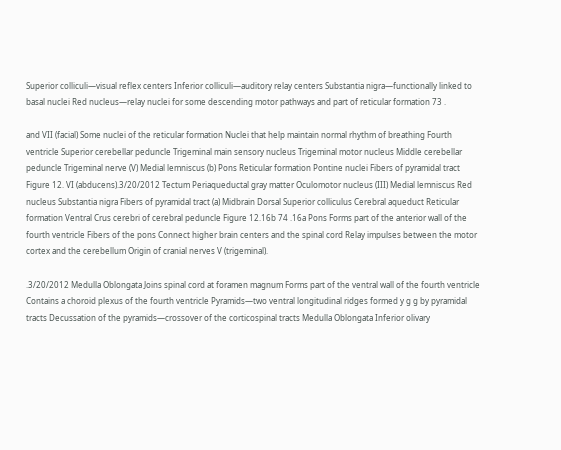Superior colliculi—visual reflex centers Inferior colliculi—auditory relay centers Substantia nigra—functionally linked to basal nuclei Red nucleus—relay nuclei for some descending motor pathways and part of reticular formation 73 .

and VII (facial) Some nuclei of the reticular formation Nuclei that help maintain normal rhythm of breathing Fourth ventricle Superior cerebellar peduncle Trigeminal main sensory nucleus Trigeminal motor nucleus Middle cerebellar peduncle Trigeminal nerve (V) Medial lemniscus (b) Pons Reticular formation Pontine nuclei Fibers of pyramidal tract Figure 12. VI (abducens).3/20/2012 Tectum Periaqueductal gray matter Oculomotor nucleus (III) Medial lemniscus Red nucleus Substantia nigra Fibers of pyramidal tract (a) Midbrain Dorsal Superior colliculus Cerebral aqueduct Reticular formation Ventral Crus cerebri of cerebral peduncle Figure 12.16b 74 .16a Pons Forms part of the anterior wall of the fourth ventricle Fibers of the pons Connect higher brain centers and the spinal cord Relay impulses between the motor cortex and the cerebellum Origin of cranial nerves V (trigeminal).

.3/20/2012 Medulla Oblongata Joins spinal cord at foramen magnum Forms part of the ventral wall of the fourth ventricle Contains a choroid plexus of the fourth ventricle Pyramids—two ventral longitudinal ridges formed y g g by pyramidal tracts Decussation of the pyramids—crossover of the corticospinal tracts Medulla Oblongata Inferior olivary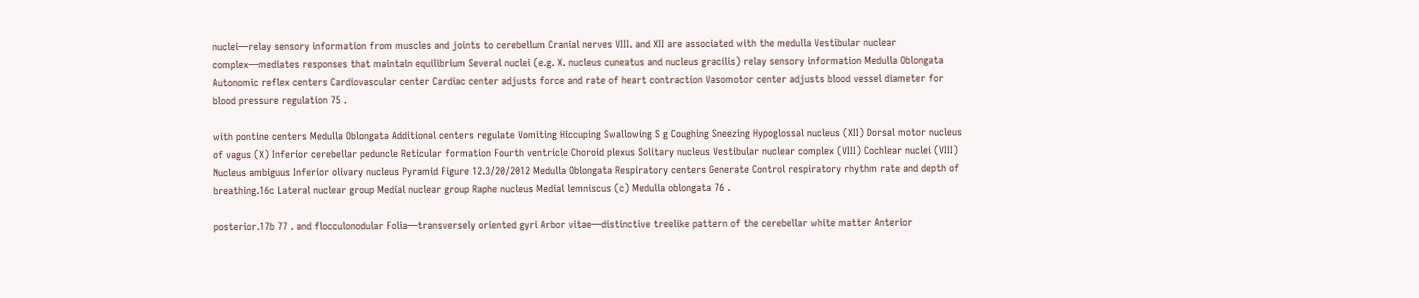nuclei—relay sensory information from muscles and joints to cerebellum Cranial nerves VIII. and XII are associated with the medulla Vestibular nuclear complex—mediates responses that maintain equilibrium Several nuclei (e.g. X. nucleus cuneatus and nucleus gracilis) relay sensory information Medulla Oblongata Autonomic reflex centers Cardiovascular center Cardiac center adjusts force and rate of heart contraction Vasomotor center adjusts blood vessel diameter for blood pressure regulation 75 .

with pontine centers Medulla Oblongata Additional centers regulate Vomiting Hiccuping Swallowing S g Coughing Sneezing Hypoglossal nucleus (XII) Dorsal motor nucleus of vagus (X) Inferior cerebellar peduncle Reticular formation Fourth ventricle Choroid plexus Solitary nucleus Vestibular nuclear complex (VIII) Cochlear nuclei (VIII) Nucleus ambiguus Inferior olivary nucleus Pyramid Figure 12.3/20/2012 Medulla Oblongata Respiratory centers Generate Control respiratory rhythm rate and depth of breathing.16c Lateral nuclear group Medial nuclear group Raphe nucleus Medial lemniscus (c) Medulla oblongata 76 .

posterior.17b 77 . and flocculonodular Folia—transversely oriented gyri Arbor vitae—distinctive treelike pattern of the cerebellar white matter Anterior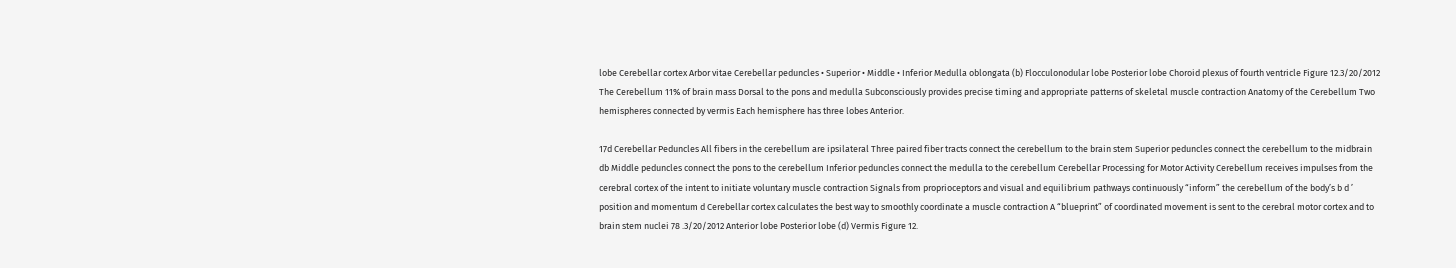lobe Cerebellar cortex Arbor vitae Cerebellar peduncles • Superior • Middle • Inferior Medulla oblongata (b) Flocculonodular lobe Posterior lobe Choroid plexus of fourth ventricle Figure 12.3/20/2012 The Cerebellum 11% of brain mass Dorsal to the pons and medulla Subconsciously provides precise timing and appropriate patterns of skeletal muscle contraction Anatomy of the Cerebellum Two hemispheres connected by vermis Each hemisphere has three lobes Anterior.

17d Cerebellar Peduncles All fibers in the cerebellum are ipsilateral Three paired fiber tracts connect the cerebellum to the brain stem Superior peduncles connect the cerebellum to the midbrain db Middle peduncles connect the pons to the cerebellum Inferior peduncles connect the medulla to the cerebellum Cerebellar Processing for Motor Activity Cerebellum receives impulses from the cerebral cortex of the intent to initiate voluntary muscle contraction Signals from proprioceptors and visual and equilibrium pathways continuously “inform” the cerebellum of the body’s b d ’ position and momentum d Cerebellar cortex calculates the best way to smoothly coordinate a muscle contraction A “blueprint” of coordinated movement is sent to the cerebral motor cortex and to brain stem nuclei 78 .3/20/2012 Anterior lobe Posterior lobe (d) Vermis Figure 12.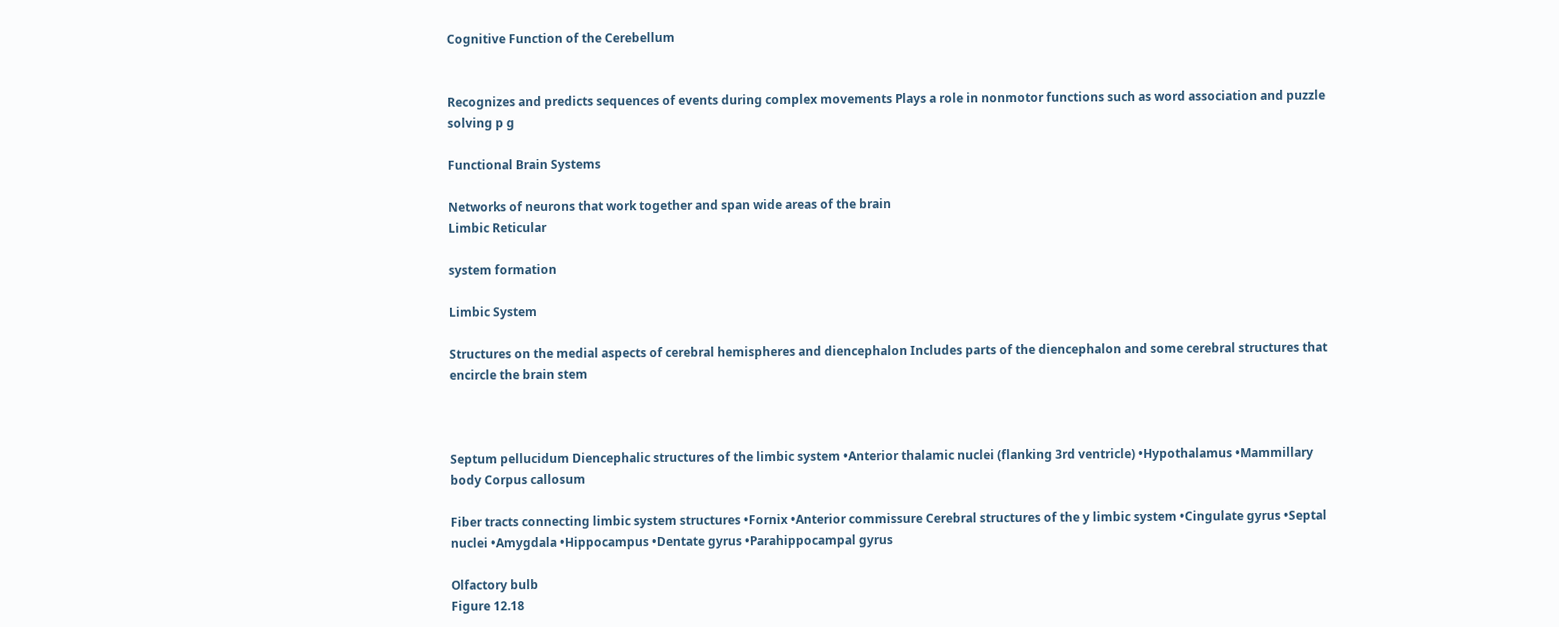Cognitive Function of the Cerebellum


Recognizes and predicts sequences of events during complex movements Plays a role in nonmotor functions such as word association and puzzle solving p g

Functional Brain Systems

Networks of neurons that work together and span wide areas of the brain
Limbic Reticular

system formation

Limbic System

Structures on the medial aspects of cerebral hemispheres and diencephalon Includes parts of the diencephalon and some cerebral structures that encircle the brain stem



Septum pellucidum Diencephalic structures of the limbic system •Anterior thalamic nuclei (flanking 3rd ventricle) •Hypothalamus •Mammillary body Corpus callosum

Fiber tracts connecting limbic system structures •Fornix •Anterior commissure Cerebral structures of the y limbic system •Cingulate gyrus •Septal nuclei •Amygdala •Hippocampus •Dentate gyrus •Parahippocampal gyrus

Olfactory bulb
Figure 12.18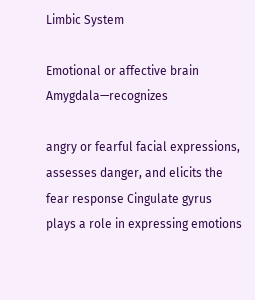Limbic System

Emotional or affective brain
Amygdala—recognizes

angry or fearful facial expressions, assesses danger, and elicits the fear response Cingulate gyrus plays a role in expressing emotions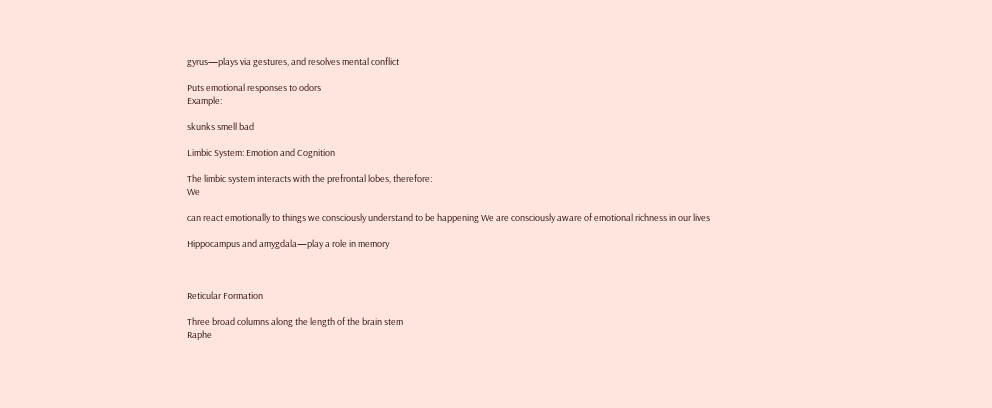gyrus—plays via gestures, and resolves mental conflict

Puts emotional responses to odors
Example:

skunks smell bad

Limbic System: Emotion and Cognition

The limbic system interacts with the prefrontal lobes, therefore:
We

can react emotionally to things we consciously understand to be happening We are consciously aware of emotional richness in our lives

Hippocampus and amygdala—play a role in memory



Reticular Formation

Three broad columns along the length of the brain stem
Raphe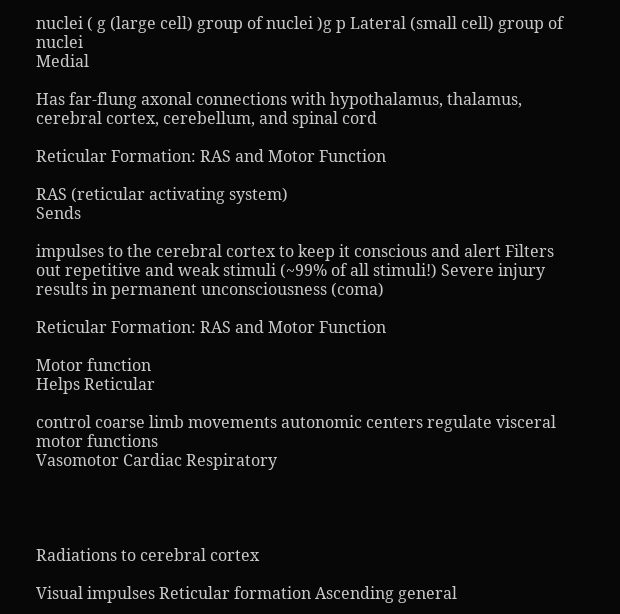nuclei ( g (large cell) group of nuclei )g p Lateral (small cell) group of nuclei
Medial

Has far-flung axonal connections with hypothalamus, thalamus, cerebral cortex, cerebellum, and spinal cord

Reticular Formation: RAS and Motor Function

RAS (reticular activating system)
Sends

impulses to the cerebral cortex to keep it conscious and alert Filters out repetitive and weak stimuli (~99% of all stimuli!) Severe injury results in permanent unconsciousness (coma)

Reticular Formation: RAS and Motor Function

Motor function
Helps Reticular

control coarse limb movements autonomic centers regulate visceral motor functions
Vasomotor Cardiac Respiratory




Radiations to cerebral cortex

Visual impulses Reticular formation Ascending general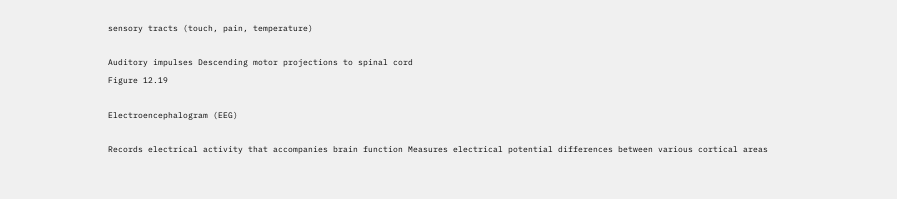sensory tracts (touch, pain, temperature)

Auditory impulses Descending motor projections to spinal cord
Figure 12.19

Electroencephalogram (EEG)

Records electrical activity that accompanies brain function Measures electrical potential differences between various cortical areas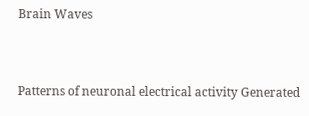Brain Waves


Patterns of neuronal electrical activity Generated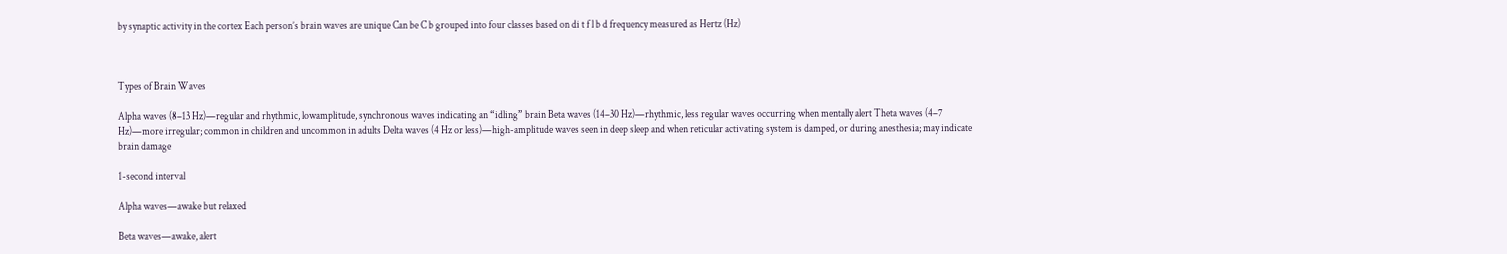by synaptic activity in the cortex Each person’s brain waves are unique Can be C b grouped into four classes based on di t f l b d frequency measured as Hertz (Hz)



Types of Brain Waves

Alpha waves (8–13 Hz)—regular and rhythmic, lowamplitude, synchronous waves indicating an “idling” brain Beta waves (14–30 Hz)—rhythmic, less regular waves occurring when mentally alert Theta waves (4–7 Hz)—more irregular; common in children and uncommon in adults Delta waves (4 Hz or less)—high-amplitude waves seen in deep sleep and when reticular activating system is damped, or during anesthesia; may indicate brain damage

1-second interval

Alpha waves—awake but relaxed

Beta waves—awake, alert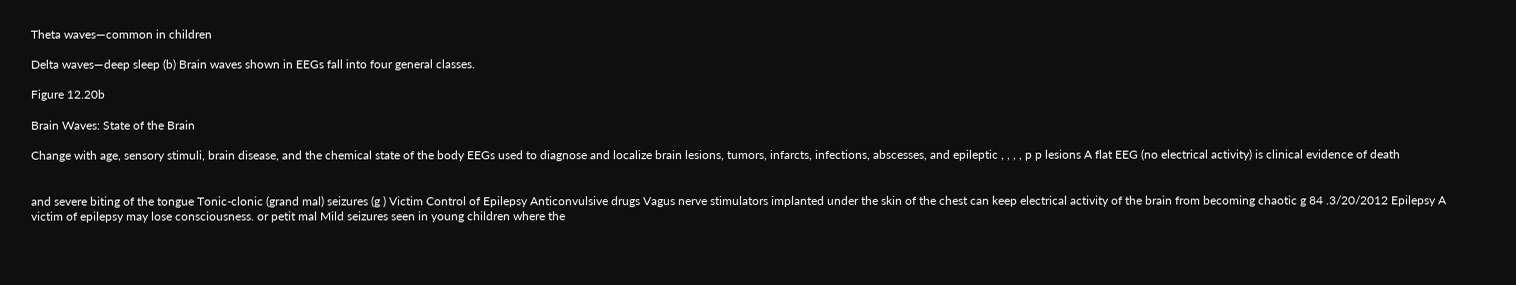Theta waves—common in children

Delta waves—deep sleep (b) Brain waves shown in EEGs fall into four general classes.

Figure 12.20b

Brain Waves: State of the Brain

Change with age, sensory stimuli, brain disease, and the chemical state of the body EEGs used to diagnose and localize brain lesions, tumors, infarcts, infections, abscesses, and epileptic , , , , p p lesions A flat EEG (no electrical activity) is clinical evidence of death


and severe biting of the tongue Tonic-clonic (grand mal) seizures (g ) Victim Control of Epilepsy Anticonvulsive drugs Vagus nerve stimulators implanted under the skin of the chest can keep electrical activity of the brain from becoming chaotic g 84 .3/20/2012 Epilepsy A victim of epilepsy may lose consciousness. or petit mal Mild seizures seen in young children where the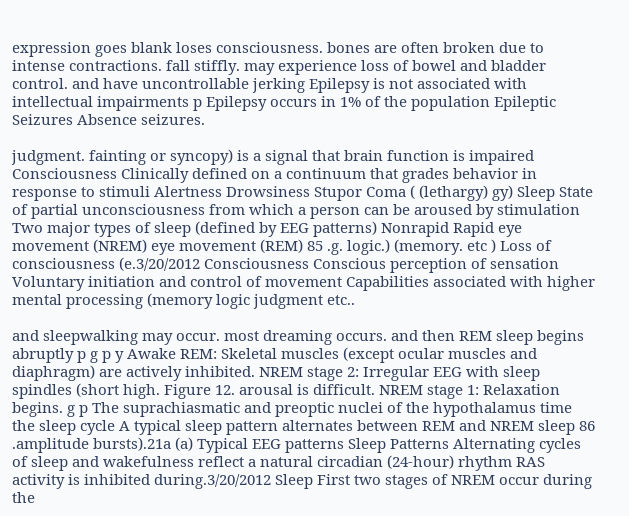expression goes blank loses consciousness. bones are often broken due to intense contractions. fall stiffly. may experience loss of bowel and bladder control. and have uncontrollable jerking Epilepsy is not associated with intellectual impairments p Epilepsy occurs in 1% of the population Epileptic Seizures Absence seizures.

judgment. fainting or syncopy) is a signal that brain function is impaired Consciousness Clinically defined on a continuum that grades behavior in response to stimuli Alertness Drowsiness Stupor Coma ( (lethargy) gy) Sleep State of partial unconsciousness from which a person can be aroused by stimulation Two major types of sleep (defined by EEG patterns) Nonrapid Rapid eye movement (NREM) eye movement (REM) 85 .g. logic.) (memory. etc ) Loss of consciousness (e.3/20/2012 Consciousness Conscious perception of sensation Voluntary initiation and control of movement Capabilities associated with higher mental processing (memory logic judgment etc..

and sleepwalking may occur. most dreaming occurs. and then REM sleep begins abruptly p g p y Awake REM: Skeletal muscles (except ocular muscles and diaphragm) are actively inhibited. NREM stage 2: Irregular EEG with sleep spindles (short high. Figure 12. arousal is difficult. NREM stage 1: Relaxation begins. g p The suprachiasmatic and preoptic nuclei of the hypothalamus time the sleep cycle A typical sleep pattern alternates between REM and NREM sleep 86 .amplitude bursts).21a (a) Typical EEG patterns Sleep Patterns Alternating cycles of sleep and wakefulness reflect a natural circadian (24-hour) rhythm RAS activity is inhibited during.3/20/2012 Sleep First two stages of NREM occur during the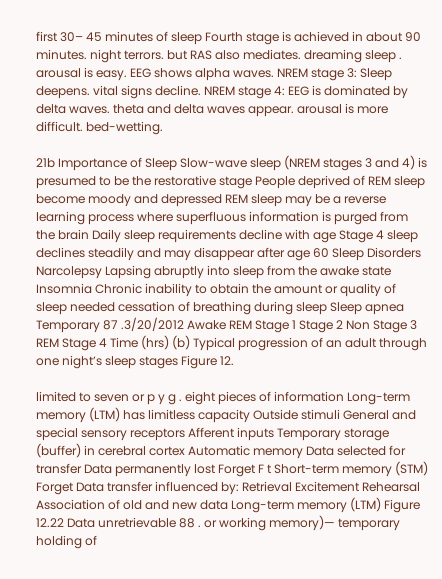first 30– 45 minutes of sleep Fourth stage is achieved in about 90 minutes. night terrors. but RAS also mediates. dreaming sleep . arousal is easy. EEG shows alpha waves. NREM stage 3: Sleep deepens. vital signs decline. NREM stage 4: EEG is dominated by delta waves. theta and delta waves appear. arousal is more difficult. bed-wetting.

21b Importance of Sleep Slow-wave sleep (NREM stages 3 and 4) is presumed to be the restorative stage People deprived of REM sleep become moody and depressed REM sleep may be a reverse learning process where superfluous information is purged from the brain Daily sleep requirements decline with age Stage 4 sleep declines steadily and may disappear after age 60 Sleep Disorders Narcolepsy Lapsing abruptly into sleep from the awake state Insomnia Chronic inability to obtain the amount or quality of sleep needed cessation of breathing during sleep Sleep apnea Temporary 87 .3/20/2012 Awake REM Stage 1 Stage 2 Non Stage 3 REM Stage 4 Time (hrs) (b) Typical progression of an adult through one night’s sleep stages Figure 12.

limited to seven or p y g . eight pieces of information Long-term memory (LTM) has limitless capacity Outside stimuli General and special sensory receptors Afferent inputs Temporary storage (buffer) in cerebral cortex Automatic memory Data selected for transfer Data permanently lost Forget F t Short-term memory (STM) Forget Data transfer influenced by: Retrieval Excitement Rehearsal Association of old and new data Long-term memory (LTM) Figure 12.22 Data unretrievable 88 . or working memory)— temporary holding of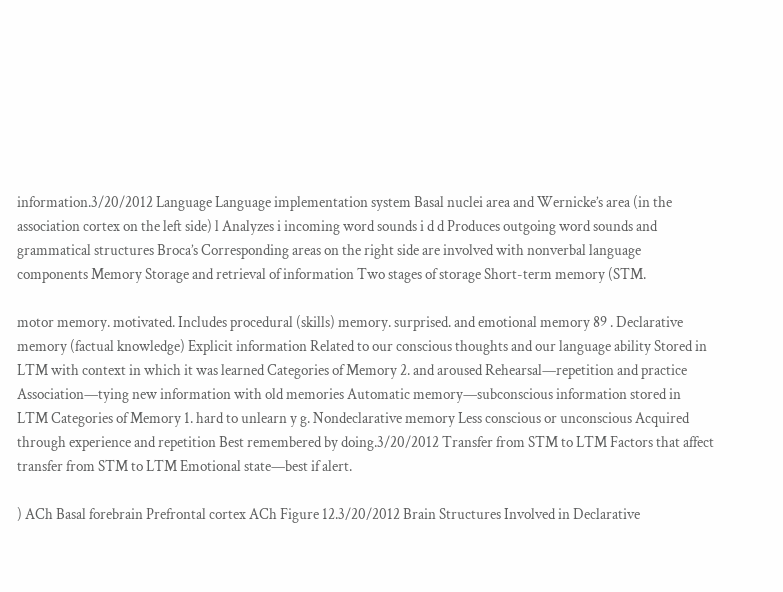information.3/20/2012 Language Language implementation system Basal nuclei area and Wernicke’s area (in the association cortex on the left side) l Analyzes i incoming word sounds i d d Produces outgoing word sounds and grammatical structures Broca’s Corresponding areas on the right side are involved with nonverbal language components Memory Storage and retrieval of information Two stages of storage Short-term memory (STM.

motor memory. motivated. Includes procedural (skills) memory. surprised. and emotional memory 89 . Declarative memory (factual knowledge) Explicit information Related to our conscious thoughts and our language ability Stored in LTM with context in which it was learned Categories of Memory 2. and aroused Rehearsal—repetition and practice Association—tying new information with old memories Automatic memory—subconscious information stored in LTM Categories of Memory 1. hard to unlearn y g. Nondeclarative memory Less conscious or unconscious Acquired through experience and repetition Best remembered by doing.3/20/2012 Transfer from STM to LTM Factors that affect transfer from STM to LTM Emotional state—best if alert.

) ACh Basal forebrain Prefrontal cortex ACh Figure 12.3/20/2012 Brain Structures Involved in Declarative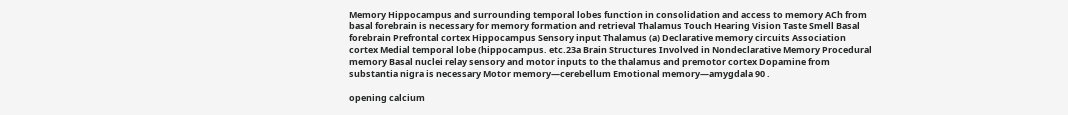Memory Hippocampus and surrounding temporal lobes function in consolidation and access to memory ACh from basal forebrain is necessary for memory formation and retrieval Thalamus Touch Hearing Vision Taste Smell Basal forebrain Prefrontal cortex Hippocampus Sensory input Thalamus (a) Declarative memory circuits Association cortex Medial temporal lobe (hippocampus. etc.23a Brain Structures Involved in Nondeclarative Memory Procedural memory Basal nuclei relay sensory and motor inputs to the thalamus and premotor cortex Dopamine from substantia nigra is necessary Motor memory—cerebellum Emotional memory—amygdala 90 .

opening calcium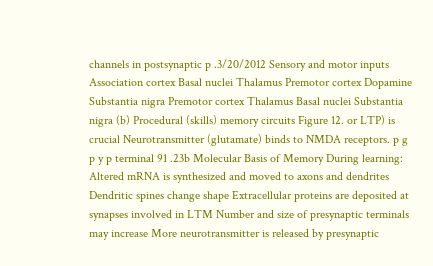channels in postsynaptic p .3/20/2012 Sensory and motor inputs Association cortex Basal nuclei Thalamus Premotor cortex Dopamine Substantia nigra Premotor cortex Thalamus Basal nuclei Substantia nigra (b) Procedural (skills) memory circuits Figure 12. or LTP) is crucial Neurotransmitter (glutamate) binds to NMDA receptors. p g p y p terminal 91 .23b Molecular Basis of Memory During learning: Altered mRNA is synthesized and moved to axons and dendrites Dendritic spines change shape Extracellular proteins are deposited at synapses involved in LTM Number and size of presynaptic terminals may increase More neurotransmitter is released by presynaptic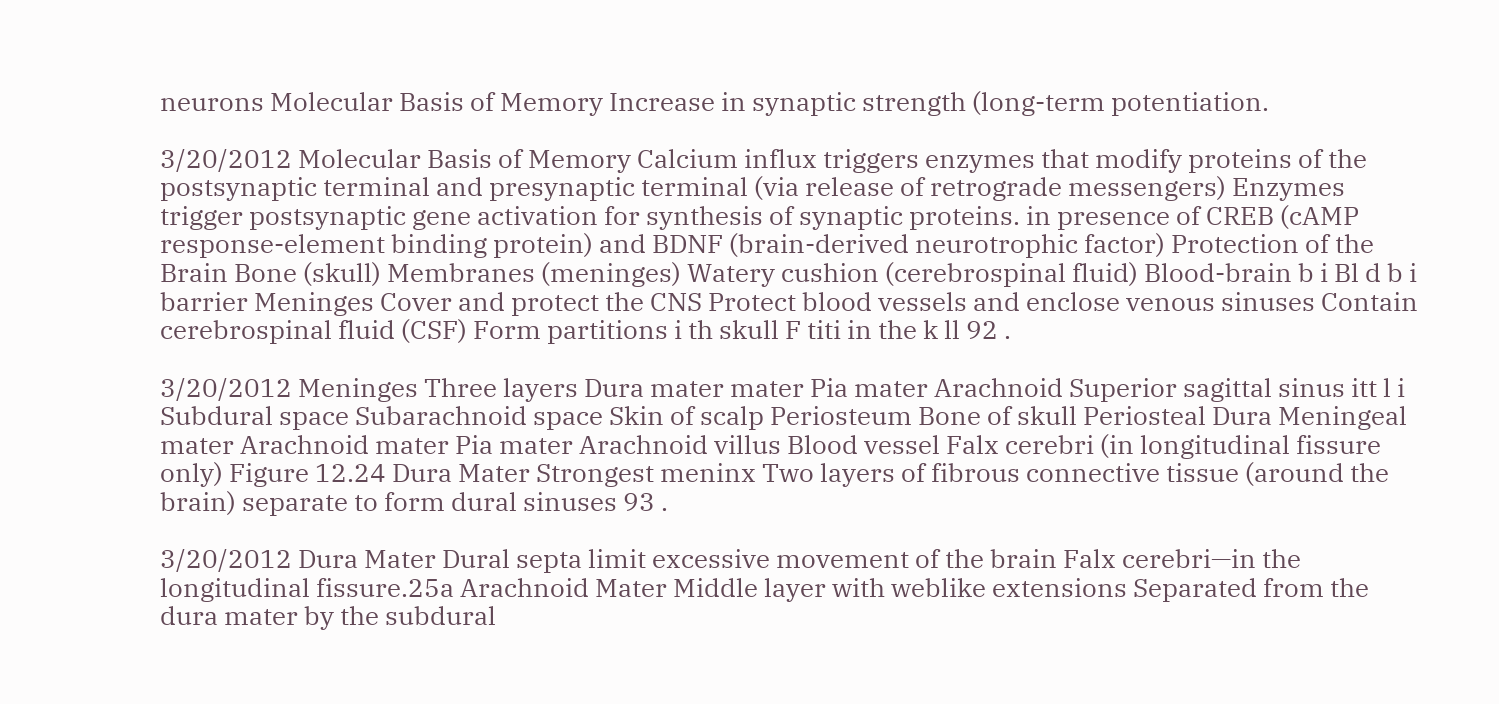neurons Molecular Basis of Memory Increase in synaptic strength (long-term potentiation.

3/20/2012 Molecular Basis of Memory Calcium influx triggers enzymes that modify proteins of the postsynaptic terminal and presynaptic terminal (via release of retrograde messengers) Enzymes trigger postsynaptic gene activation for synthesis of synaptic proteins. in presence of CREB (cAMP response-element binding protein) and BDNF (brain-derived neurotrophic factor) Protection of the Brain Bone (skull) Membranes (meninges) Watery cushion (cerebrospinal fluid) Blood-brain b i Bl d b i barrier Meninges Cover and protect the CNS Protect blood vessels and enclose venous sinuses Contain cerebrospinal fluid (CSF) Form partitions i th skull F titi in the k ll 92 .

3/20/2012 Meninges Three layers Dura mater mater Pia mater Arachnoid Superior sagittal sinus itt l i Subdural space Subarachnoid space Skin of scalp Periosteum Bone of skull Periosteal Dura Meningeal mater Arachnoid mater Pia mater Arachnoid villus Blood vessel Falx cerebri (in longitudinal fissure only) Figure 12.24 Dura Mater Strongest meninx Two layers of fibrous connective tissue (around the brain) separate to form dural sinuses 93 .

3/20/2012 Dura Mater Dural septa limit excessive movement of the brain Falx cerebri—in the longitudinal fissure.25a Arachnoid Mater Middle layer with weblike extensions Separated from the dura mater by the subdural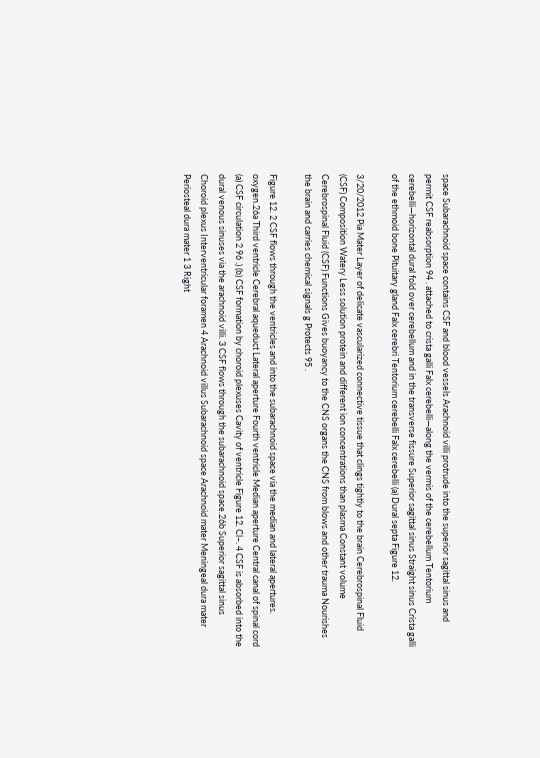space Subarachnoid space contains CSF and blood vessels Arachnoid villi protrude into the superior sagittal sinus and permit CSF reabsorption 94 . attached to crista galli Falx cerebelli—along the vermis of the cerebellum Tentorium cerebelli—horizontal dural fold over cerebellum and in the transverse fissure Superior sagittal sinus Straight sinus Crista galli of the ethmoid bone Pituitary gland Falx cerebri Tentorium cerebelli Falx cerebelli (a) Dural septa Figure 12.

3/20/2012 Pia Mater Layer of delicate vascularized connective tissue that clings tightly to the brain Cerebrospinal Fluid (CSF) Composition Watery Less solution protein and different ion concentrations than plasma Constant volume Cerebrospinal Fluid (CSF) Functions Gives buoyancy to the CNS organs the CNS from blows and other trauma Nourishes the brain and carries chemical signals g Protects 95 .

Figure 12. 2 CSF flows through the ventricles and into the subarachnoid space via the median and lateral apertures. oxygen.26a Third ventricle Cerebral aqueduct Lateral aperture Fourth ventricle Median aperture Central canal of spinal cord (a) CSF circulation 2 96 .) (b) CSF formation by choroid plexuses Cavity of ventricle Figure 12. Cl–. 4 CSF is absorbed into the dural venous sinuses via the arachnoid villi. 3 CSF flows through the subarachnoid space.26b Superior sagittal sinus Choroid plexus Interventricular foramen 4 Arachnoid villus Subarachnoid space Arachnoid mater Meningeal dura mater Periosteal dura mater 1 3 Right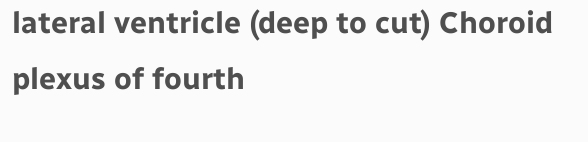lateral ventricle (deep to cut) Choroid plexus of fourth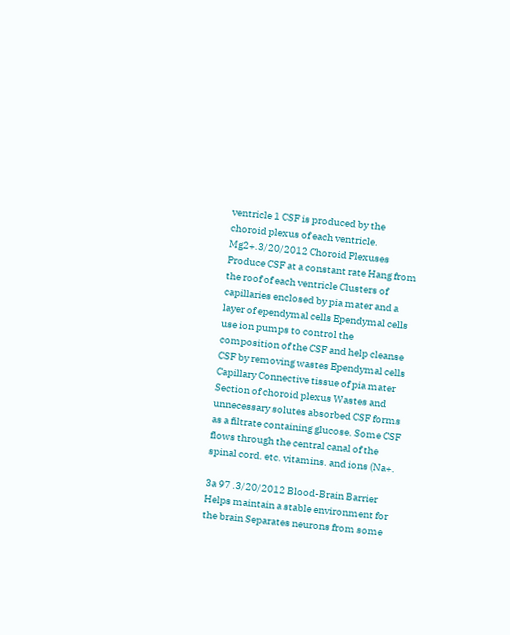ventricle 1 CSF is produced by the choroid plexus of each ventricle. Mg2+.3/20/2012 Choroid Plexuses Produce CSF at a constant rate Hang from the roof of each ventricle Clusters of capillaries enclosed by pia mater and a layer of ependymal cells Ependymal cells use ion pumps to control the composition of the CSF and help cleanse CSF by removing wastes Ependymal cells Capillary Connective tissue of pia mater Section of choroid plexus Wastes and unnecessary solutes absorbed CSF forms as a filtrate containing glucose. Some CSF flows through the central canal of the spinal cord. etc. vitamins. and ions (Na+.

3a 97 .3/20/2012 Blood-Brain Barrier Helps maintain a stable environment for the brain Separates neurons from some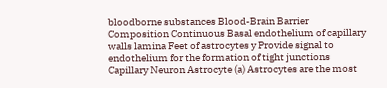bloodborne substances Blood-Brain Barrier Composition Continuous Basal endothelium of capillary walls lamina Feet of astrocytes y Provide signal to endothelium for the formation of tight junctions Capillary Neuron Astrocyte (a) Astrocytes are the most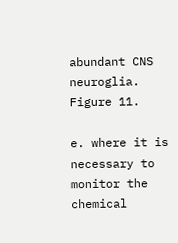abundant CNS neuroglia. Figure 11.

e. where it is necessary to monitor the chemical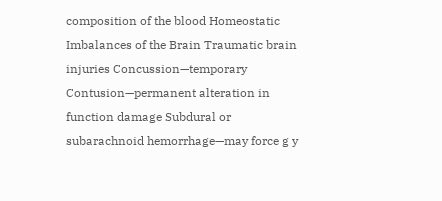composition of the blood Homeostatic Imbalances of the Brain Traumatic brain injuries Concussion—temporary Contusion—permanent alteration in function damage Subdural or subarachnoid hemorrhage—may force g y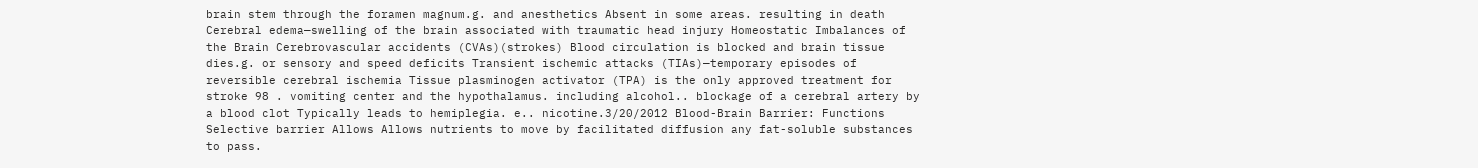brain stem through the foramen magnum.g. and anesthetics Absent in some areas. resulting in death Cerebral edema—swelling of the brain associated with traumatic head injury Homeostatic Imbalances of the Brain Cerebrovascular accidents (CVAs)(strokes) Blood circulation is blocked and brain tissue dies.g. or sensory and speed deficits Transient ischemic attacks (TIAs)—temporary episodes of reversible cerebral ischemia Tissue plasminogen activator (TPA) is the only approved treatment for stroke 98 . vomiting center and the hypothalamus. including alcohol.. blockage of a cerebral artery by a blood clot Typically leads to hemiplegia. e.. nicotine.3/20/2012 Blood-Brain Barrier: Functions Selective barrier Allows Allows nutrients to move by facilitated diffusion any fat-soluble substances to pass.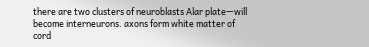there are two clusters of neuroblasts Alar plate—will become interneurons. axons form white matter of cord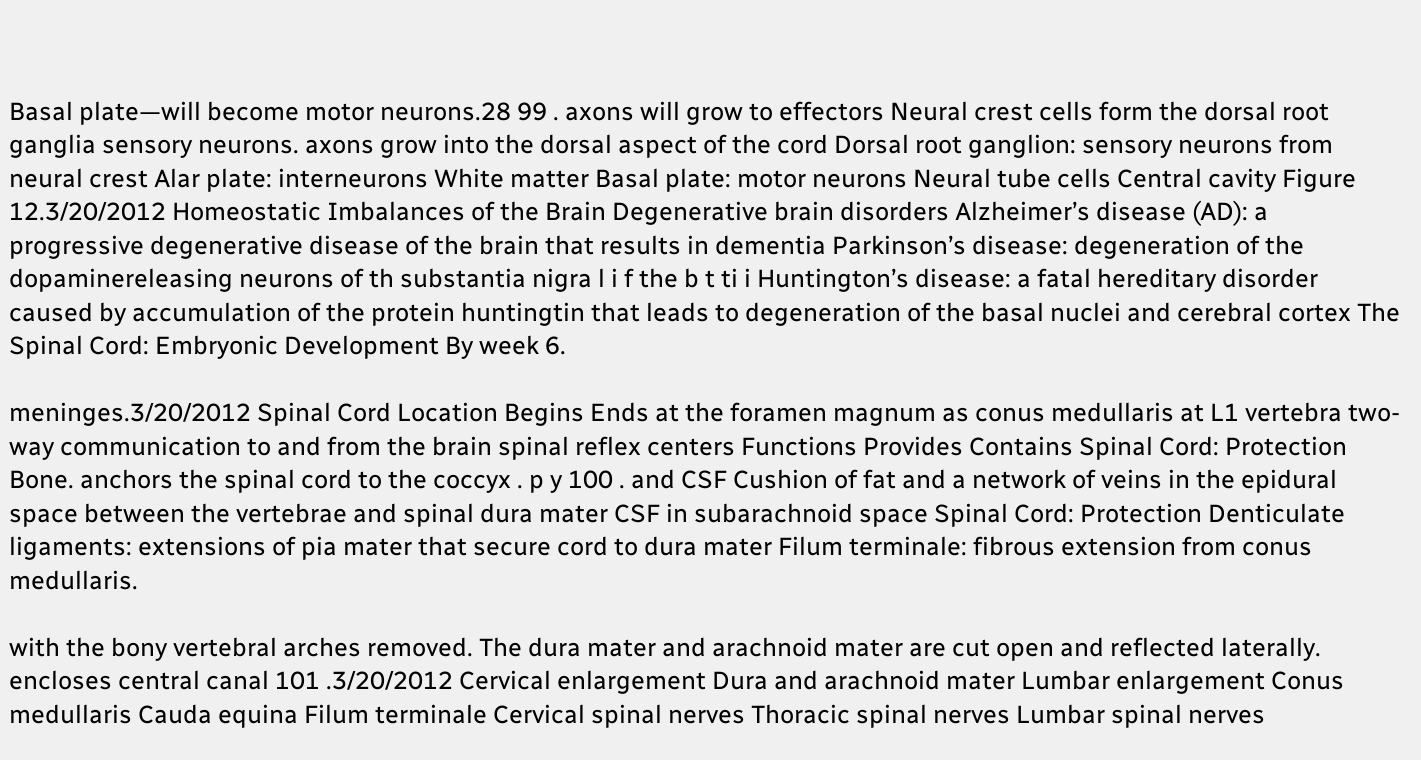Basal plate—will become motor neurons.28 99 . axons will grow to effectors Neural crest cells form the dorsal root ganglia sensory neurons. axons grow into the dorsal aspect of the cord Dorsal root ganglion: sensory neurons from neural crest Alar plate: interneurons White matter Basal plate: motor neurons Neural tube cells Central cavity Figure 12.3/20/2012 Homeostatic Imbalances of the Brain Degenerative brain disorders Alzheimer’s disease (AD): a progressive degenerative disease of the brain that results in dementia Parkinson’s disease: degeneration of the dopaminereleasing neurons of th substantia nigra l i f the b t ti i Huntington’s disease: a fatal hereditary disorder caused by accumulation of the protein huntingtin that leads to degeneration of the basal nuclei and cerebral cortex The Spinal Cord: Embryonic Development By week 6.

meninges.3/20/2012 Spinal Cord Location Begins Ends at the foramen magnum as conus medullaris at L1 vertebra two-way communication to and from the brain spinal reflex centers Functions Provides Contains Spinal Cord: Protection Bone. anchors the spinal cord to the coccyx . p y 100 . and CSF Cushion of fat and a network of veins in the epidural space between the vertebrae and spinal dura mater CSF in subarachnoid space Spinal Cord: Protection Denticulate ligaments: extensions of pia mater that secure cord to dura mater Filum terminale: fibrous extension from conus medullaris.

with the bony vertebral arches removed. The dura mater and arachnoid mater are cut open and reflected laterally. encloses central canal 101 .3/20/2012 Cervical enlargement Dura and arachnoid mater Lumbar enlargement Conus medullaris Cauda equina Filum terminale Cervical spinal nerves Thoracic spinal nerves Lumbar spinal nerves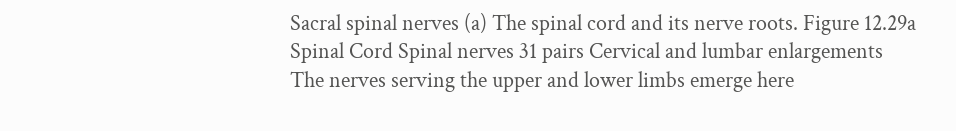Sacral spinal nerves (a) The spinal cord and its nerve roots. Figure 12.29a Spinal Cord Spinal nerves 31 pairs Cervical and lumbar enlargements The nerves serving the upper and lower limbs emerge here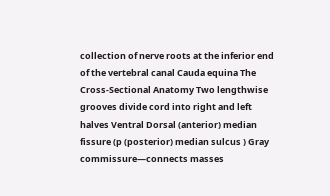collection of nerve roots at the inferior end of the vertebral canal Cauda equina The Cross-Sectional Anatomy Two lengthwise grooves divide cord into right and left halves Ventral Dorsal (anterior) median fissure (p (posterior) median sulcus ) Gray commissure—connects masses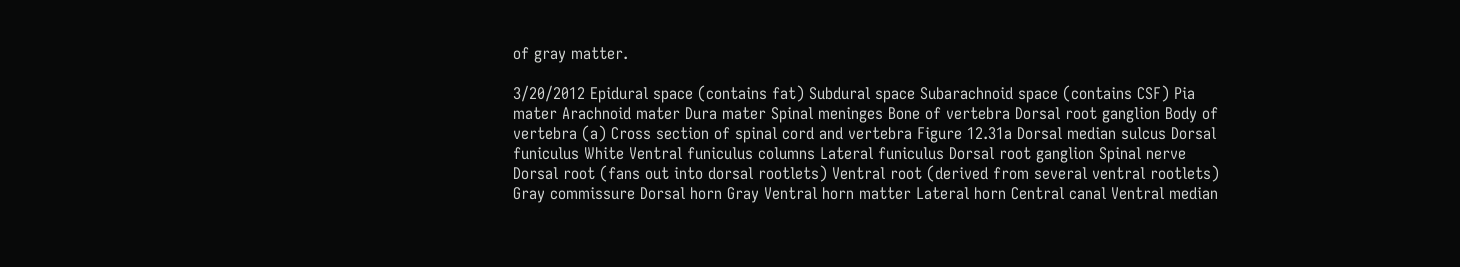of gray matter.

3/20/2012 Epidural space (contains fat) Subdural space Subarachnoid space (contains CSF) Pia mater Arachnoid mater Dura mater Spinal meninges Bone of vertebra Dorsal root ganglion Body of vertebra (a) Cross section of spinal cord and vertebra Figure 12.31a Dorsal median sulcus Dorsal funiculus White Ventral funiculus columns Lateral funiculus Dorsal root ganglion Spinal nerve Dorsal root (fans out into dorsal rootlets) Ventral root (derived from several ventral rootlets) Gray commissure Dorsal horn Gray Ventral horn matter Lateral horn Central canal Ventral median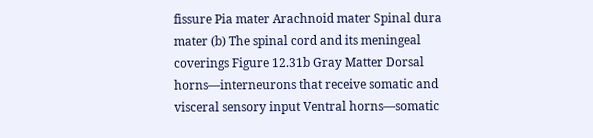fissure Pia mater Arachnoid mater Spinal dura mater (b) The spinal cord and its meningeal coverings Figure 12.31b Gray Matter Dorsal horns—interneurons that receive somatic and visceral sensory input Ventral horns—somatic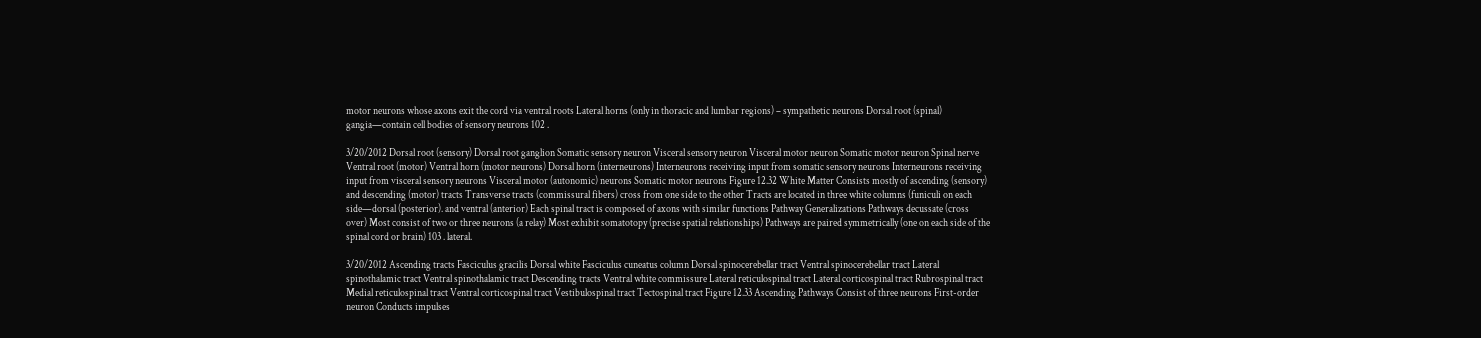motor neurons whose axons exit the cord via ventral roots Lateral horns (only in thoracic and lumbar regions) – sympathetic neurons Dorsal root (spinal) gangia—contain cell bodies of sensory neurons 102 .

3/20/2012 Dorsal root (sensory) Dorsal root ganglion Somatic sensory neuron Visceral sensory neuron Visceral motor neuron Somatic motor neuron Spinal nerve Ventral root (motor) Ventral horn (motor neurons) Dorsal horn (interneurons) Interneurons receiving input from somatic sensory neurons Interneurons receiving input from visceral sensory neurons Visceral motor (autonomic) neurons Somatic motor neurons Figure 12.32 White Matter Consists mostly of ascending (sensory) and descending (motor) tracts Transverse tracts (commissural fibers) cross from one side to the other Tracts are located in three white columns (funiculi on each side—dorsal (posterior). and ventral (anterior) Each spinal tract is composed of axons with similar functions Pathway Generalizations Pathways decussate (cross over) Most consist of two or three neurons (a relay) Most exhibit somatotopy (precise spatial relationships) Pathways are paired symmetrically (one on each side of the spinal cord or brain) 103 . lateral.

3/20/2012 Ascending tracts Fasciculus gracilis Dorsal white Fasciculus cuneatus column Dorsal spinocerebellar tract Ventral spinocerebellar tract Lateral spinothalamic tract Ventral spinothalamic tract Descending tracts Ventral white commissure Lateral reticulospinal tract Lateral corticospinal tract Rubrospinal tract Medial reticulospinal tract Ventral corticospinal tract Vestibulospinal tract Tectospinal tract Figure 12.33 Ascending Pathways Consist of three neurons First-order neuron Conducts impulses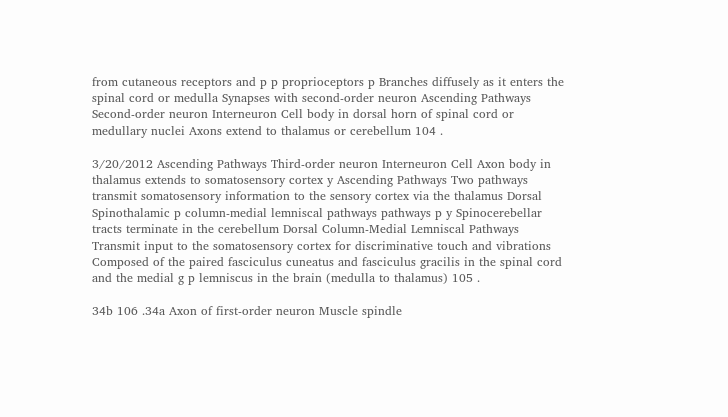from cutaneous receptors and p p proprioceptors p Branches diffusely as it enters the spinal cord or medulla Synapses with second-order neuron Ascending Pathways Second-order neuron Interneuron Cell body in dorsal horn of spinal cord or medullary nuclei Axons extend to thalamus or cerebellum 104 .

3/20/2012 Ascending Pathways Third-order neuron Interneuron Cell Axon body in thalamus extends to somatosensory cortex y Ascending Pathways Two pathways transmit somatosensory information to the sensory cortex via the thalamus Dorsal Spinothalamic p column-medial lemniscal pathways pathways p y Spinocerebellar tracts terminate in the cerebellum Dorsal Column-Medial Lemniscal Pathways Transmit input to the somatosensory cortex for discriminative touch and vibrations Composed of the paired fasciculus cuneatus and fasciculus gracilis in the spinal cord and the medial g p lemniscus in the brain (medulla to thalamus) 105 .

34b 106 .34a Axon of first-order neuron Muscle spindle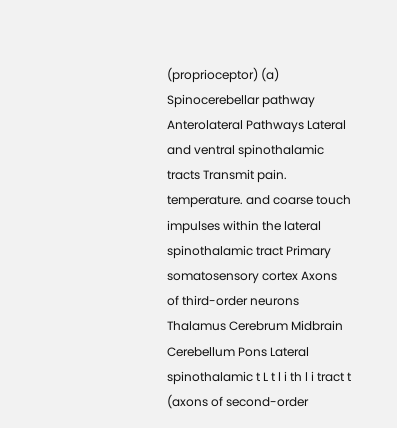(proprioceptor) (a) Spinocerebellar pathway Anterolateral Pathways Lateral and ventral spinothalamic tracts Transmit pain. temperature. and coarse touch impulses within the lateral spinothalamic tract Primary somatosensory cortex Axons of third-order neurons Thalamus Cerebrum Midbrain Cerebellum Pons Lateral spinothalamic t L t l i th l i tract t (axons of second-order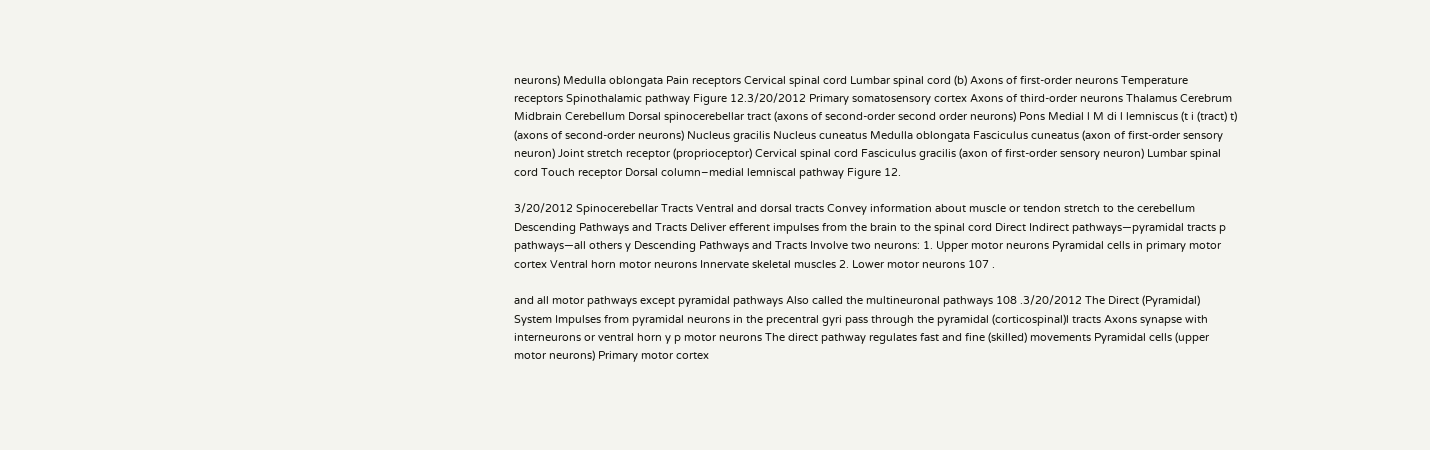neurons) Medulla oblongata Pain receptors Cervical spinal cord Lumbar spinal cord (b) Axons of first-order neurons Temperature receptors Spinothalamic pathway Figure 12.3/20/2012 Primary somatosensory cortex Axons of third-order neurons Thalamus Cerebrum Midbrain Cerebellum Dorsal spinocerebellar tract (axons of second-order second order neurons) Pons Medial l M di l lemniscus (t i (tract) t) (axons of second-order neurons) Nucleus gracilis Nucleus cuneatus Medulla oblongata Fasciculus cuneatus (axon of first-order sensory neuron) Joint stretch receptor (proprioceptor) Cervical spinal cord Fasciculus gracilis (axon of first-order sensory neuron) Lumbar spinal cord Touch receptor Dorsal column–medial lemniscal pathway Figure 12.

3/20/2012 Spinocerebellar Tracts Ventral and dorsal tracts Convey information about muscle or tendon stretch to the cerebellum Descending Pathways and Tracts Deliver efferent impulses from the brain to the spinal cord Direct Indirect pathways—pyramidal tracts p pathways—all others y Descending Pathways and Tracts Involve two neurons: 1. Upper motor neurons Pyramidal cells in primary motor cortex Ventral horn motor neurons Innervate skeletal muscles 2. Lower motor neurons 107 .

and all motor pathways except pyramidal pathways Also called the multineuronal pathways 108 .3/20/2012 The Direct (Pyramidal) System Impulses from pyramidal neurons in the precentral gyri pass through the pyramidal (corticospinal)l tracts Axons synapse with interneurons or ventral horn y p motor neurons The direct pathway regulates fast and fine (skilled) movements Pyramidal cells (upper motor neurons) Primary motor cortex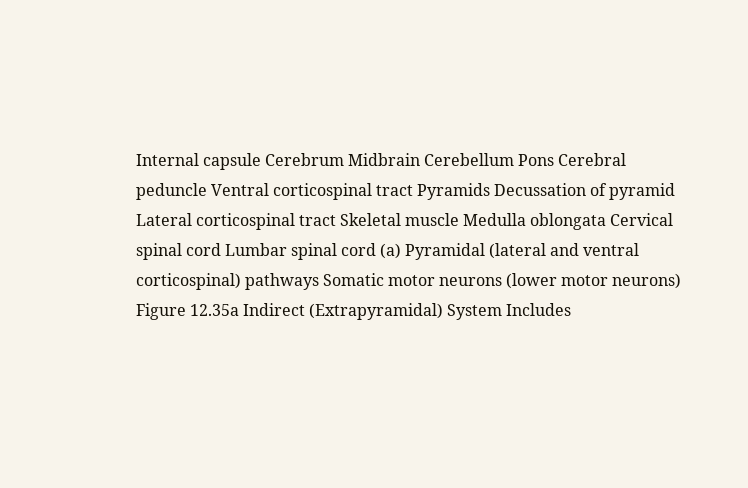Internal capsule Cerebrum Midbrain Cerebellum Pons Cerebral peduncle Ventral corticospinal tract Pyramids Decussation of pyramid Lateral corticospinal tract Skeletal muscle Medulla oblongata Cervical spinal cord Lumbar spinal cord (a) Pyramidal (lateral and ventral corticospinal) pathways Somatic motor neurons (lower motor neurons) Figure 12.35a Indirect (Extrapyramidal) System Includes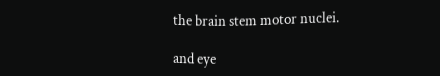the brain stem motor nuclei.

and eye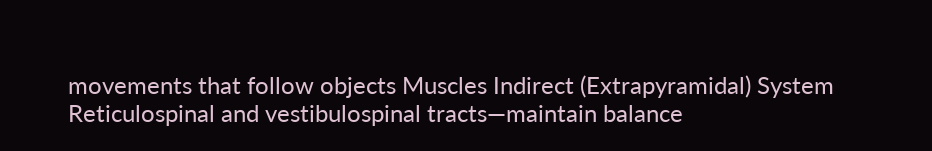movements that follow objects Muscles Indirect (Extrapyramidal) System Reticulospinal and vestibulospinal tracts—maintain balance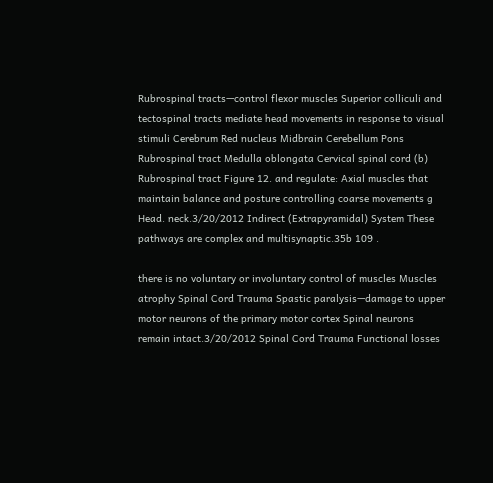Rubrospinal tracts—control flexor muscles Superior colliculi and tectospinal tracts mediate head movements in response to visual stimuli Cerebrum Red nucleus Midbrain Cerebellum Pons Rubrospinal tract Medulla oblongata Cervical spinal cord (b) Rubrospinal tract Figure 12. and regulate: Axial muscles that maintain balance and posture controlling coarse movements g Head. neck.3/20/2012 Indirect (Extrapyramidal) System These pathways are complex and multisynaptic.35b 109 .

there is no voluntary or involuntary control of muscles Muscles atrophy Spinal Cord Trauma Spastic paralysis—damage to upper motor neurons of the primary motor cortex Spinal neurons remain intact.3/20/2012 Spinal Cord Trauma Functional losses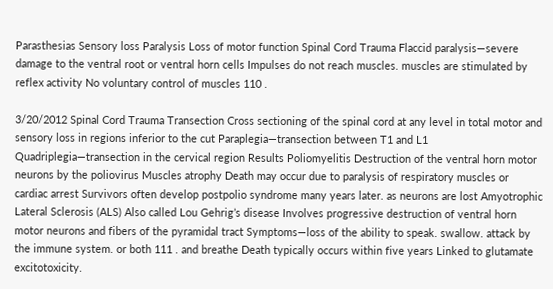Parasthesias Sensory loss Paralysis Loss of motor function Spinal Cord Trauma Flaccid paralysis—severe damage to the ventral root or ventral horn cells Impulses do not reach muscles. muscles are stimulated by reflex activity No voluntary control of muscles 110 .

3/20/2012 Spinal Cord Trauma Transection Cross sectioning of the spinal cord at any level in total motor and sensory loss in regions inferior to the cut Paraplegia—transection between T1 and L1 Quadriplegia—transection in the cervical region Results Poliomyelitis Destruction of the ventral horn motor neurons by the poliovirus Muscles atrophy Death may occur due to paralysis of respiratory muscles or cardiac arrest Survivors often develop postpolio syndrome many years later. as neurons are lost Amyotrophic Lateral Sclerosis (ALS) Also called Lou Gehrig’s disease Involves progressive destruction of ventral horn motor neurons and fibers of the pyramidal tract Symptoms—loss of the ability to speak. swallow. attack by the immune system. or both 111 . and breathe Death typically occurs within five years Linked to glutamate excitotoxicity.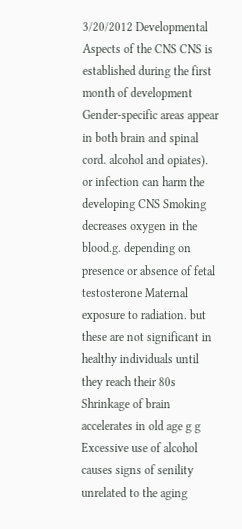3/20/2012 Developmental Aspects of the CNS CNS is established during the first month of development Gender-specific areas appear in both brain and spinal cord. alcohol and opiates). or infection can harm the developing CNS Smoking decreases oxygen in the blood.g. depending on presence or absence of fetal testosterone Maternal exposure to radiation. but these are not significant in healthy individuals until they reach their 80s Shrinkage of brain accelerates in old age g g Excessive use of alcohol causes signs of senility unrelated to the aging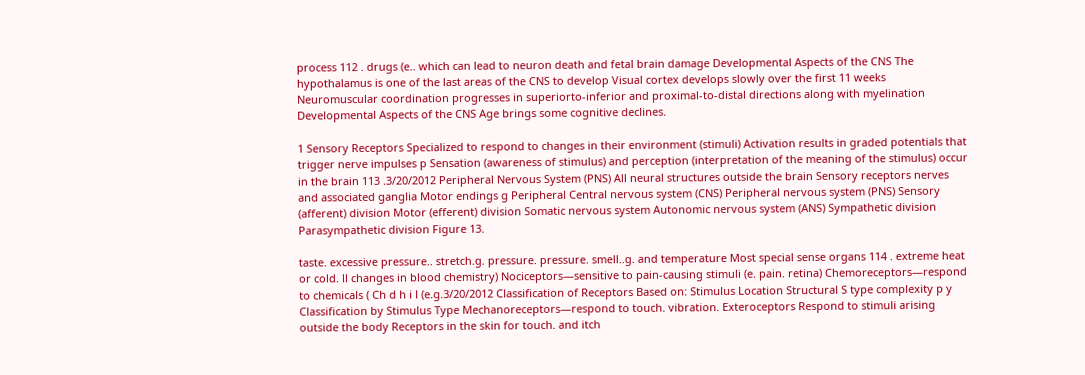process 112 . drugs (e.. which can lead to neuron death and fetal brain damage Developmental Aspects of the CNS The hypothalamus is one of the last areas of the CNS to develop Visual cortex develops slowly over the first 11 weeks Neuromuscular coordination progresses in superiorto-inferior and proximal-to-distal directions along with myelination Developmental Aspects of the CNS Age brings some cognitive declines.

1 Sensory Receptors Specialized to respond to changes in their environment (stimuli) Activation results in graded potentials that trigger nerve impulses p Sensation (awareness of stimulus) and perception (interpretation of the meaning of the stimulus) occur in the brain 113 .3/20/2012 Peripheral Nervous System (PNS) All neural structures outside the brain Sensory receptors nerves and associated ganglia Motor endings g Peripheral Central nervous system (CNS) Peripheral nervous system (PNS) Sensory (afferent) division Motor (efferent) division Somatic nervous system Autonomic nervous system (ANS) Sympathetic division Parasympathetic division Figure 13.

taste. excessive pressure.. stretch.g. pressure. pressure. smell..g. and temperature Most special sense organs 114 . extreme heat or cold. ll changes in blood chemistry) Nociceptors—sensitive to pain-causing stimuli (e. pain. retina) Chemoreceptors—respond to chemicals ( Ch d h i l (e.g.3/20/2012 Classification of Receptors Based on: Stimulus Location Structural S type complexity p y Classification by Stimulus Type Mechanoreceptors—respond to touch. vibration. Exteroceptors Respond to stimuli arising outside the body Receptors in the skin for touch. and itch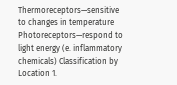Thermoreceptors—sensitive to changes in temperature Photoreceptors—respond to light energy (e. inflammatory chemicals) Classification by Location 1.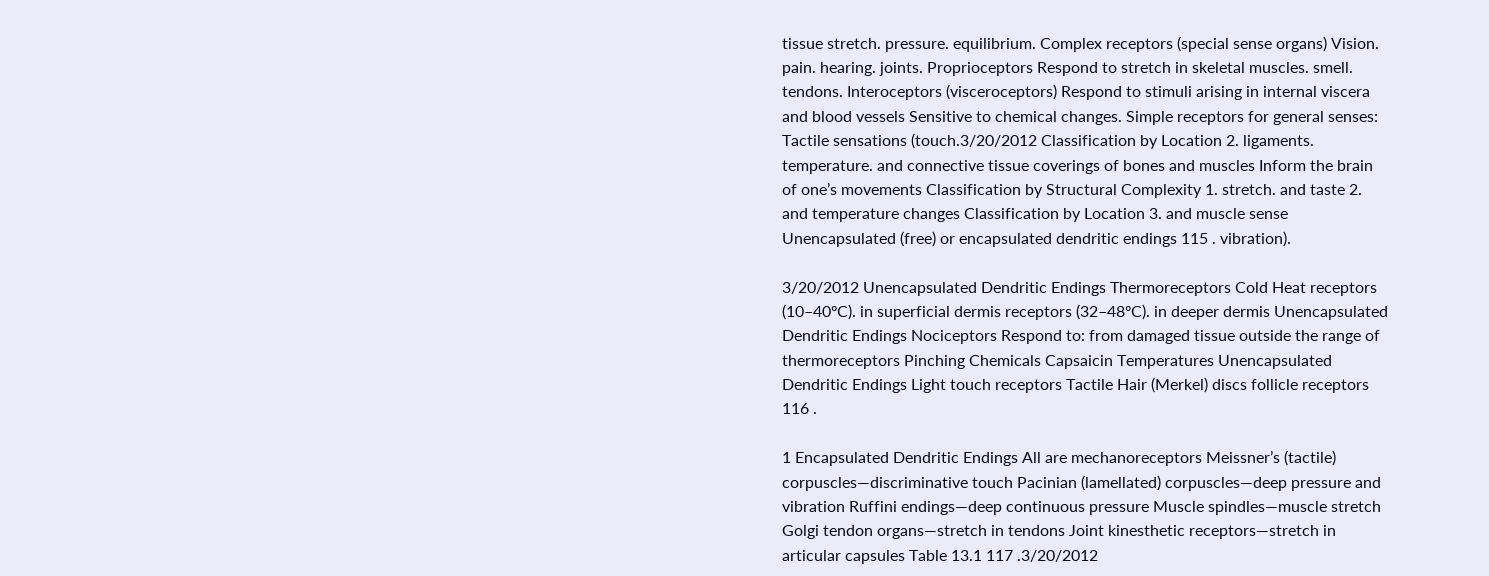tissue stretch. pressure. equilibrium. Complex receptors (special sense organs) Vision. pain. hearing. joints. Proprioceptors Respond to stretch in skeletal muscles. smell. tendons. Interoceptors (visceroceptors) Respond to stimuli arising in internal viscera and blood vessels Sensitive to chemical changes. Simple receptors for general senses: Tactile sensations (touch.3/20/2012 Classification by Location 2. ligaments. temperature. and connective tissue coverings of bones and muscles Inform the brain of one’s movements Classification by Structural Complexity 1. stretch. and taste 2. and temperature changes Classification by Location 3. and muscle sense Unencapsulated (free) or encapsulated dendritic endings 115 . vibration).

3/20/2012 Unencapsulated Dendritic Endings Thermoreceptors Cold Heat receptors (10–40ºC). in superficial dermis receptors (32–48ºC). in deeper dermis Unencapsulated Dendritic Endings Nociceptors Respond to: from damaged tissue outside the range of thermoreceptors Pinching Chemicals Capsaicin Temperatures Unencapsulated Dendritic Endings Light touch receptors Tactile Hair (Merkel) discs follicle receptors 116 .

1 Encapsulated Dendritic Endings All are mechanoreceptors Meissner’s (tactile) corpuscles—discriminative touch Pacinian (lamellated) corpuscles—deep pressure and vibration Ruffini endings—deep continuous pressure Muscle spindles—muscle stretch Golgi tendon organs—stretch in tendons Joint kinesthetic receptors—stretch in articular capsules Table 13.1 117 .3/20/2012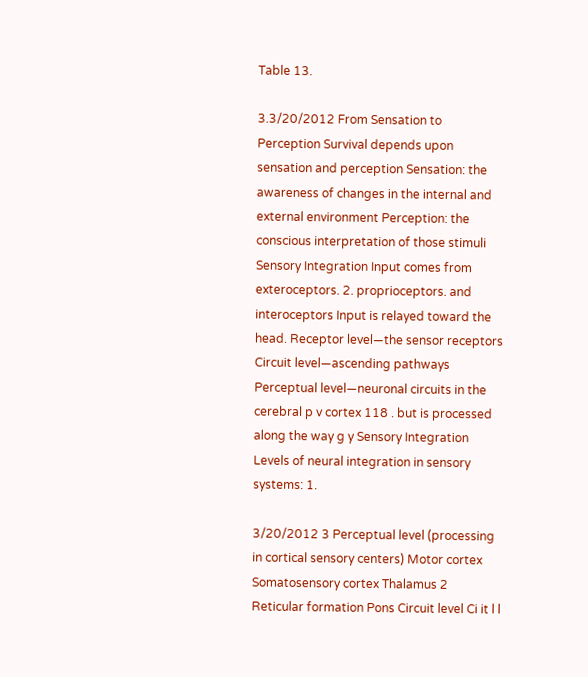Table 13.

3.3/20/2012 From Sensation to Perception Survival depends upon sensation and perception Sensation: the awareness of changes in the internal and external environment Perception: the conscious interpretation of those stimuli Sensory Integration Input comes from exteroceptors. 2. proprioceptors. and interoceptors Input is relayed toward the head. Receptor level—the sensor receptors Circuit level—ascending pathways Perceptual level—neuronal circuits in the cerebral p v cortex 118 . but is processed along the way g y Sensory Integration Levels of neural integration in sensory systems: 1.

3/20/2012 3 Perceptual level (processing in cortical sensory centers) Motor cortex Somatosensory cortex Thalamus 2 Reticular formation Pons Circuit level Ci it l l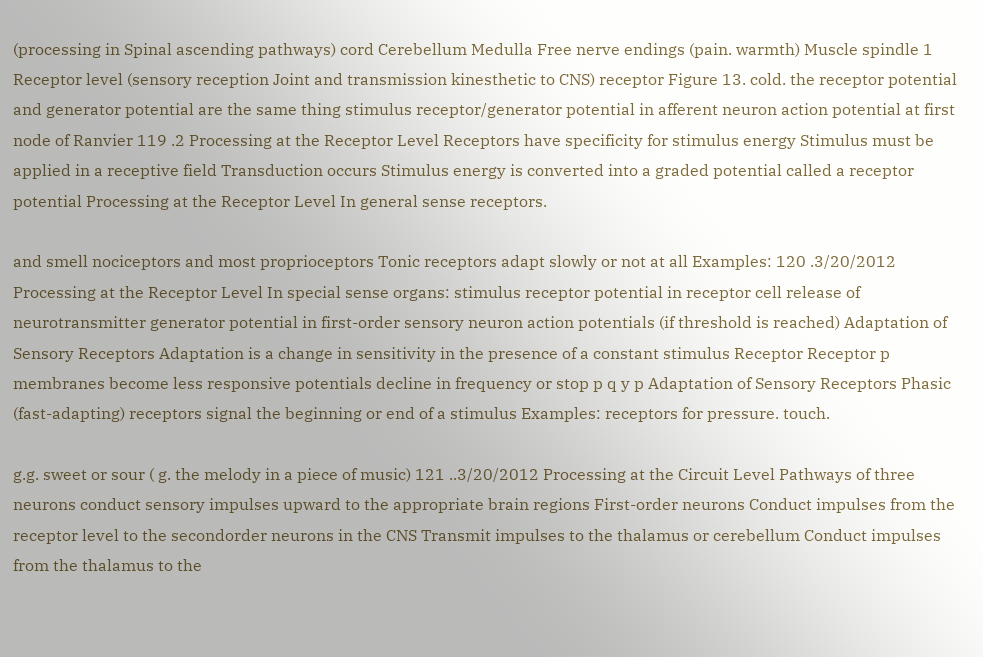(processing in Spinal ascending pathways) cord Cerebellum Medulla Free nerve endings (pain. warmth) Muscle spindle 1 Receptor level (sensory reception Joint and transmission kinesthetic to CNS) receptor Figure 13. cold. the receptor potential and generator potential are the same thing stimulus receptor/generator potential in afferent neuron action potential at first node of Ranvier 119 .2 Processing at the Receptor Level Receptors have specificity for stimulus energy Stimulus must be applied in a receptive field Transduction occurs Stimulus energy is converted into a graded potential called a receptor potential Processing at the Receptor Level In general sense receptors.

and smell nociceptors and most proprioceptors Tonic receptors adapt slowly or not at all Examples: 120 .3/20/2012 Processing at the Receptor Level In special sense organs: stimulus receptor potential in receptor cell release of neurotransmitter generator potential in first-order sensory neuron action potentials (if threshold is reached) Adaptation of Sensory Receptors Adaptation is a change in sensitivity in the presence of a constant stimulus Receptor Receptor p membranes become less responsive potentials decline in frequency or stop p q y p Adaptation of Sensory Receptors Phasic (fast-adapting) receptors signal the beginning or end of a stimulus Examples: receptors for pressure. touch.

g.g. sweet or sour ( g. the melody in a piece of music) 121 ..3/20/2012 Processing at the Circuit Level Pathways of three neurons conduct sensory impulses upward to the appropriate brain regions First-order neurons Conduct impulses from the receptor level to the secondorder neurons in the CNS Transmit impulses to the thalamus or cerebellum Conduct impulses from the thalamus to the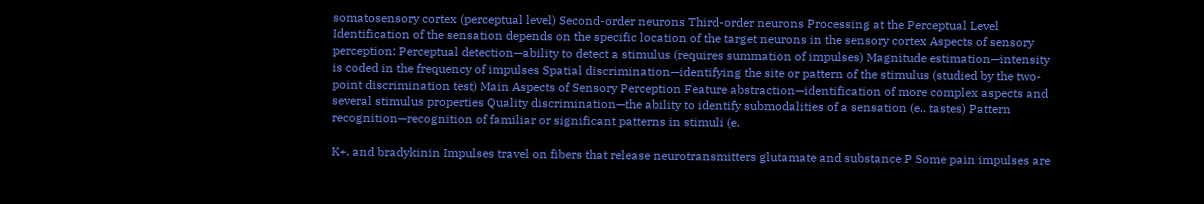somatosensory cortex (perceptual level) Second-order neurons Third-order neurons Processing at the Perceptual Level Identification of the sensation depends on the specific location of the target neurons in the sensory cortex Aspects of sensory perception: Perceptual detection—ability to detect a stimulus (requires summation of impulses) Magnitude estimation—intensity is coded in the frequency of impulses Spatial discrimination—identifying the site or pattern of the stimulus (studied by the two-point discrimination test) Main Aspects of Sensory Perception Feature abstraction—identification of more complex aspects and several stimulus properties Quality discrimination—the ability to identify submodalities of a sensation (e.. tastes) Pattern recognition—recognition of familiar or significant patterns in stimuli (e.

K+. and bradykinin Impulses travel on fibers that release neurotransmitters glutamate and substance P Some pain impulses are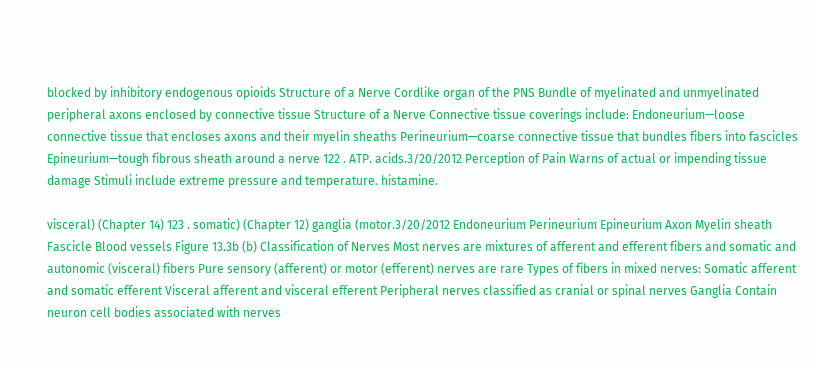blocked by inhibitory endogenous opioids Structure of a Nerve Cordlike organ of the PNS Bundle of myelinated and unmyelinated peripheral axons enclosed by connective tissue Structure of a Nerve Connective tissue coverings include: Endoneurium—loose connective tissue that encloses axons and their myelin sheaths Perineurium—coarse connective tissue that bundles fibers into fascicles Epineurium—tough fibrous sheath around a nerve 122 . ATP. acids.3/20/2012 Perception of Pain Warns of actual or impending tissue damage Stimuli include extreme pressure and temperature. histamine.

visceral) (Chapter 14) 123 . somatic) (Chapter 12) ganglia (motor.3/20/2012 Endoneurium Perineurium Epineurium Axon Myelin sheath Fascicle Blood vessels Figure 13.3b (b) Classification of Nerves Most nerves are mixtures of afferent and efferent fibers and somatic and autonomic (visceral) fibers Pure sensory (afferent) or motor (efferent) nerves are rare Types of fibers in mixed nerves: Somatic afferent and somatic efferent Visceral afferent and visceral efferent Peripheral nerves classified as cranial or spinal nerves Ganglia Contain neuron cell bodies associated with nerves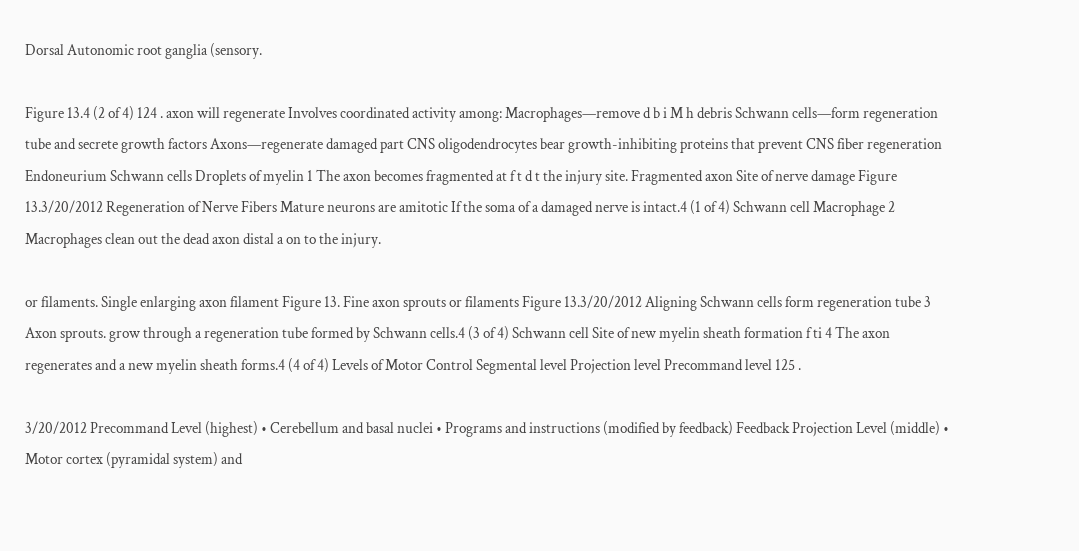Dorsal Autonomic root ganglia (sensory.

Figure 13.4 (2 of 4) 124 . axon will regenerate Involves coordinated activity among: Macrophages—remove d b i M h debris Schwann cells—form regeneration tube and secrete growth factors Axons—regenerate damaged part CNS oligodendrocytes bear growth-inhibiting proteins that prevent CNS fiber regeneration Endoneurium Schwann cells Droplets of myelin 1 The axon becomes fragmented at f t d t the injury site. Fragmented axon Site of nerve damage Figure 13.3/20/2012 Regeneration of Nerve Fibers Mature neurons are amitotic If the soma of a damaged nerve is intact.4 (1 of 4) Schwann cell Macrophage 2 Macrophages clean out the dead axon distal a on to the injury.

or filaments. Single enlarging axon filament Figure 13. Fine axon sprouts or filaments Figure 13.3/20/2012 Aligning Schwann cells form regeneration tube 3 Axon sprouts. grow through a regeneration tube formed by Schwann cells.4 (3 of 4) Schwann cell Site of new myelin sheath formation f ti 4 The axon regenerates and a new myelin sheath forms.4 (4 of 4) Levels of Motor Control Segmental level Projection level Precommand level 125 .

3/20/2012 Precommand Level (highest) • Cerebellum and basal nuclei • Programs and instructions (modified by feedback) Feedback Projection Level (middle) • Motor cortex (pyramidal system) and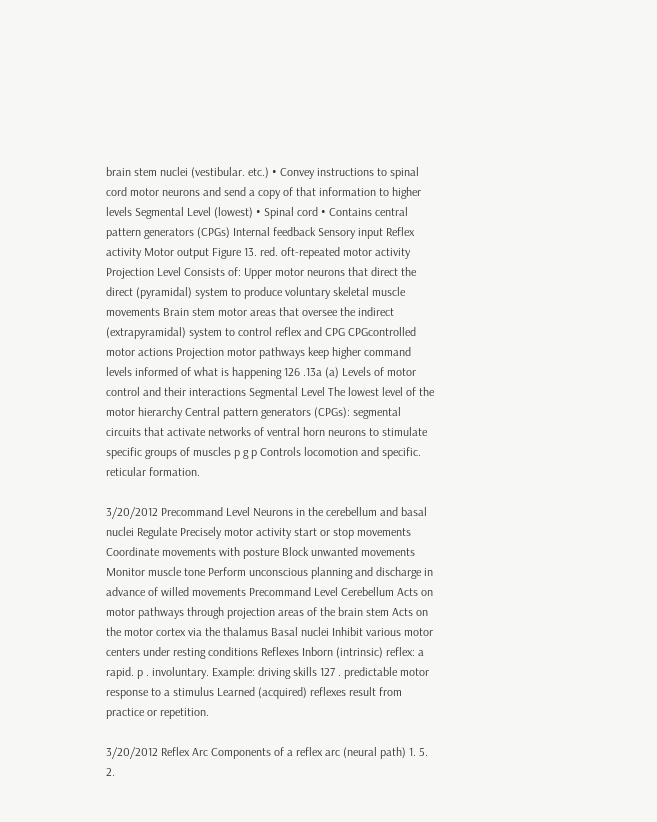brain stem nuclei (vestibular. etc.) • Convey instructions to spinal cord motor neurons and send a copy of that information to higher levels Segmental Level (lowest) • Spinal cord • Contains central pattern generators (CPGs) Internal feedback Sensory input Reflex activity Motor output Figure 13. red. oft-repeated motor activity Projection Level Consists of: Upper motor neurons that direct the direct (pyramidal) system to produce voluntary skeletal muscle movements Brain stem motor areas that oversee the indirect (extrapyramidal) system to control reflex and CPG CPGcontrolled motor actions Projection motor pathways keep higher command levels informed of what is happening 126 .13a (a) Levels of motor control and their interactions Segmental Level The lowest level of the motor hierarchy Central pattern generators (CPGs): segmental circuits that activate networks of ventral horn neurons to stimulate specific groups of muscles p g p Controls locomotion and specific. reticular formation.

3/20/2012 Precommand Level Neurons in the cerebellum and basal nuclei Regulate Precisely motor activity start or stop movements Coordinate movements with posture Block unwanted movements Monitor muscle tone Perform unconscious planning and discharge in advance of willed movements Precommand Level Cerebellum Acts on motor pathways through projection areas of the brain stem Acts on the motor cortex via the thalamus Basal nuclei Inhibit various motor centers under resting conditions Reflexes Inborn (intrinsic) reflex: a rapid. p . involuntary. Example: driving skills 127 . predictable motor response to a stimulus Learned (acquired) reflexes result from practice or repetition.

3/20/2012 Reflex Arc Components of a reflex arc (neural path) 1. 5. 2.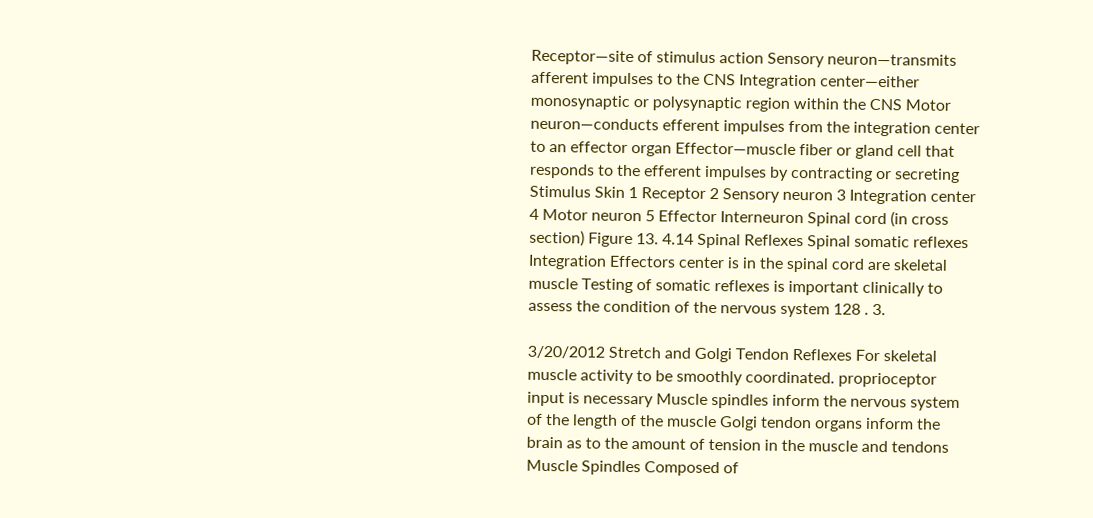Receptor—site of stimulus action Sensory neuron—transmits afferent impulses to the CNS Integration center—either monosynaptic or polysynaptic region within the CNS Motor neuron—conducts efferent impulses from the integration center to an effector organ Effector—muscle fiber or gland cell that responds to the efferent impulses by contracting or secreting Stimulus Skin 1 Receptor 2 Sensory neuron 3 Integration center 4 Motor neuron 5 Effector Interneuron Spinal cord (in cross section) Figure 13. 4.14 Spinal Reflexes Spinal somatic reflexes Integration Effectors center is in the spinal cord are skeletal muscle Testing of somatic reflexes is important clinically to assess the condition of the nervous system 128 . 3.

3/20/2012 Stretch and Golgi Tendon Reflexes For skeletal muscle activity to be smoothly coordinated. proprioceptor input is necessary Muscle spindles inform the nervous system of the length of the muscle Golgi tendon organs inform the brain as to the amount of tension in the muscle and tendons Muscle Spindles Composed of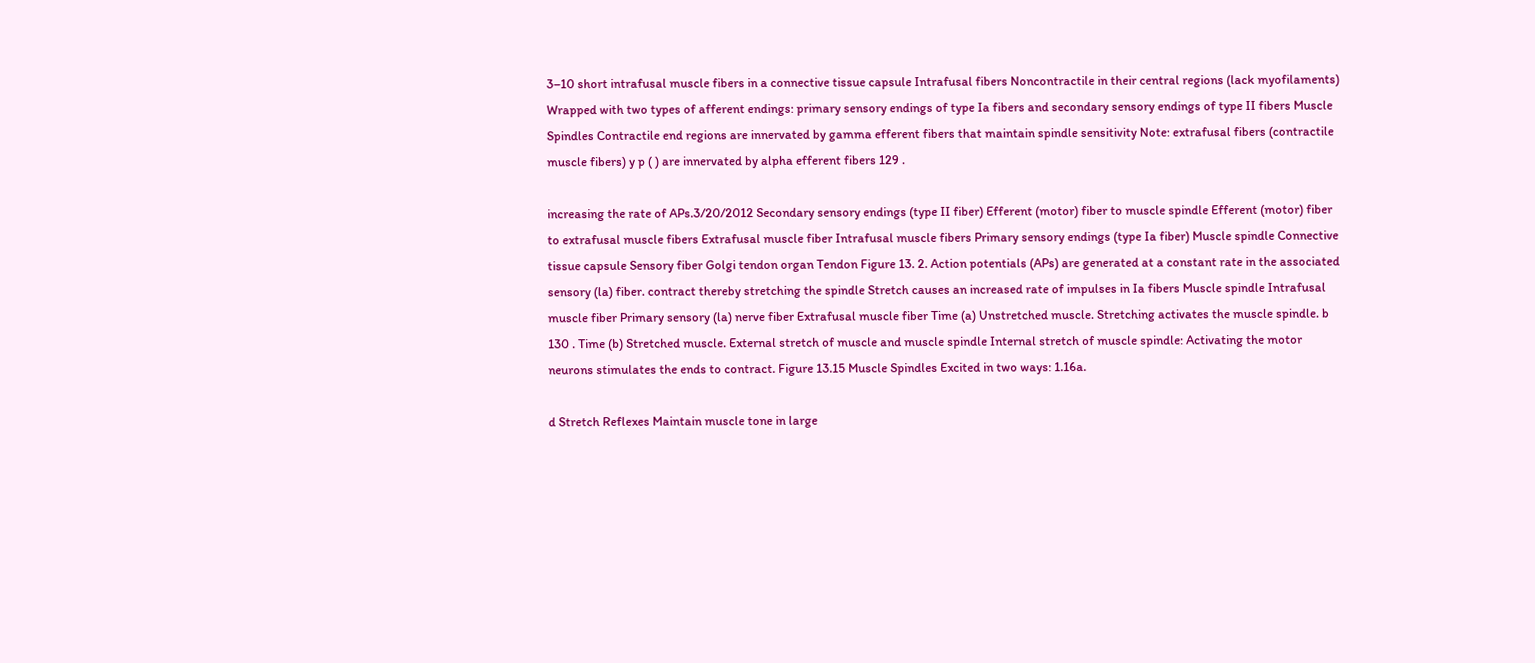3–10 short intrafusal muscle fibers in a connective tissue capsule Intrafusal fibers Noncontractile in their central regions (lack myofilaments) Wrapped with two types of afferent endings: primary sensory endings of type Ia fibers and secondary sensory endings of type II fibers Muscle Spindles Contractile end regions are innervated by gamma efferent fibers that maintain spindle sensitivity Note: extrafusal fibers (contractile muscle fibers) y p ( ) are innervated by alpha efferent fibers 129 .

increasing the rate of APs.3/20/2012 Secondary sensory endings (type II fiber) Efferent (motor) fiber to muscle spindle Efferent (motor) fiber to extrafusal muscle fibers Extrafusal muscle fiber Intrafusal muscle fibers Primary sensory endings (type Ia fiber) Muscle spindle Connective tissue capsule Sensory fiber Golgi tendon organ Tendon Figure 13. 2. Action potentials (APs) are generated at a constant rate in the associated sensory (la) fiber. contract thereby stretching the spindle Stretch causes an increased rate of impulses in Ia fibers Muscle spindle Intrafusal muscle fiber Primary sensory (la) nerve fiber Extrafusal muscle fiber Time (a) Unstretched muscle. Stretching activates the muscle spindle. b 130 . Time (b) Stretched muscle. External stretch of muscle and muscle spindle Internal stretch of muscle spindle: Activating the motor neurons stimulates the ends to contract. Figure 13.15 Muscle Spindles Excited in two ways: 1.16a.

d Stretch Reflexes Maintain muscle tone in large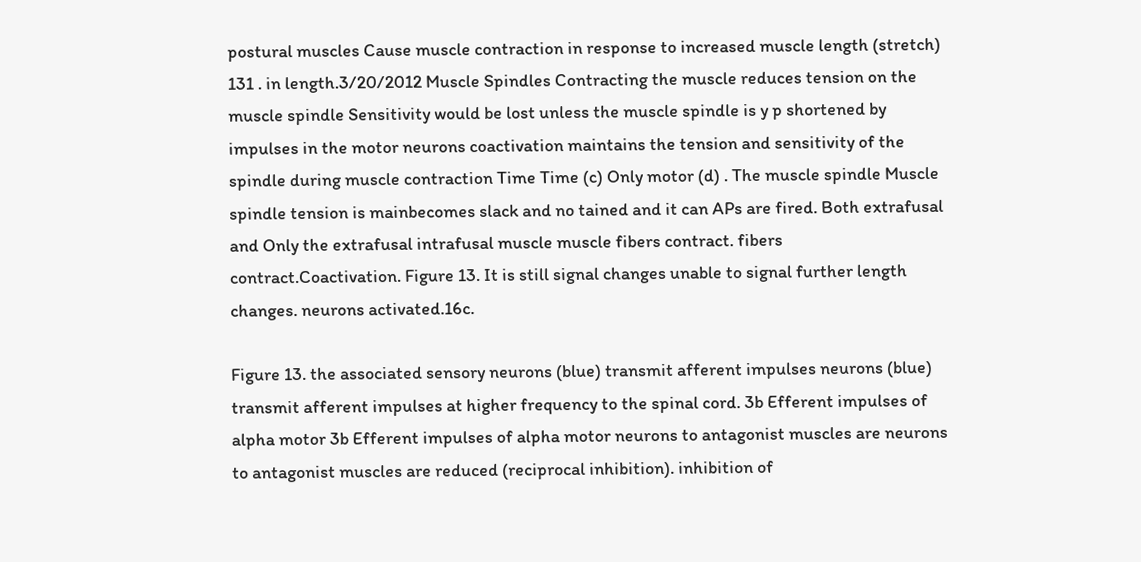postural muscles Cause muscle contraction in response to increased muscle length (stretch) 131 . in length.3/20/2012 Muscle Spindles Contracting the muscle reduces tension on the muscle spindle Sensitivity would be lost unless the muscle spindle is y p shortened by impulses in the motor neurons coactivation maintains the tension and sensitivity of the spindle during muscle contraction Time Time (c) Only motor (d) . The muscle spindle Muscle spindle tension is mainbecomes slack and no tained and it can APs are fired. Both extrafusal and Only the extrafusal intrafusal muscle muscle fibers contract. fibers contract.Coactivation. Figure 13. It is still signal changes unable to signal further length changes. neurons activated.16c.

Figure 13. the associated sensory neurons (blue) transmit afferent impulses neurons (blue) transmit afferent impulses at higher frequency to the spinal cord. 3b Efferent impulses of alpha motor 3b Efferent impulses of alpha motor neurons to antagonist muscles are neurons to antagonist muscles are reduced (reciprocal inhibition). inhibition of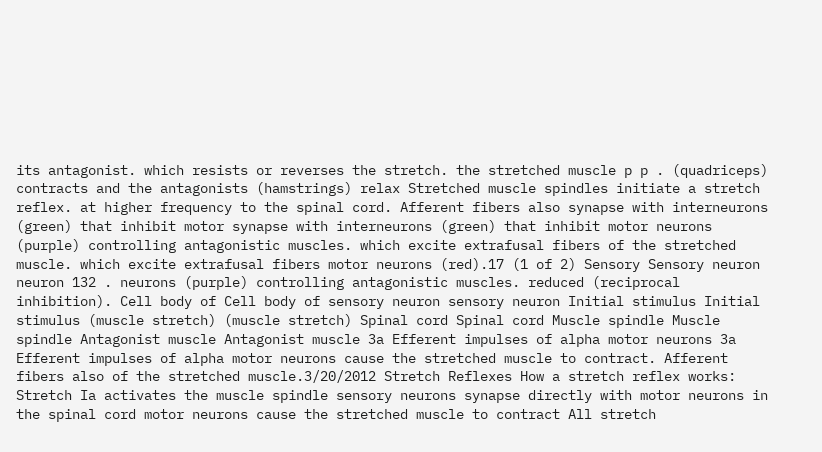its antagonist. which resists or reverses the stretch. the stretched muscle p p . (quadriceps) contracts and the antagonists (hamstrings) relax Stretched muscle spindles initiate a stretch reflex. at higher frequency to the spinal cord. Afferent fibers also synapse with interneurons (green) that inhibit motor synapse with interneurons (green) that inhibit motor neurons (purple) controlling antagonistic muscles. which excite extrafusal fibers of the stretched muscle. which excite extrafusal fibers motor neurons (red).17 (1 of 2) Sensory Sensory neuron neuron 132 . neurons (purple) controlling antagonistic muscles. reduced (reciprocal inhibition). Cell body of Cell body of sensory neuron sensory neuron Initial stimulus Initial stimulus (muscle stretch) (muscle stretch) Spinal cord Spinal cord Muscle spindle Muscle spindle Antagonist muscle Antagonist muscle 3a Efferent impulses of alpha motor neurons 3a Efferent impulses of alpha motor neurons cause the stretched muscle to contract. Afferent fibers also of the stretched muscle.3/20/2012 Stretch Reflexes How a stretch reflex works: Stretch Ia activates the muscle spindle sensory neurons synapse directly with motor neurons in the spinal cord motor neurons cause the stretched muscle to contract All stretch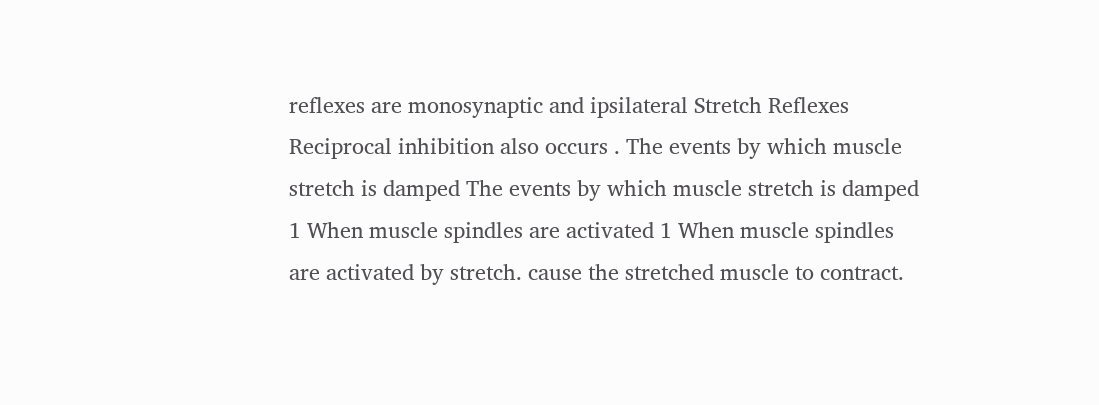reflexes are monosynaptic and ipsilateral Stretch Reflexes Reciprocal inhibition also occurs . The events by which muscle stretch is damped The events by which muscle stretch is damped 1 When muscle spindles are activated 1 When muscle spindles are activated by stretch. cause the stretched muscle to contract.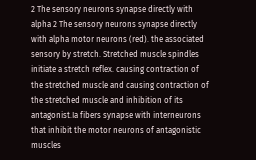2 The sensory neurons synapse directly with alpha 2 The sensory neurons synapse directly with alpha motor neurons (red). the associated sensory by stretch. Stretched muscle spindles initiate a stretch reflex. causing contraction of the stretched muscle and causing contraction of the stretched muscle and inhibition of its antagonist.Ia fibers synapse with interneurons that inhibit the motor neurons of antagonistic muscles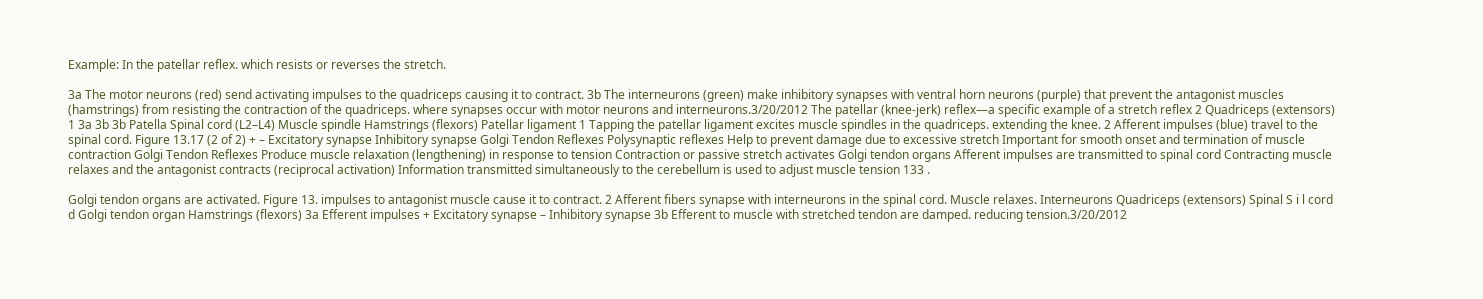Example: In the patellar reflex. which resists or reverses the stretch.

3a The motor neurons (red) send activating impulses to the quadriceps causing it to contract. 3b The interneurons (green) make inhibitory synapses with ventral horn neurons (purple) that prevent the antagonist muscles (hamstrings) from resisting the contraction of the quadriceps. where synapses occur with motor neurons and interneurons.3/20/2012 The patellar (knee-jerk) reflex—a specific example of a stretch reflex 2 Quadriceps (extensors) 1 3a 3b 3b Patella Spinal cord (L2–L4) Muscle spindle Hamstrings (flexors) Patellar ligament 1 Tapping the patellar ligament excites muscle spindles in the quadriceps. extending the knee. 2 Afferent impulses (blue) travel to the spinal cord. Figure 13.17 (2 of 2) + – Excitatory synapse Inhibitory synapse Golgi Tendon Reflexes Polysynaptic reflexes Help to prevent damage due to excessive stretch Important for smooth onset and termination of muscle contraction Golgi Tendon Reflexes Produce muscle relaxation (lengthening) in response to tension Contraction or passive stretch activates Golgi tendon organs Afferent impulses are transmitted to spinal cord Contracting muscle relaxes and the antagonist contracts (reciprocal activation) Information transmitted simultaneously to the cerebellum is used to adjust muscle tension 133 .

Golgi tendon organs are activated. Figure 13. impulses to antagonist muscle cause it to contract. 2 Afferent fibers synapse with interneurons in the spinal cord. Muscle relaxes. Interneurons Quadriceps (extensors) Spinal S i l cord d Golgi tendon organ Hamstrings (flexors) 3a Efferent impulses + Excitatory synapse – Inhibitory synapse 3b Efferent to muscle with stretched tendon are damped. reducing tension.3/20/2012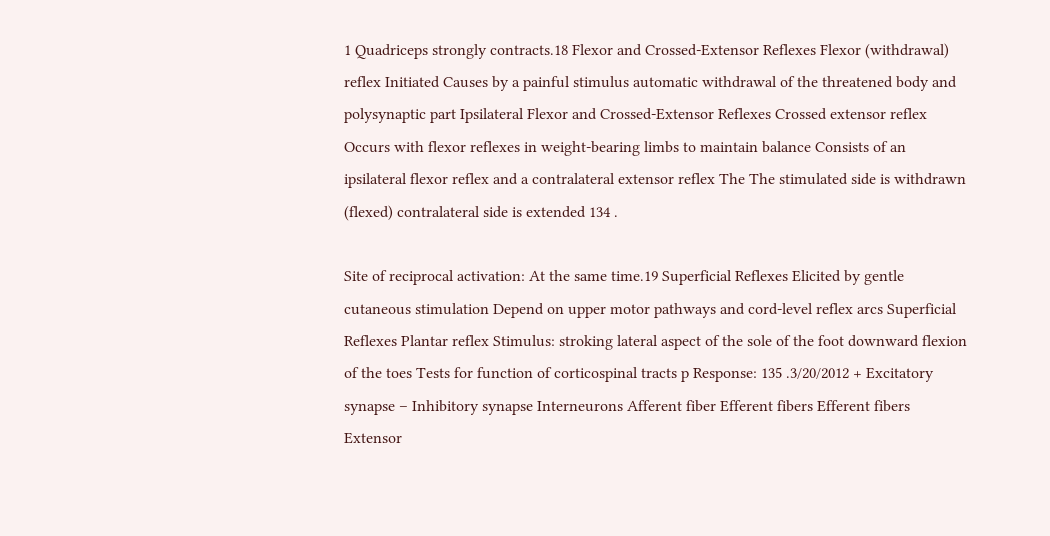1 Quadriceps strongly contracts.18 Flexor and Crossed-Extensor Reflexes Flexor (withdrawal) reflex Initiated Causes by a painful stimulus automatic withdrawal of the threatened body and polysynaptic part Ipsilateral Flexor and Crossed-Extensor Reflexes Crossed extensor reflex Occurs with flexor reflexes in weight-bearing limbs to maintain balance Consists of an ipsilateral flexor reflex and a contralateral extensor reflex The The stimulated side is withdrawn (flexed) contralateral side is extended 134 .

Site of reciprocal activation: At the same time.19 Superficial Reflexes Elicited by gentle cutaneous stimulation Depend on upper motor pathways and cord-level reflex arcs Superficial Reflexes Plantar reflex Stimulus: stroking lateral aspect of the sole of the foot downward flexion of the toes Tests for function of corticospinal tracts p Response: 135 .3/20/2012 + Excitatory synapse – Inhibitory synapse Interneurons Afferent fiber Efferent fibers Efferent fibers Extensor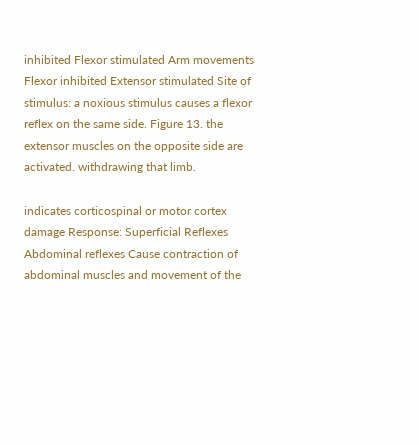inhibited Flexor stimulated Arm movements Flexor inhibited Extensor stimulated Site of stimulus: a noxious stimulus causes a flexor reflex on the same side. Figure 13. the extensor muscles on the opposite side are activated. withdrawing that limb.

indicates corticospinal or motor cortex damage Response: Superficial Reflexes Abdominal reflexes Cause contraction of abdominal muscles and movement of the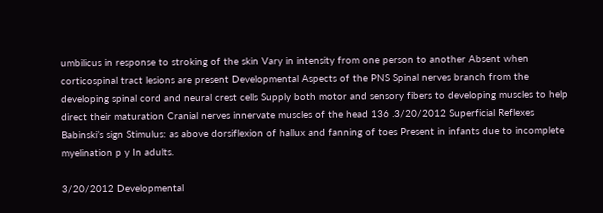umbilicus in response to stroking of the skin Vary in intensity from one person to another Absent when corticospinal tract lesions are present Developmental Aspects of the PNS Spinal nerves branch from the developing spinal cord and neural crest cells Supply both motor and sensory fibers to developing muscles to help direct their maturation Cranial nerves innervate muscles of the head 136 .3/20/2012 Superficial Reflexes Babinski’s sign Stimulus: as above dorsiflexion of hallux and fanning of toes Present in infants due to incomplete myelination p y In adults.

3/20/2012 Developmental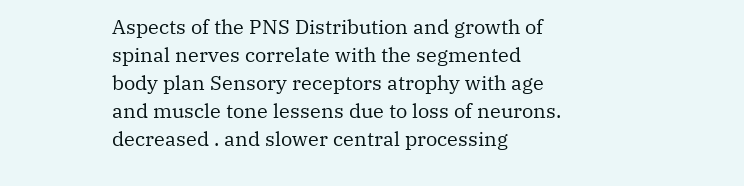Aspects of the PNS Distribution and growth of spinal nerves correlate with the segmented body plan Sensory receptors atrophy with age and muscle tone lessens due to loss of neurons. decreased . and slower central processing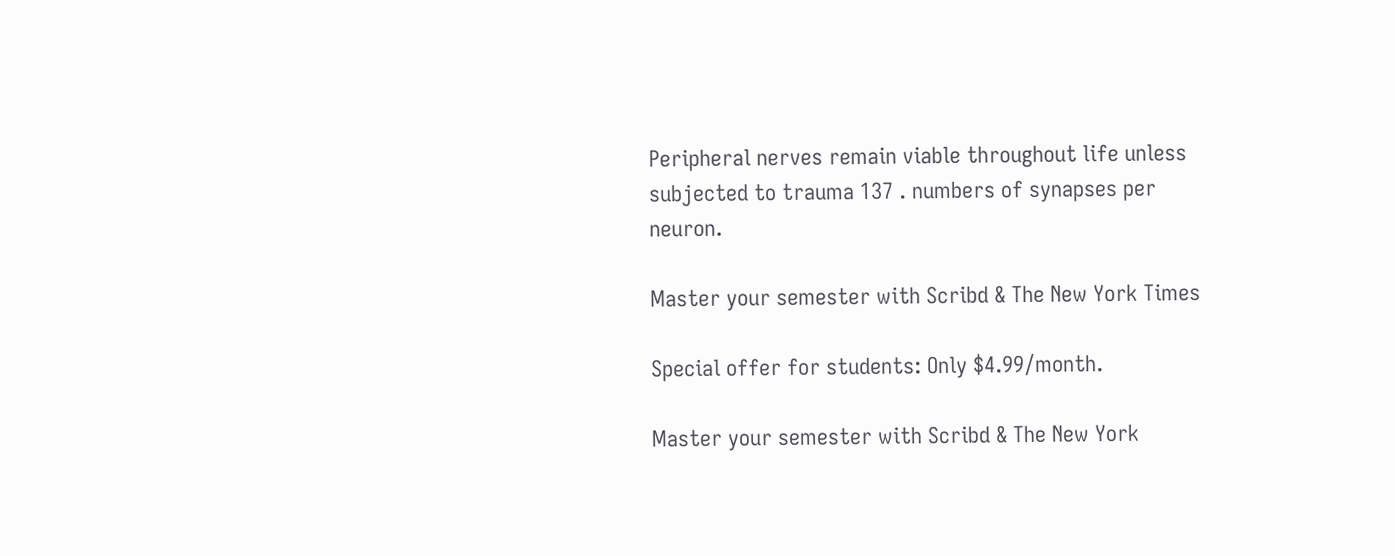Peripheral nerves remain viable throughout life unless subjected to trauma 137 . numbers of synapses per neuron.

Master your semester with Scribd & The New York Times

Special offer for students: Only $4.99/month.

Master your semester with Scribd & The New York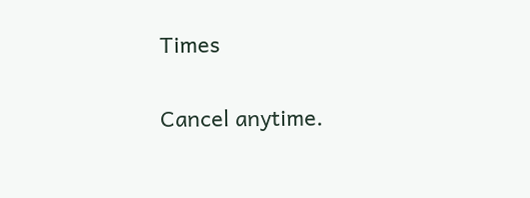Times

Cancel anytime.